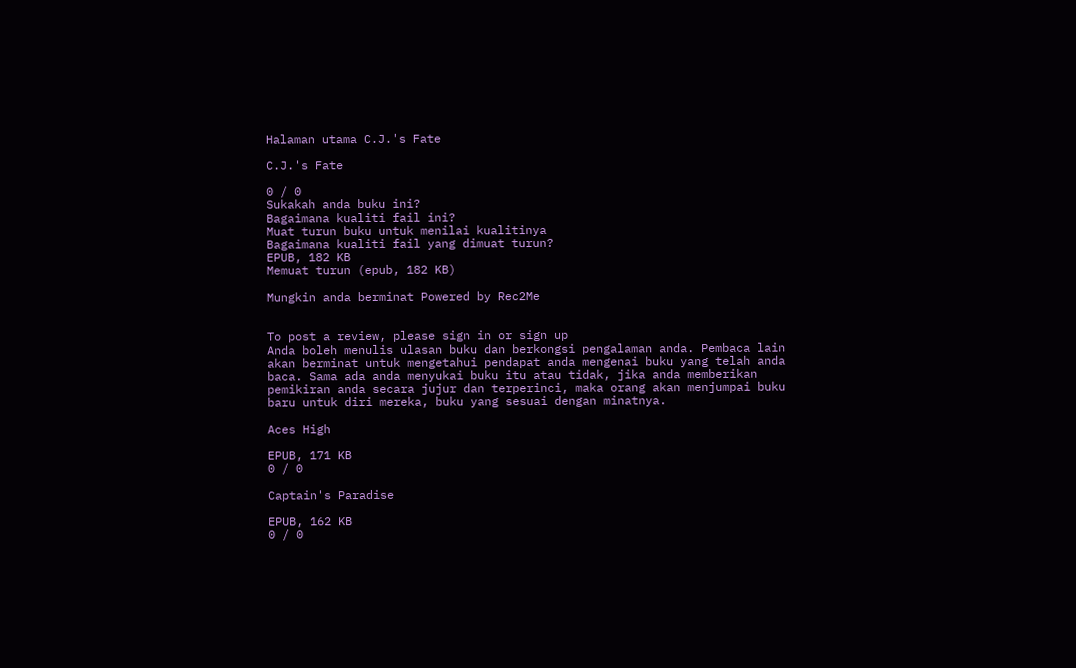Halaman utama C.J.'s Fate

C.J.'s Fate

0 / 0
Sukakah anda buku ini?
Bagaimana kualiti fail ini?
Muat turun buku untuk menilai kualitinya
Bagaimana kualiti fail yang dimuat turun?
EPUB, 182 KB
Memuat turun (epub, 182 KB)

Mungkin anda berminat Powered by Rec2Me


To post a review, please sign in or sign up
Anda boleh menulis ulasan buku dan berkongsi pengalaman anda. Pembaca lain akan berminat untuk mengetahui pendapat anda mengenai buku yang telah anda baca. Sama ada anda menyukai buku itu atau tidak, jika anda memberikan pemikiran anda secara jujur dan terperinci, maka orang akan menjumpai buku baru untuk diri mereka, buku yang sesuai dengan minatnya.

Aces High

EPUB, 171 KB
0 / 0

Captain's Paradise

EPUB, 162 KB
0 / 0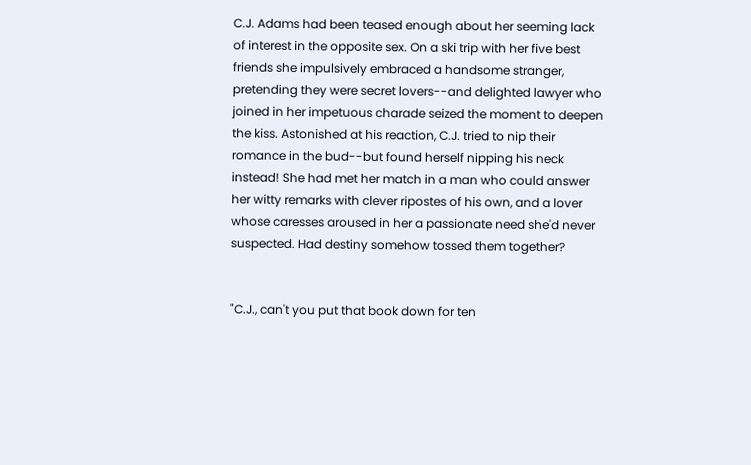C.J. Adams had been teased enough about her seeming lack of interest in the opposite sex. On a ski trip with her five best friends she impulsively embraced a handsome stranger, pretending they were secret lovers--and delighted lawyer who joined in her impetuous charade seized the moment to deepen the kiss. Astonished at his reaction, C.J. tried to nip their romance in the bud--but found herself nipping his neck instead! She had met her match in a man who could answer her witty remarks with clever ripostes of his own, and a lover whose caresses aroused in her a passionate need she'd never suspected. Had destiny somehow tossed them together?


"C.J., can't you put that book down for ten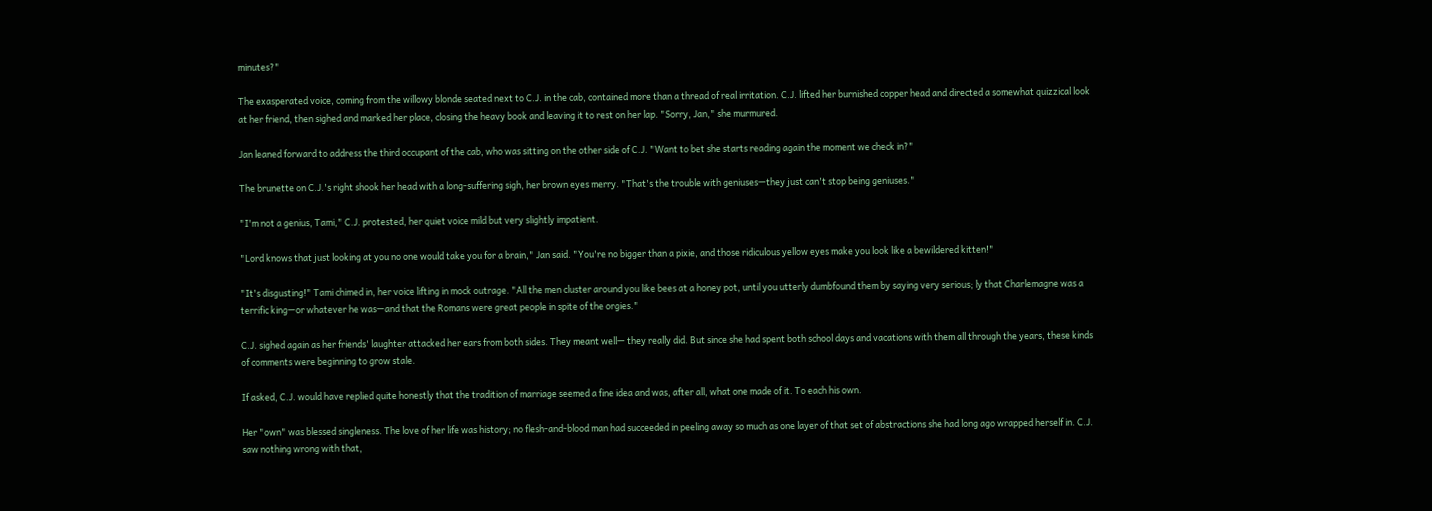minutes?"

The exasperated voice, coming from the willowy blonde seated next to C.J. in the cab, contained more than a thread of real irritation. C.J. lifted her burnished copper head and directed a somewhat quizzical look at her friend, then sighed and marked her place, closing the heavy book and leaving it to rest on her lap. "Sorry, Jan," she murmured.

Jan leaned forward to address the third occupant of the cab, who was sitting on the other side of C.J. "Want to bet she starts reading again the moment we check in?"

The brunette on C.J.'s right shook her head with a long-suffering sigh, her brown eyes merry. "That's the trouble with geniuses—they just can't stop being geniuses."

"I'm not a genius, Tami," C.J. protested, her quiet voice mild but very slightly impatient.

"Lord knows that just looking at you no one would take you for a brain," Jan said. "You're no bigger than a pixie, and those ridiculous yellow eyes make you look like a bewildered kitten!"

"It's disgusting!" Tami chimed in, her voice lifting in mock outrage. "All the men cluster around you like bees at a honey pot, until you utterly dumbfound them by saying very serious; ly that Charlemagne was a terrific king—or whatever he was—and that the Romans were great people in spite of the orgies."

C.J. sighed again as her friends' laughter attacked her ears from both sides. They meant well— they really did. But since she had spent both school days and vacations with them all through the years, these kinds of comments were beginning to grow stale.

If asked, C.J. would have replied quite honestly that the tradition of marriage seemed a fine idea and was, after all, what one made of it. To each his own.

Her "own" was blessed singleness. The love of her life was history; no flesh-and-blood man had succeeded in peeling away so much as one layer of that set of abstractions she had long ago wrapped herself in. C.J. saw nothing wrong with that,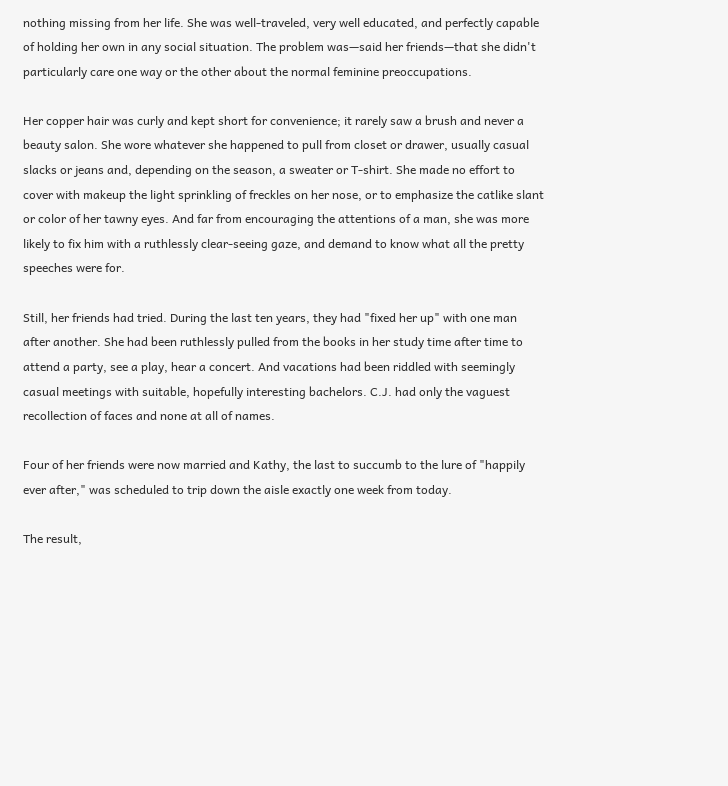nothing missing from her life. She was well-traveled, very well educated, and perfectly capable of holding her own in any social situation. The problem was—said her friends—that she didn't particularly care one way or the other about the normal feminine preoccupations.

Her copper hair was curly and kept short for convenience; it rarely saw a brush and never a beauty salon. She wore whatever she happened to pull from closet or drawer, usually casual slacks or jeans and, depending on the season, a sweater or T-shirt. She made no effort to cover with makeup the light sprinkling of freckles on her nose, or to emphasize the catlike slant or color of her tawny eyes. And far from encouraging the attentions of a man, she was more likely to fix him with a ruthlessly clear-seeing gaze, and demand to know what all the pretty speeches were for.

Still, her friends had tried. During the last ten years, they had "fixed her up" with one man after another. She had been ruthlessly pulled from the books in her study time after time to attend a party, see a play, hear a concert. And vacations had been riddled with seemingly casual meetings with suitable, hopefully interesting bachelors. C.J. had only the vaguest recollection of faces and none at all of names.

Four of her friends were now married and Kathy, the last to succumb to the lure of "happily ever after," was scheduled to trip down the aisle exactly one week from today.

The result,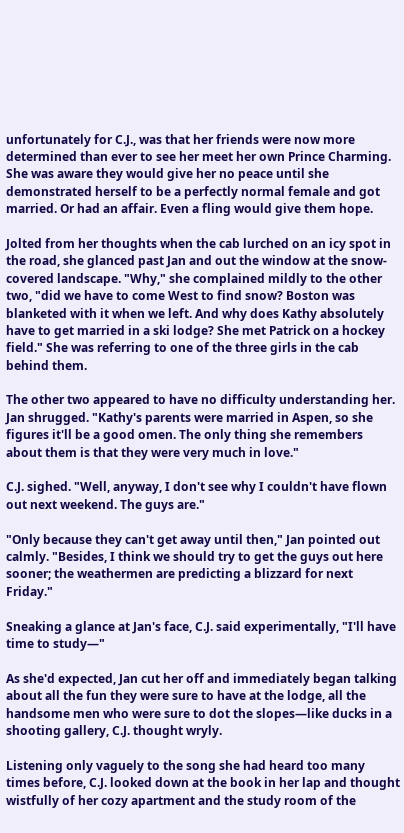unfortunately for C.J., was that her friends were now more determined than ever to see her meet her own Prince Charming. She was aware they would give her no peace until she demonstrated herself to be a perfectly normal female and got married. Or had an affair. Even a fling would give them hope.

Jolted from her thoughts when the cab lurched on an icy spot in the road, she glanced past Jan and out the window at the snow-covered landscape. "Why," she complained mildly to the other two, "did we have to come West to find snow? Boston was blanketed with it when we left. And why does Kathy absolutely have to get married in a ski lodge? She met Patrick on a hockey field." She was referring to one of the three girls in the cab behind them.

The other two appeared to have no difficulty understanding her. Jan shrugged. "Kathy's parents were married in Aspen, so she figures it'll be a good omen. The only thing she remembers about them is that they were very much in love."

C.J. sighed. "Well, anyway, I don't see why I couldn't have flown out next weekend. The guys are."

"Only because they can't get away until then," Jan pointed out calmly. "Besides, I think we should try to get the guys out here sooner; the weathermen are predicting a blizzard for next Friday."

Sneaking a glance at Jan's face, C.J. said experimentally, "I'll have time to study—"

As she'd expected, Jan cut her off and immediately began talking about all the fun they were sure to have at the lodge, all the handsome men who were sure to dot the slopes—like ducks in a shooting gallery, C.J. thought wryly.

Listening only vaguely to the song she had heard too many times before, C.J. looked down at the book in her lap and thought wistfully of her cozy apartment and the study room of the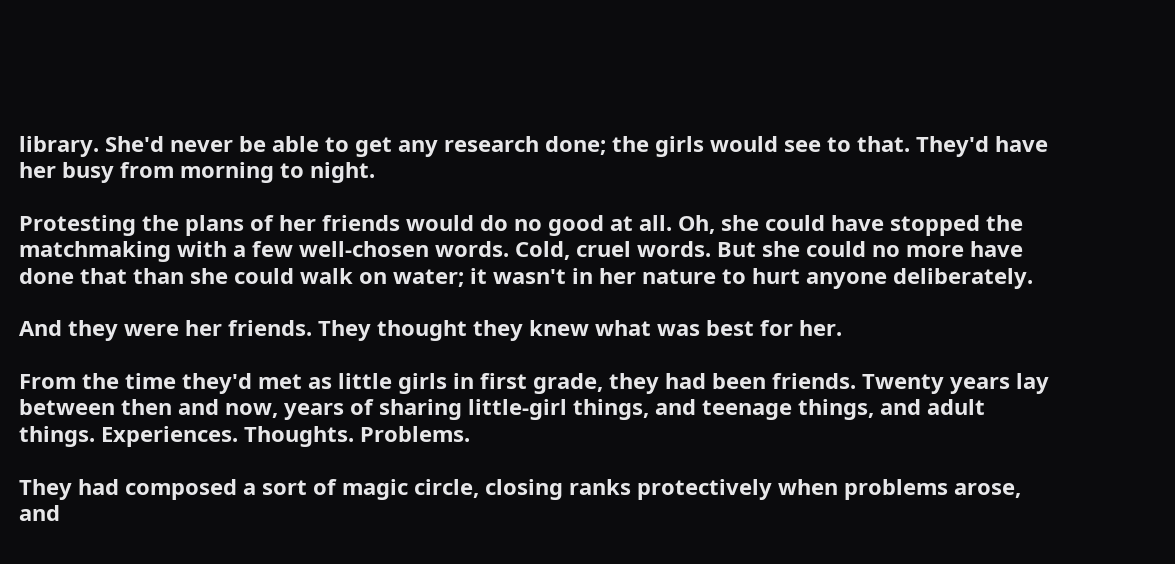library. She'd never be able to get any research done; the girls would see to that. They'd have her busy from morning to night.

Protesting the plans of her friends would do no good at all. Oh, she could have stopped the matchmaking with a few well-chosen words. Cold, cruel words. But she could no more have done that than she could walk on water; it wasn't in her nature to hurt anyone deliberately.

And they were her friends. They thought they knew what was best for her.

From the time they'd met as little girls in first grade, they had been friends. Twenty years lay between then and now, years of sharing little-girl things, and teenage things, and adult things. Experiences. Thoughts. Problems.

They had composed a sort of magic circle, closing ranks protectively when problems arose, and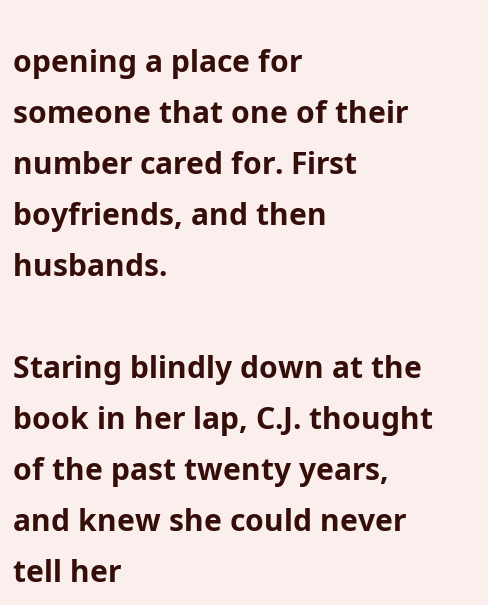opening a place for someone that one of their number cared for. First boyfriends, and then husbands.

Staring blindly down at the book in her lap, C.J. thought of the past twenty years, and knew she could never tell her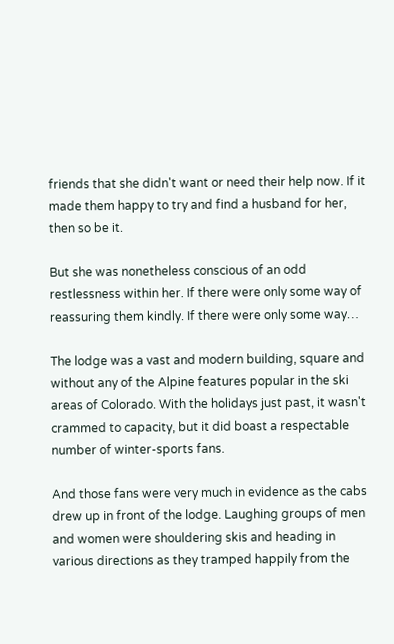friends that she didn't want or need their help now. If it made them happy to try and find a husband for her, then so be it.

But she was nonetheless conscious of an odd restlessness within her. If there were only some way of reassuring them kindly. If there were only some way…

The lodge was a vast and modern building, square and without any of the Alpine features popular in the ski areas of Colorado. With the holidays just past, it wasn't crammed to capacity, but it did boast a respectable number of winter-sports fans.

And those fans were very much in evidence as the cabs drew up in front of the lodge. Laughing groups of men and women were shouldering skis and heading in various directions as they tramped happily from the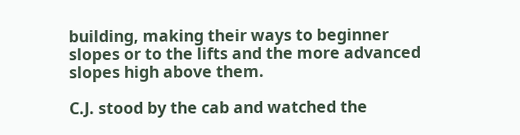building, making their ways to beginner slopes or to the lifts and the more advanced slopes high above them.

C.J. stood by the cab and watched the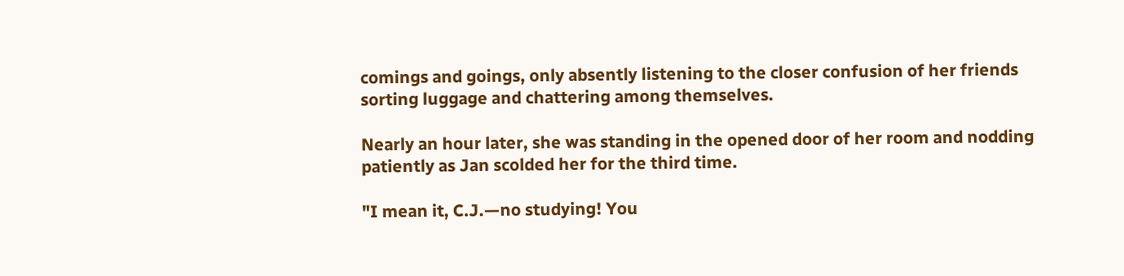comings and goings, only absently listening to the closer confusion of her friends sorting luggage and chattering among themselves.

Nearly an hour later, she was standing in the opened door of her room and nodding patiently as Jan scolded her for the third time.

"I mean it, C.J.—no studying! You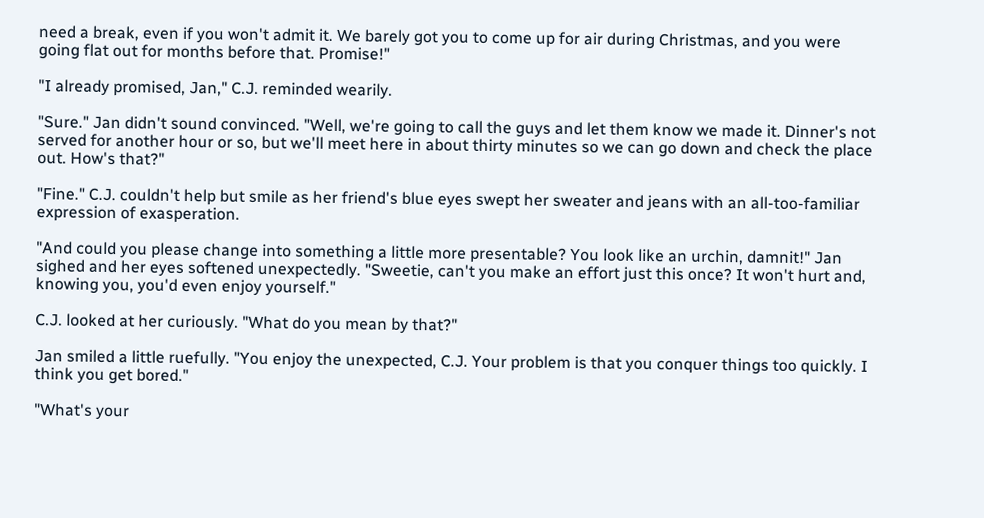need a break, even if you won't admit it. We barely got you to come up for air during Christmas, and you were going flat out for months before that. Promise!"

"I already promised, Jan," C.J. reminded wearily.

"Sure." Jan didn't sound convinced. "Well, we're going to call the guys and let them know we made it. Dinner's not served for another hour or so, but we'll meet here in about thirty minutes so we can go down and check the place out. How's that?"

"Fine." C.J. couldn't help but smile as her friend's blue eyes swept her sweater and jeans with an all-too-familiar expression of exasperation.

"And could you please change into something a little more presentable? You look like an urchin, damnit!" Jan sighed and her eyes softened unexpectedly. "Sweetie, can't you make an effort just this once? It won't hurt and, knowing you, you'd even enjoy yourself."

C.J. looked at her curiously. "What do you mean by that?"

Jan smiled a little ruefully. "You enjoy the unexpected, C.J. Your problem is that you conquer things too quickly. I think you get bored."

"What's your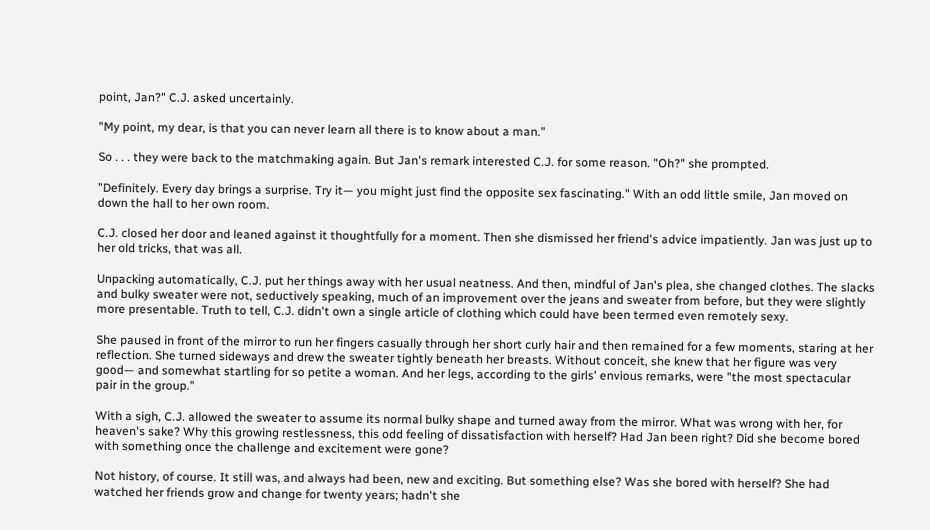point, Jan?" C.J. asked uncertainly.

"My point, my dear, is that you can never learn all there is to know about a man."

So . . . they were back to the matchmaking again. But Jan's remark interested C.J. for some reason. "Oh?" she prompted.

"Definitely. Every day brings a surprise. Try it— you might just find the opposite sex fascinating." With an odd little smile, Jan moved on down the hall to her own room.

C.J. closed her door and leaned against it thoughtfully for a moment. Then she dismissed her friend's advice impatiently. Jan was just up to her old tricks, that was all.

Unpacking automatically, C.J. put her things away with her usual neatness. And then, mindful of Jan's plea, she changed clothes. The slacks and bulky sweater were not, seductively speaking, much of an improvement over the jeans and sweater from before, but they were slightly more presentable. Truth to tell, C.J. didn't own a single article of clothing which could have been termed even remotely sexy.

She paused in front of the mirror to run her fingers casually through her short curly hair and then remained for a few moments, staring at her reflection. She turned sideways and drew the sweater tightly beneath her breasts. Without conceit, she knew that her figure was very good— and somewhat startling for so petite a woman. And her legs, according to the girls' envious remarks, were "the most spectacular pair in the group."

With a sigh, C.J. allowed the sweater to assume its normal bulky shape and turned away from the mirror. What was wrong with her, for heaven's sake? Why this growing restlessness, this odd feeling of dissatisfaction with herself? Had Jan been right? Did she become bored with something once the challenge and excitement were gone?

Not history, of course. It still was, and always had been, new and exciting. But something else? Was she bored with herself? She had watched her friends grow and change for twenty years; hadn't she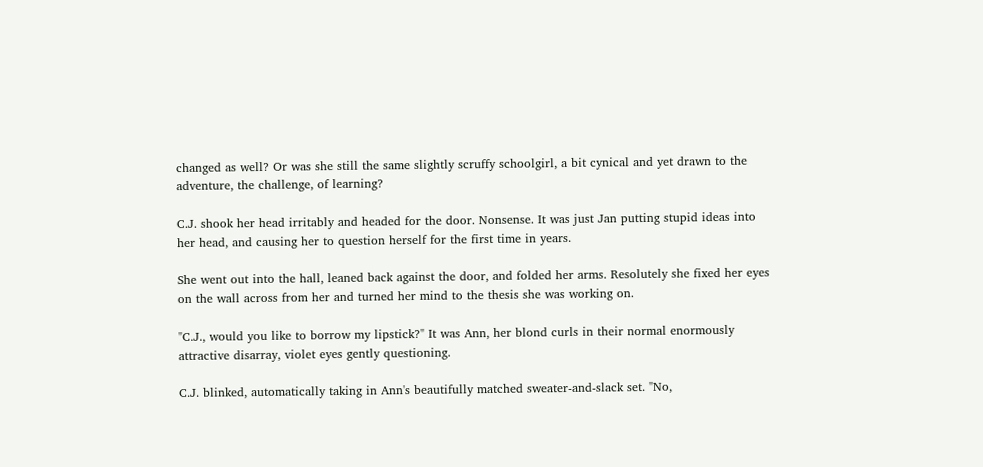changed as well? Or was she still the same slightly scruffy schoolgirl, a bit cynical and yet drawn to the adventure, the challenge, of learning?

C.J. shook her head irritably and headed for the door. Nonsense. It was just Jan putting stupid ideas into her head, and causing her to question herself for the first time in years.

She went out into the hall, leaned back against the door, and folded her arms. Resolutely she fixed her eyes on the wall across from her and turned her mind to the thesis she was working on.

"C.J., would you like to borrow my lipstick?" It was Ann, her blond curls in their normal enormously attractive disarray, violet eyes gently questioning.

C.J. blinked, automatically taking in Ann's beautifully matched sweater-and-slack set. "No,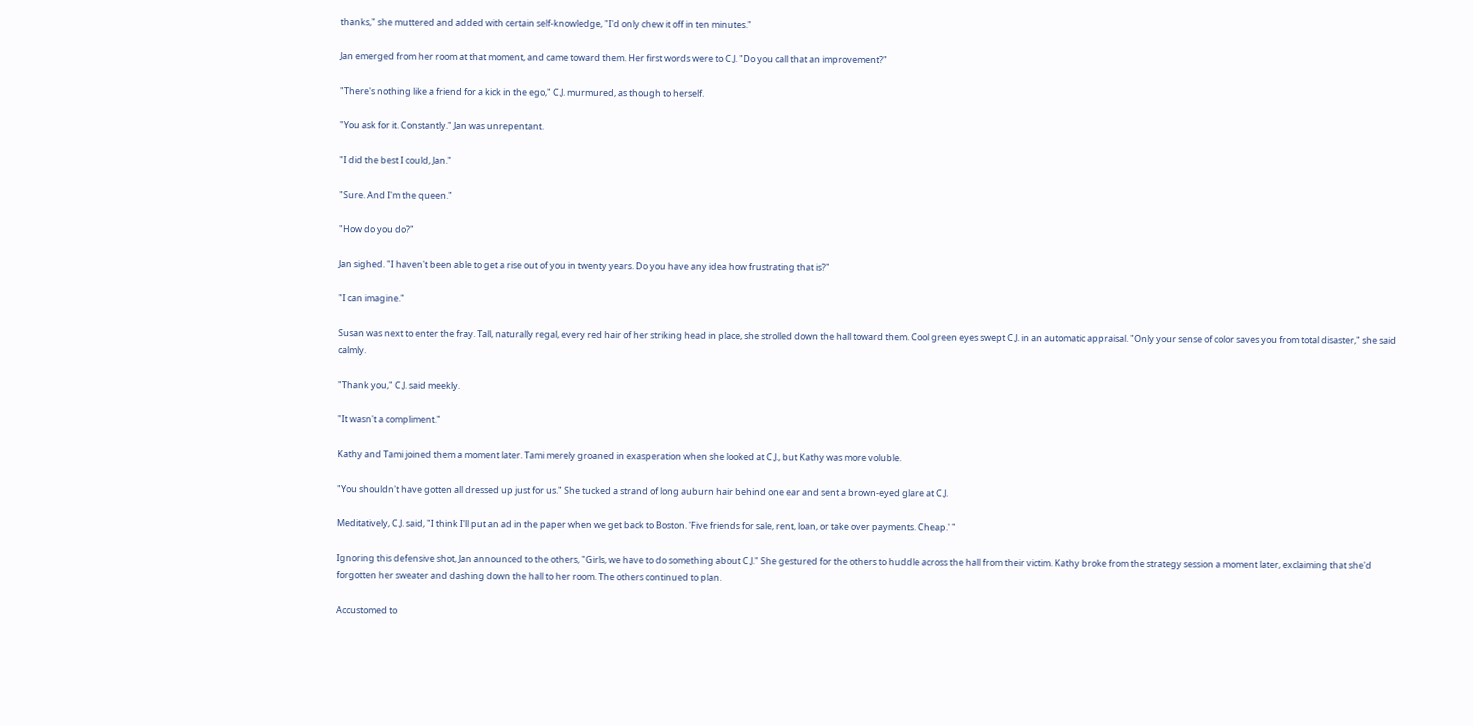thanks," she muttered and added with certain self-knowledge, "I'd only chew it off in ten minutes."

Jan emerged from her room at that moment, and came toward them. Her first words were to C.J. "Do you call that an improvement?"

"There's nothing like a friend for a kick in the ego," C.J. murmured, as though to herself.

"You ask for it. Constantly." Jan was unrepentant.

"I did the best I could, Jan."

"Sure. And I'm the queen."

"How do you do?"

Jan sighed. "I haven't been able to get a rise out of you in twenty years. Do you have any idea how frustrating that is?"

"I can imagine."

Susan was next to enter the fray. Tall, naturally regal, every red hair of her striking head in place, she strolled down the hall toward them. Cool green eyes swept C.J. in an automatic appraisal. "Only your sense of color saves you from total disaster," she said calmly.

"Thank you," C.J. said meekly.

"It wasn't a compliment."

Kathy and Tami joined them a moment later. Tami merely groaned in exasperation when she looked at C.J., but Kathy was more voluble.

"You shouldn't have gotten all dressed up just for us." She tucked a strand of long auburn hair behind one ear and sent a brown-eyed glare at C.J.

Meditatively, C.J. said, "I think I'll put an ad in the paper when we get back to Boston. 'Five friends for sale, rent, loan, or take over payments. Cheap.' "

Ignoring this defensive shot, Jan announced to the others, "Girls, we have to do something about C.J." She gestured for the others to huddle across the hall from their victim. Kathy broke from the strategy session a moment later, exclaiming that she'd forgotten her sweater and dashing down the hall to her room. The others continued to plan.

Accustomed to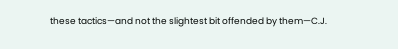these tactics—and not the slightest bit offended by them—C.J.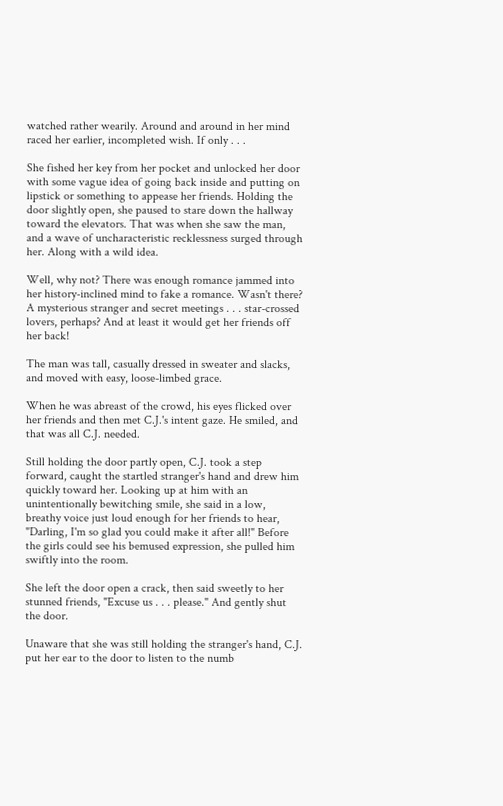watched rather wearily. Around and around in her mind raced her earlier, incompleted wish. If only . . .

She fished her key from her pocket and unlocked her door with some vague idea of going back inside and putting on lipstick or something to appease her friends. Holding the door slightly open, she paused to stare down the hallway toward the elevators. That was when she saw the man, and a wave of uncharacteristic recklessness surged through her. Along with a wild idea.

Well, why not? There was enough romance jammed into her history-inclined mind to fake a romance. Wasn't there? A mysterious stranger and secret meetings . . . star-crossed lovers, perhaps? And at least it would get her friends off her back!

The man was tall, casually dressed in sweater and slacks, and moved with easy, loose-limbed grace.

When he was abreast of the crowd, his eyes flicked over her friends and then met C.J.'s intent gaze. He smiled, and that was all C.J. needed.

Still holding the door partly open, C.J. took a step forward, caught the startled stranger's hand and drew him quickly toward her. Looking up at him with an unintentionally bewitching smile, she said in a low, breathy voice just loud enough for her friends to hear, "Darling, I'm so glad you could make it after all!" Before the girls could see his bemused expression, she pulled him swiftly into the room.

She left the door open a crack, then said sweetly to her stunned friends, "Excuse us . . . please." And gently shut the door.

Unaware that she was still holding the stranger's hand, C.J. put her ear to the door to listen to the numb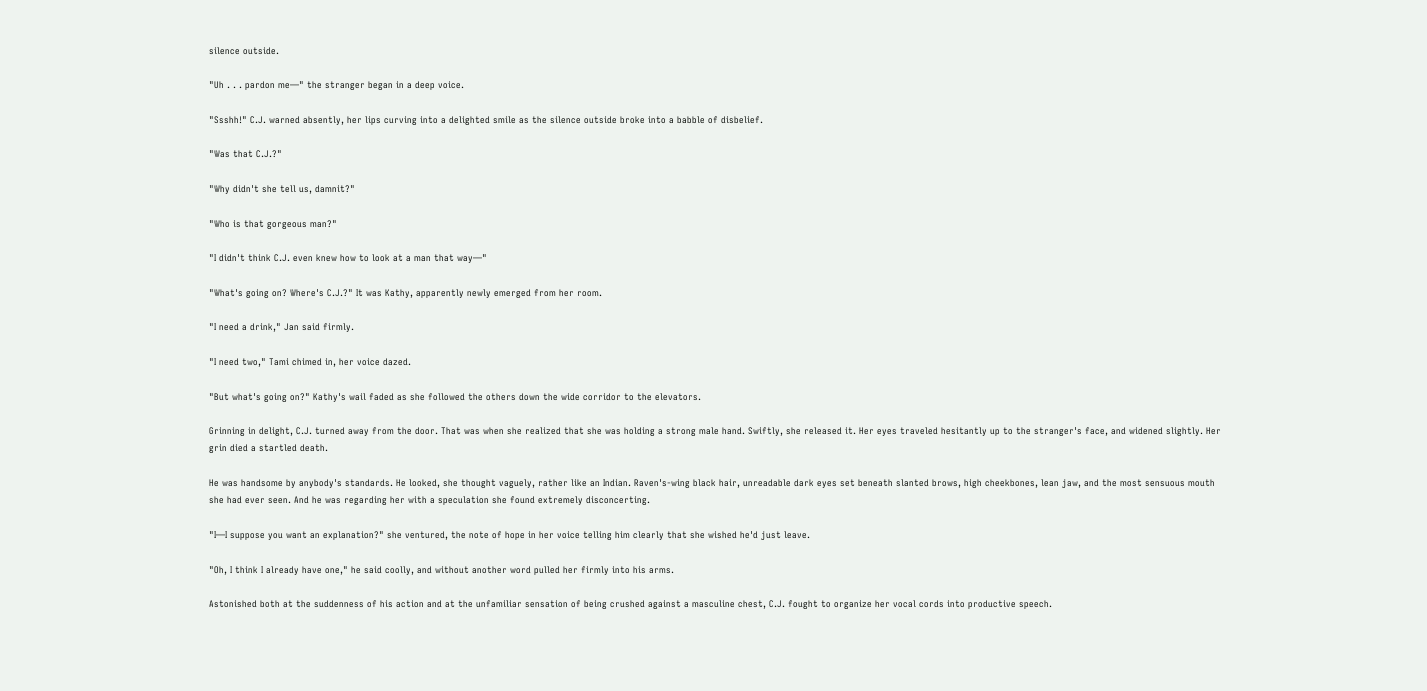silence outside.

"Uh . . . pardon me—" the stranger began in a deep voice.

"Ssshh!" C.J. warned absently, her lips curving into a delighted smile as the silence outside broke into a babble of disbelief.

"Was that C.J.?"

"Why didn't she tell us, damnit?"

"Who is that gorgeous man?"

"I didn't think C.J. even knew how to look at a man that way—"

"What's going on? Where's C.J.?" It was Kathy, apparently newly emerged from her room.

"I need a drink," Jan said firmly.

"I need two," Tami chimed in, her voice dazed.

"But what's going on?" Kathy's wail faded as she followed the others down the wide corridor to the elevators.

Grinning in delight, C.J. turned away from the door. That was when she realized that she was holding a strong male hand. Swiftly, she released it. Her eyes traveled hesitantly up to the stranger's face, and widened slightly. Her grin died a startled death.

He was handsome by anybody's standards. He looked, she thought vaguely, rather like an Indian. Raven's-wing black hair, unreadable dark eyes set beneath slanted brows, high cheekbones, lean jaw, and the most sensuous mouth she had ever seen. And he was regarding her with a speculation she found extremely disconcerting.

"I—I suppose you want an explanation?" she ventured, the note of hope in her voice telling him clearly that she wished he'd just leave.

"Oh, I think I already have one," he said coolly, and without another word pulled her firmly into his arms.

Astonished both at the suddenness of his action and at the unfamiliar sensation of being crushed against a masculine chest, C.J. fought to organize her vocal cords into productive speech.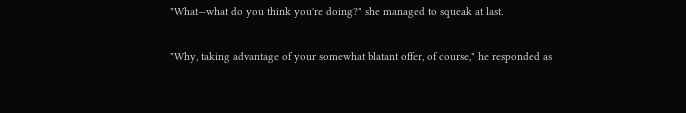"What—what do you think you're doing?" she managed to squeak at last.

"Why, taking advantage of your somewhat blatant offer, of course," he responded as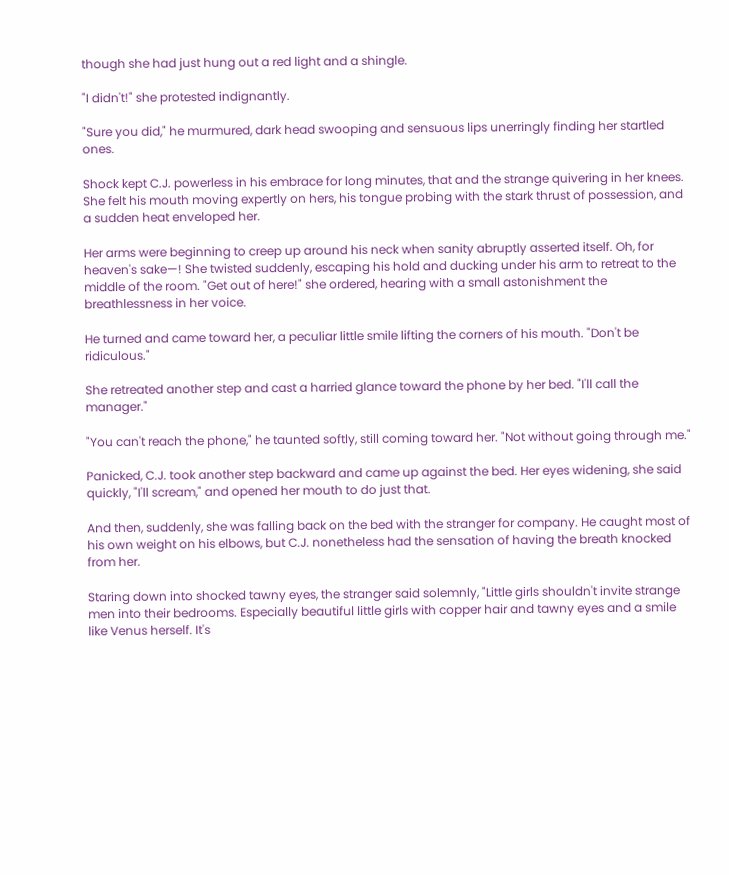though she had just hung out a red light and a shingle.

"I didn't!" she protested indignantly.

"Sure you did," he murmured, dark head swooping and sensuous lips unerringly finding her startled ones.

Shock kept C.J. powerless in his embrace for long minutes, that and the strange quivering in her knees. She felt his mouth moving expertly on hers, his tongue probing with the stark thrust of possession, and a sudden heat enveloped her.

Her arms were beginning to creep up around his neck when sanity abruptly asserted itself. Oh, for heaven's sake—! She twisted suddenly, escaping his hold and ducking under his arm to retreat to the middle of the room. "Get out of here!" she ordered, hearing with a small astonishment the breathlessness in her voice.

He turned and came toward her, a peculiar little smile lifting the corners of his mouth. "Don't be ridiculous."

She retreated another step and cast a harried glance toward the phone by her bed. "I'll call the manager."

"You can't reach the phone," he taunted softly, still coming toward her. "Not without going through me."

Panicked, C.J. took another step backward and came up against the bed. Her eyes widening, she said quickly, "I'll scream," and opened her mouth to do just that.

And then, suddenly, she was falling back on the bed with the stranger for company. He caught most of his own weight on his elbows, but C.J. nonetheless had the sensation of having the breath knocked from her.

Staring down into shocked tawny eyes, the stranger said solemnly, "Little girls shouldn't invite strange men into their bedrooms. Especially beautiful little girls with copper hair and tawny eyes and a smile like Venus herself. It's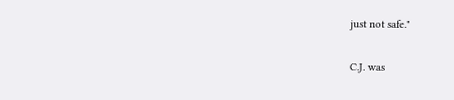just not safe."

C.J. was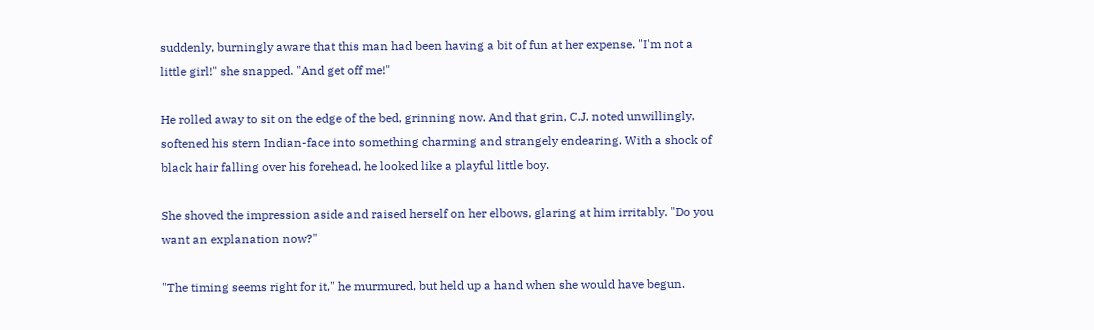suddenly, burningly aware that this man had been having a bit of fun at her expense. "I'm not a little girl!" she snapped. "And get off me!"

He rolled away to sit on the edge of the bed, grinning now. And that grin, C.J. noted unwillingly, softened his stern Indian-face into something charming and strangely endearing. With a shock of black hair falling over his forehead, he looked like a playful little boy.

She shoved the impression aside and raised herself on her elbows, glaring at him irritably. "Do you want an explanation now?"

"The timing seems right for it," he murmured, but held up a hand when she would have begun.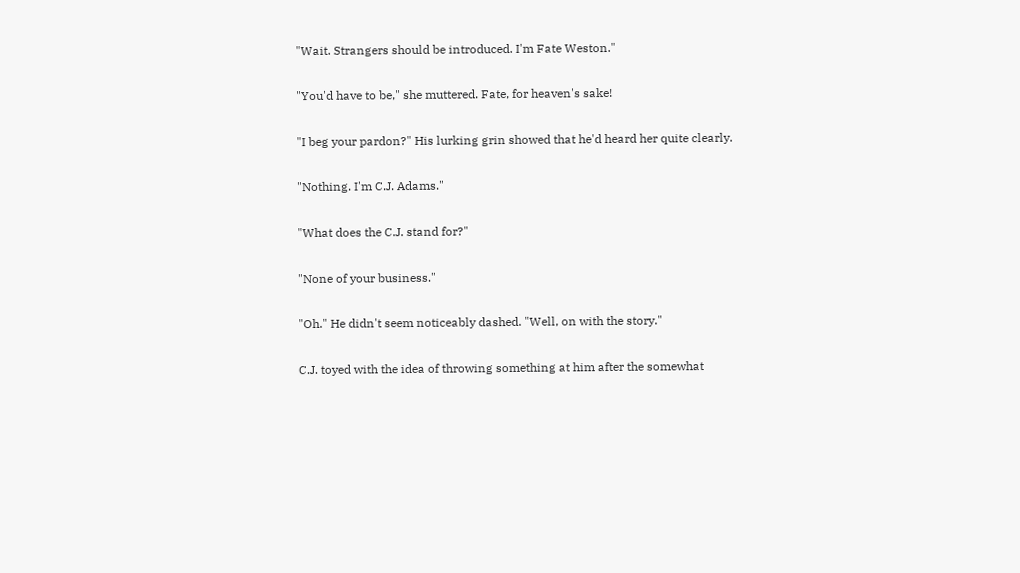"Wait. Strangers should be introduced. I'm Fate Weston."

"You'd have to be," she muttered. Fate, for heaven's sake!

"I beg your pardon?" His lurking grin showed that he'd heard her quite clearly.

"Nothing. I'm C.J. Adams."

"What does the C.J. stand for?"

"None of your business."

"Oh." He didn't seem noticeably dashed. "Well, on with the story."

C.J. toyed with the idea of throwing something at him after the somewhat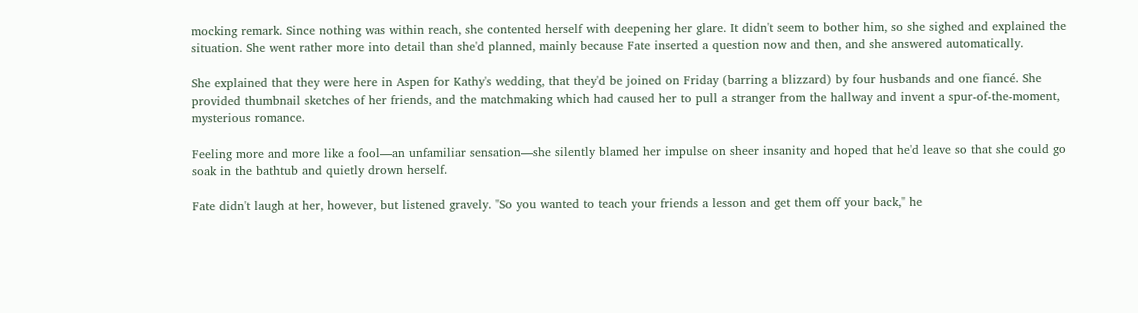mocking remark. Since nothing was within reach, she contented herself with deepening her glare. It didn't seem to bother him, so she sighed and explained the situation. She went rather more into detail than she'd planned, mainly because Fate inserted a question now and then, and she answered automatically.

She explained that they were here in Aspen for Kathy's wedding, that they'd be joined on Friday (barring a blizzard) by four husbands and one fiancé. She provided thumbnail sketches of her friends, and the matchmaking which had caused her to pull a stranger from the hallway and invent a spur-of-the-moment, mysterious romance.

Feeling more and more like a fool—an unfamiliar sensation—she silently blamed her impulse on sheer insanity and hoped that he'd leave so that she could go soak in the bathtub and quietly drown herself.

Fate didn't laugh at her, however, but listened gravely. "So you wanted to teach your friends a lesson and get them off your back," he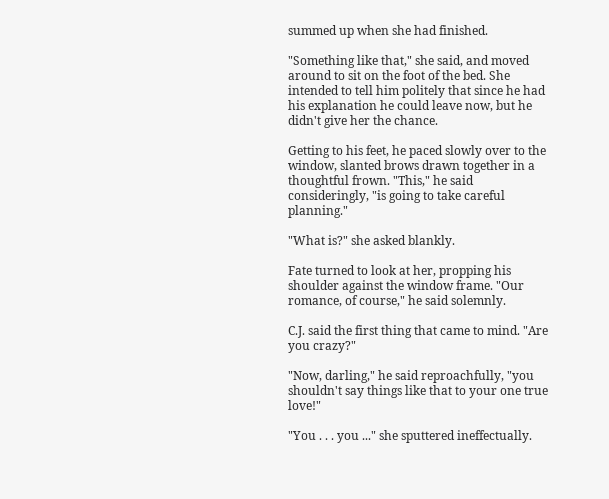summed up when she had finished.

"Something like that," she said, and moved around to sit on the foot of the bed. She intended to tell him politely that since he had his explanation he could leave now, but he didn't give her the chance.

Getting to his feet, he paced slowly over to the window, slanted brows drawn together in a thoughtful frown. "This," he said consideringly, "is going to take careful planning."

"What is?" she asked blankly.

Fate turned to look at her, propping his shoulder against the window frame. "Our romance, of course," he said solemnly.

C.J. said the first thing that came to mind. "Are you crazy?"

"Now, darling," he said reproachfully, "you shouldn't say things like that to your one true love!"

"You . . . you ..." she sputtered ineffectually.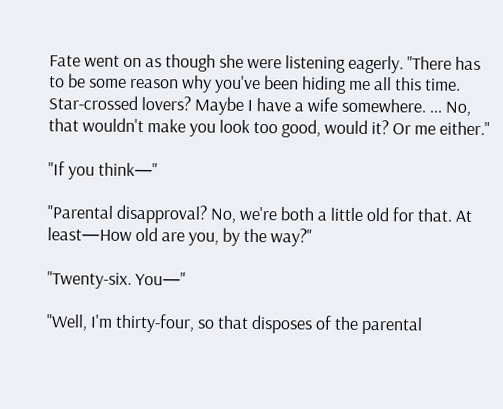Fate went on as though she were listening eagerly. "There has to be some reason why you've been hiding me all this time. Star-crossed lovers? Maybe I have a wife somewhere. ... No, that wouldn't make you look too good, would it? Or me either."

"If you think—"

"Parental disapproval? No, we're both a little old for that. At least—How old are you, by the way?"

"Twenty-six. You—"

"Well, I'm thirty-four, so that disposes of the parental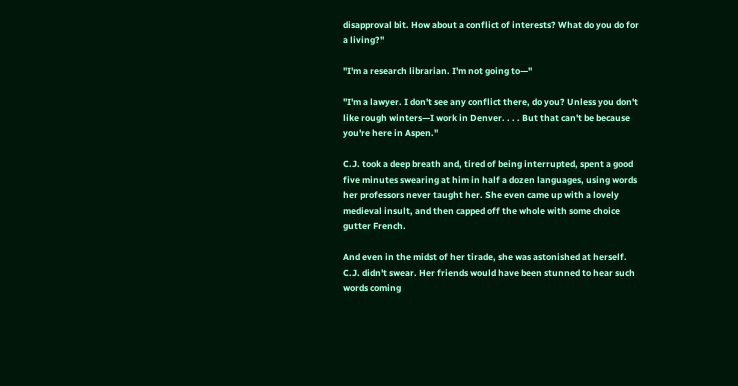disapproval bit. How about a conflict of interests? What do you do for a living?"

"I'm a research librarian. I'm not going to—"

"I'm a lawyer. I don't see any conflict there, do you? Unless you don't like rough winters—I work in Denver. . . . But that can't be because you're here in Aspen."

C.J. took a deep breath and, tired of being interrupted, spent a good five minutes swearing at him in half a dozen languages, using words her professors never taught her. She even came up with a lovely medieval insult, and then capped off the whole with some choice gutter French.

And even in the midst of her tirade, she was astonished at herself. C.J. didn't swear. Her friends would have been stunned to hear such words coming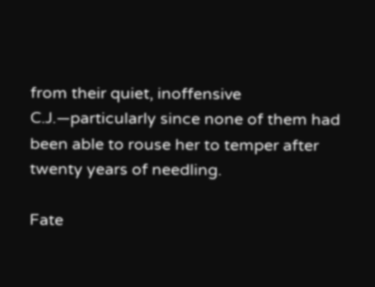from their quiet, inoffensive C.J.—particularly since none of them had been able to rouse her to temper after twenty years of needling.

Fate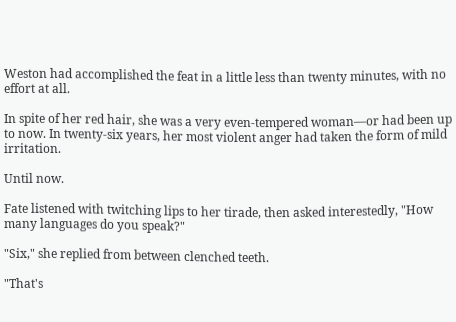Weston had accomplished the feat in a little less than twenty minutes, with no effort at all.

In spite of her red hair, she was a very even-tempered woman—or had been up to now. In twenty-six years, her most violent anger had taken the form of mild irritation.

Until now.

Fate listened with twitching lips to her tirade, then asked interestedly, "How many languages do you speak?"

"Six," she replied from between clenched teeth.

"That's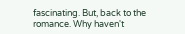fascinating. But, back to the romance. Why haven't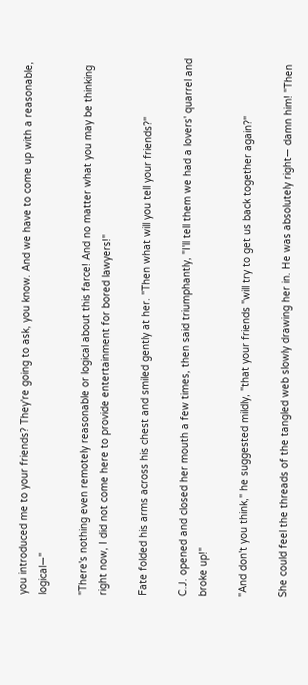you introduced me to your friends? They're going to ask, you know. And we have to come up with a reasonable, logical—"

"There's nothing even remotely reasonable or logical about this farce! And no matter what you may be thinking right now, I did not come here to provide entertainment for bored lawyers!"

Fate folded his arms across his chest and smiled gently at her. "Then what will you tell your friends?"

C.J. opened and closed her mouth a few times, then said triumphantly, "I'll tell them we had a lovers' quarrel and broke up!"

"And don't you think," he suggested mildly, "that your friends "will try to get us back together again?"

She could feel the threads of the tangled web slowly drawing her in. He was absolutely right— damn him! "Then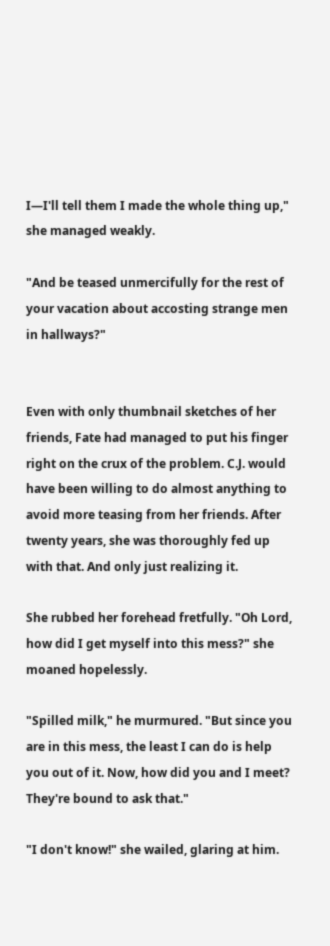I—I'll tell them I made the whole thing up," she managed weakly.

"And be teased unmercifully for the rest of your vacation about accosting strange men in hallways?"


Even with only thumbnail sketches of her friends, Fate had managed to put his finger right on the crux of the problem. C.J. would have been willing to do almost anything to avoid more teasing from her friends. After twenty years, she was thoroughly fed up with that. And only just realizing it.

She rubbed her forehead fretfully. "Oh Lord, how did I get myself into this mess?" she moaned hopelessly.

"Spilled milk," he murmured. "But since you are in this mess, the least I can do is help you out of it. Now, how did you and I meet? They're bound to ask that."

"I don't know!" she wailed, glaring at him.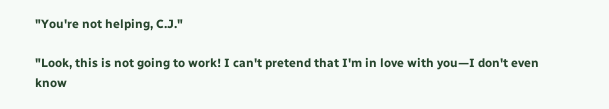"You're not helping, C.J."

"Look, this is not going to work! I can't pretend that I'm in love with you—I don't even know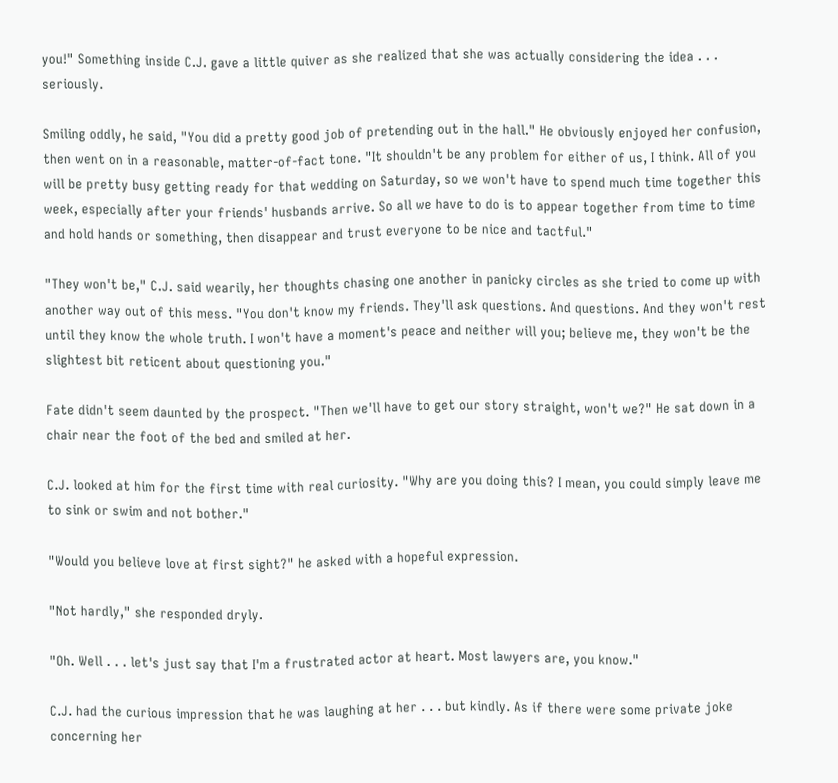you!" Something inside C.J. gave a little quiver as she realized that she was actually considering the idea . . . seriously.

Smiling oddly, he said, "You did a pretty good job of pretending out in the hall." He obviously enjoyed her confusion, then went on in a reasonable, matter-of-fact tone. "It shouldn't be any problem for either of us, I think. All of you will be pretty busy getting ready for that wedding on Saturday, so we won't have to spend much time together this week, especially after your friends' husbands arrive. So all we have to do is to appear together from time to time and hold hands or something, then disappear and trust everyone to be nice and tactful."

"They won't be," C.J. said wearily, her thoughts chasing one another in panicky circles as she tried to come up with another way out of this mess. "You don't know my friends. They'll ask questions. And questions. And they won't rest until they know the whole truth. I won't have a moment's peace and neither will you; believe me, they won't be the slightest bit reticent about questioning you."

Fate didn't seem daunted by the prospect. "Then we'll have to get our story straight, won't we?" He sat down in a chair near the foot of the bed and smiled at her.

C.J. looked at him for the first time with real curiosity. "Why are you doing this? I mean, you could simply leave me to sink or swim and not bother."

"Would you believe love at first sight?" he asked with a hopeful expression.

"Not hardly," she responded dryly.

"Oh. Well . . . let's just say that I'm a frustrated actor at heart. Most lawyers are, you know."

C.J. had the curious impression that he was laughing at her . . . but kindly. As if there were some private joke concerning her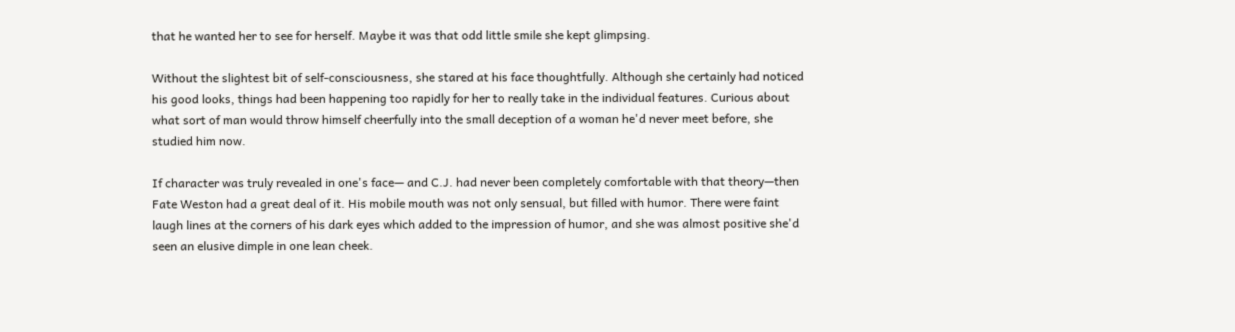that he wanted her to see for herself. Maybe it was that odd little smile she kept glimpsing.

Without the slightest bit of self-consciousness, she stared at his face thoughtfully. Although she certainly had noticed his good looks, things had been happening too rapidly for her to really take in the individual features. Curious about what sort of man would throw himself cheerfully into the small deception of a woman he'd never meet before, she studied him now.

If character was truly revealed in one's face— and C.J. had never been completely comfortable with that theory—then Fate Weston had a great deal of it. His mobile mouth was not only sensual, but filled with humor. There were faint laugh lines at the corners of his dark eyes which added to the impression of humor, and she was almost positive she'd seen an elusive dimple in one lean cheek.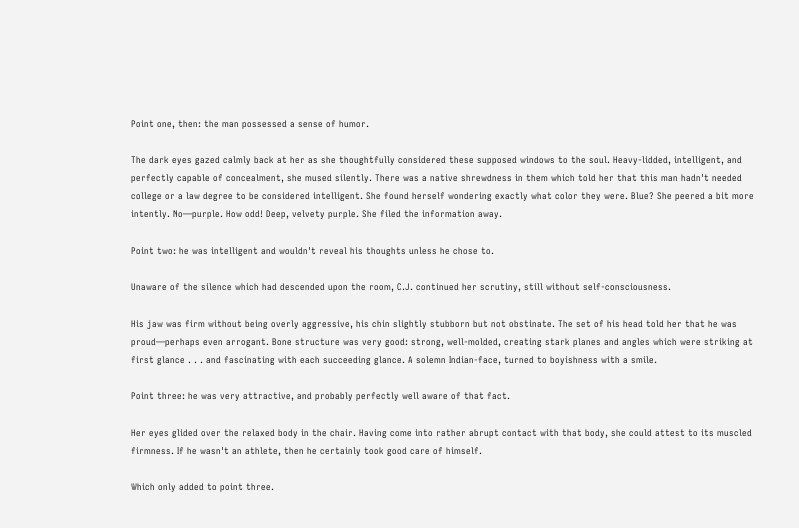Point one, then: the man possessed a sense of humor.

The dark eyes gazed calmly back at her as she thoughtfully considered these supposed windows to the soul. Heavy-lidded, intelligent, and perfectly capable of concealment, she mused silently. There was a native shrewdness in them which told her that this man hadn't needed college or a law degree to be considered intelligent. She found herself wondering exactly what color they were. Blue? She peered a bit more intently. No—purple. How odd! Deep, velvety purple. She filed the information away.

Point two: he was intelligent and wouldn't reveal his thoughts unless he chose to.

Unaware of the silence which had descended upon the room, C.J. continued her scrutiny, still without self-consciousness.

His jaw was firm without being overly aggressive, his chin slightly stubborn but not obstinate. The set of his head told her that he was proud—perhaps even arrogant. Bone structure was very good: strong, well-molded, creating stark planes and angles which were striking at first glance . . . and fascinating with each succeeding glance. A solemn Indian-face, turned to boyishness with a smile.

Point three: he was very attractive, and probably perfectly well aware of that fact.

Her eyes glided over the relaxed body in the chair. Having come into rather abrupt contact with that body, she could attest to its muscled firmness. If he wasn't an athlete, then he certainly took good care of himself.

Which only added to point three.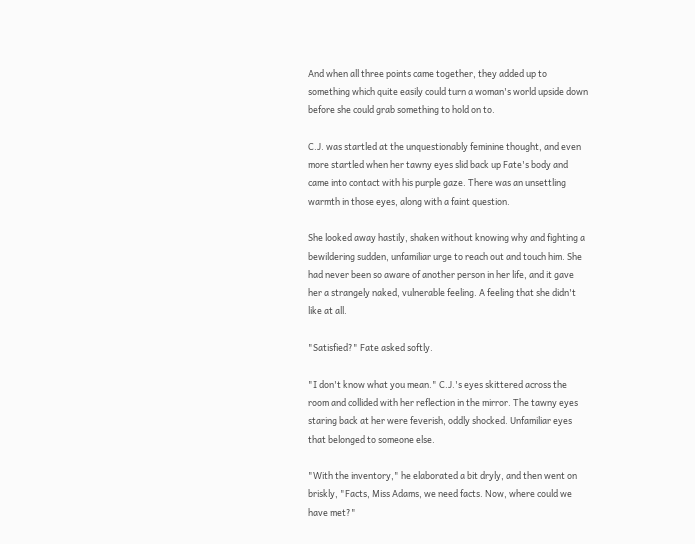And when all three points came together, they added up to something which quite easily could turn a woman's world upside down before she could grab something to hold on to.

C.J. was startled at the unquestionably feminine thought, and even more startled when her tawny eyes slid back up Fate's body and came into contact with his purple gaze. There was an unsettling warmth in those eyes, along with a faint question.

She looked away hastily, shaken without knowing why and fighting a bewildering sudden, unfamiliar urge to reach out and touch him. She had never been so aware of another person in her life, and it gave her a strangely naked, vulnerable feeling. A feeling that she didn't like at all.

"Satisfied?" Fate asked softly.

"I don't know what you mean." C.J.'s eyes skittered across the room and collided with her reflection in the mirror. The tawny eyes staring back at her were feverish, oddly shocked. Unfamiliar eyes that belonged to someone else.

"With the inventory," he elaborated a bit dryly, and then went on briskly, "Facts, Miss Adams, we need facts. Now, where could we have met?"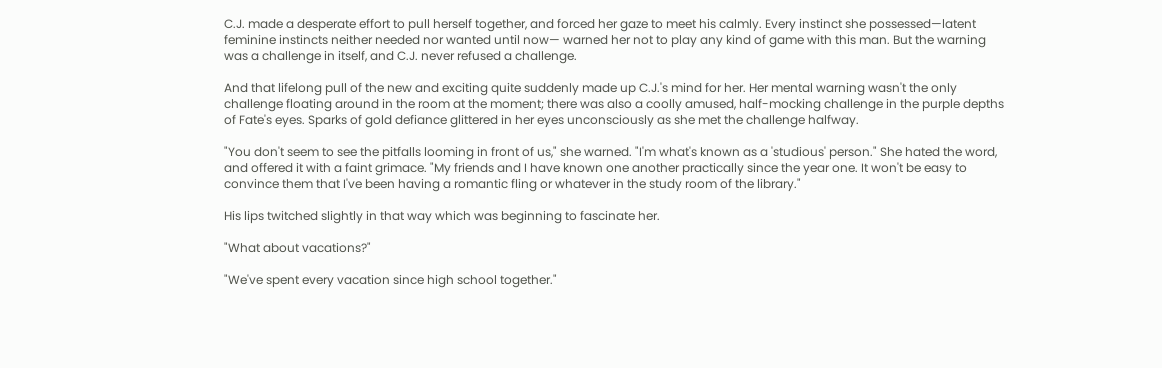C.J. made a desperate effort to pull herself together, and forced her gaze to meet his calmly. Every instinct she possessed—latent feminine instincts neither needed nor wanted until now— warned her not to play any kind of game with this man. But the warning was a challenge in itself, and C.J. never refused a challenge.

And that lifelong pull of the new and exciting quite suddenly made up C.J.'s mind for her. Her mental warning wasn't the only challenge floating around in the room at the moment; there was also a coolly amused, half-mocking challenge in the purple depths of Fate's eyes. Sparks of gold defiance glittered in her eyes unconsciously as she met the challenge halfway.

"You don't seem to see the pitfalls looming in front of us," she warned. "I'm what's known as a 'studious' person." She hated the word, and offered it with a faint grimace. "My friends and I have known one another practically since the year one. It won't be easy to convince them that I've been having a romantic fling or whatever in the study room of the library."

His lips twitched slightly in that way which was beginning to fascinate her.

"What about vacations?"

"We've spent every vacation since high school together."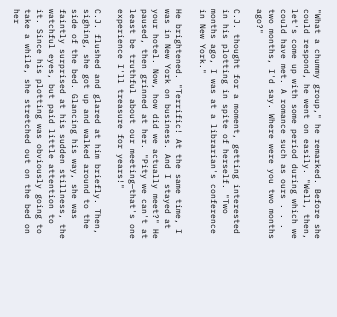"What a chummy group," he remarked. Before she could respond, he went on easily. "Well, then, let's come up with some period during which we could have met. A romance such as ours . . . two months, I'd say. Where were you two months ago?"

C.J. thought for a moment, getting interested in his plotting in spite of herself. "Two months ago, I was at a librarian's conference in New York."

He brightened. "Terrific! At the same time, I was in New York on business. And I stayed at your hotel. Now, how did we actually meet?" He paused, then grinned at her. "Pity we can't at least be truthful about our meeting—that's one experience I'll treasure for years!"

C.J. flushed and glared at him briefly. Then, sighing, she got up and walked around to the side of the bed. Glancing his way, she was faintly surprised at his sudden stillness, the watchful eyes, but paid little attention to it. Since his plotting was obviously going to take a while, she stretched out on the bed on her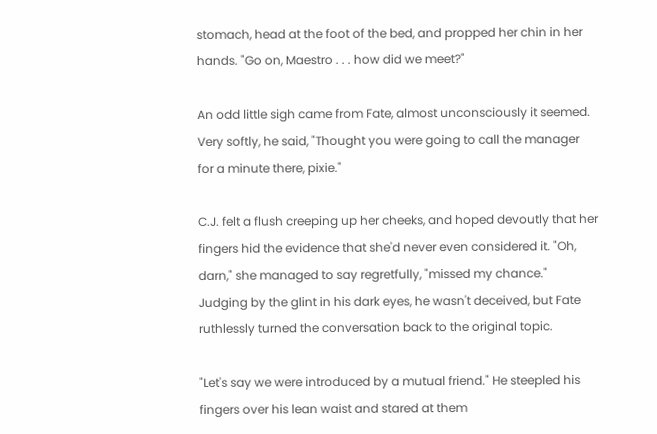stomach, head at the foot of the bed, and propped her chin in her hands. "Go on, Maestro . . . how did we meet?"

An odd little sigh came from Fate, almost unconsciously it seemed. Very softly, he said, "Thought you were going to call the manager for a minute there, pixie."

C.J. felt a flush creeping up her cheeks, and hoped devoutly that her fingers hid the evidence that she'd never even considered it. "Oh, darn," she managed to say regretfully, "missed my chance." Judging by the glint in his dark eyes, he wasn't deceived, but Fate ruthlessly turned the conversation back to the original topic.

"Let's say we were introduced by a mutual friend." He steepled his fingers over his lean waist and stared at them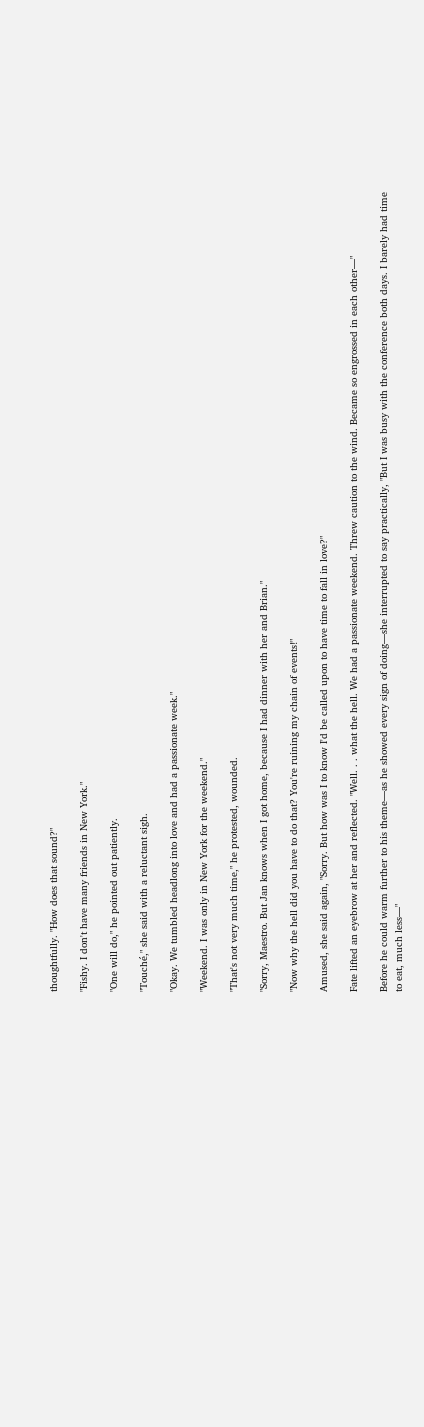thoughtfully. "How does that sound?"

"Fishy. I don't have many friends in New York."

"One will do," he pointed out patiently.

"Touché," she said with a reluctant sigh.

"Okay. We tumbled headlong into love and had a passionate week."

"Weekend. I was only in New York for the weekend."

"That's not very much time," he protested, wounded.

"Sorry, Maestro. But Jan knows when I got home, because I had dinner with her and Brian."

"Now why the hell did you have to do that? You're ruining my chain of events!"

Amused, she said again, "Sorry. But how was I to know I'd be called upon to have time to fall in love?"

Fate lifted an eyebrow at her and reflected. "Well. . . what the hell. We had a passionate weekend. Threw caution to the wind. Became so engrossed in each other—"

Before he could warm further to his theme—as he showed every sign of doing—she interrupted to say practically, "But I was busy with the conference both days. I barely had time to eat, much less—"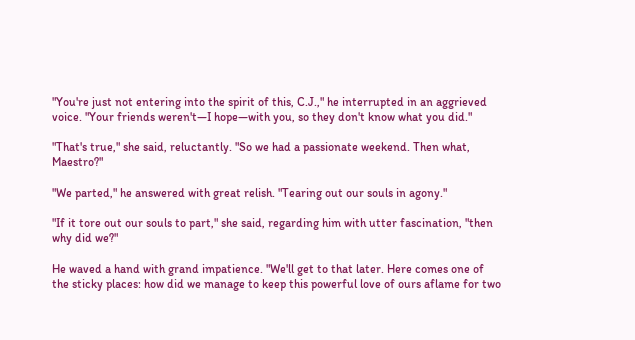"You're just not entering into the spirit of this, C.J.," he interrupted in an aggrieved voice. "Your friends weren't—I hope—with you, so they don't know what you did."

"That's true," she said, reluctantly. "So we had a passionate weekend. Then what, Maestro?"

"We parted," he answered with great relish. "Tearing out our souls in agony."

"If it tore out our souls to part," she said, regarding him with utter fascination, "then why did we?"

He waved a hand with grand impatience. "We'll get to that later. Here comes one of the sticky places: how did we manage to keep this powerful love of ours aflame for two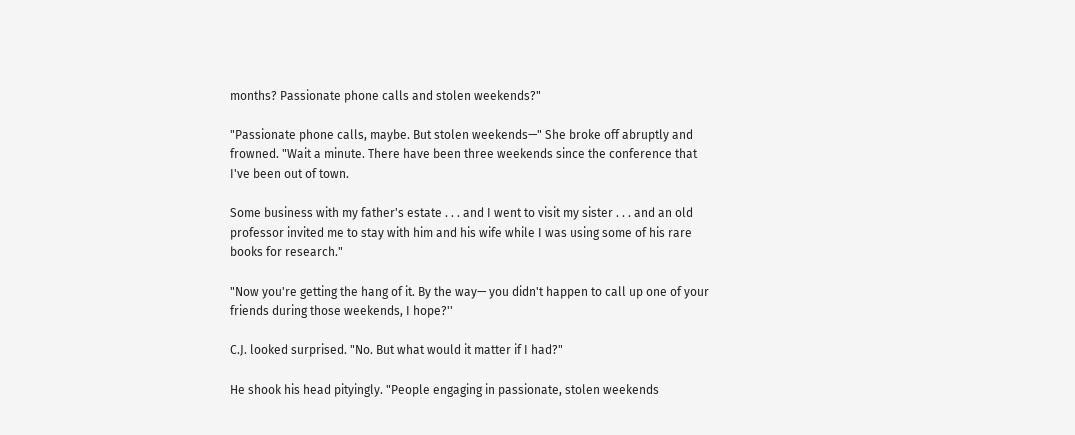months? Passionate phone calls and stolen weekends?"

"Passionate phone calls, maybe. But stolen weekends—" She broke off abruptly and frowned. "Wait a minute. There have been three weekends since the conference that I've been out of town.

Some business with my father's estate . . . and I went to visit my sister . . . and an old professor invited me to stay with him and his wife while I was using some of his rare books for research."

"Now you're getting the hang of it. By the way— you didn't happen to call up one of your friends during those weekends, I hope?''

C.J. looked surprised. "No. But what would it matter if I had?"

He shook his head pityingly. "People engaging in passionate, stolen weekends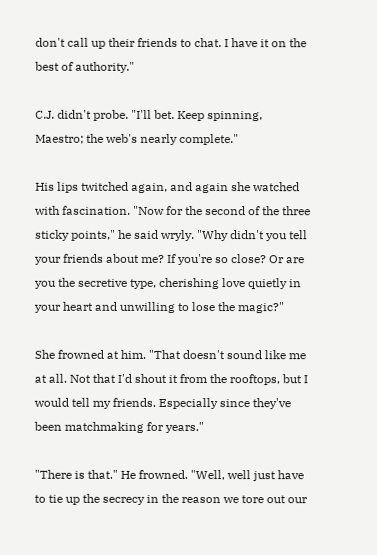don't call up their friends to chat. I have it on the best of authority."

C.J. didn't probe. "I'll bet. Keep spinning, Maestro; the web's nearly complete."

His lips twitched again, and again she watched with fascination. "Now for the second of the three sticky points," he said wryly. "Why didn't you tell your friends about me? If you're so close? Or are you the secretive type, cherishing love quietly in your heart and unwilling to lose the magic?"

She frowned at him. "That doesn't sound like me at all. Not that I'd shout it from the rooftops, but I would tell my friends. Especially since they've been matchmaking for years."

"There is that." He frowned. "Well, well just have to tie up the secrecy in the reason we tore out our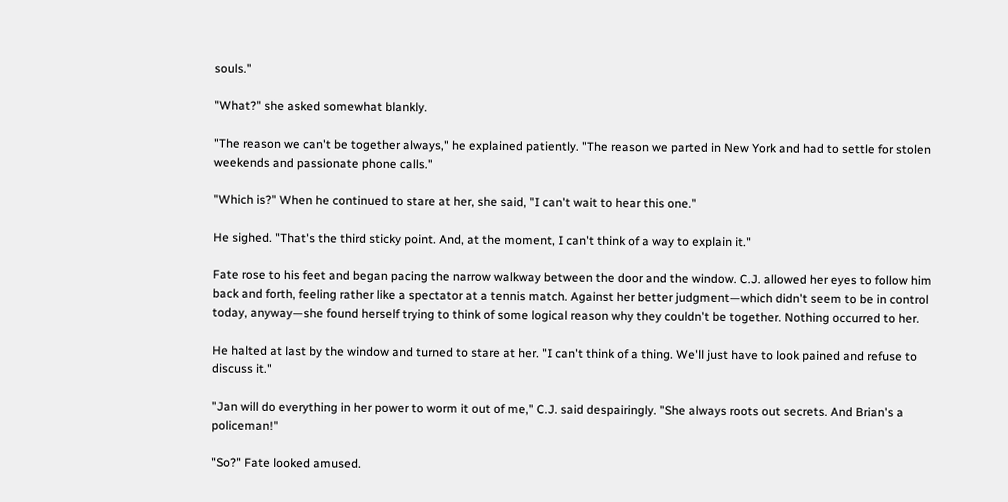souls."

"What?" she asked somewhat blankly.

"The reason we can't be together always," he explained patiently. "The reason we parted in New York and had to settle for stolen weekends and passionate phone calls."

"Which is?" When he continued to stare at her, she said, "I can't wait to hear this one."

He sighed. "That's the third sticky point. And, at the moment, I can't think of a way to explain it."

Fate rose to his feet and began pacing the narrow walkway between the door and the window. C.J. allowed her eyes to follow him back and forth, feeling rather like a spectator at a tennis match. Against her better judgment—which didn't seem to be in control today, anyway—she found herself trying to think of some logical reason why they couldn't be together. Nothing occurred to her.

He halted at last by the window and turned to stare at her. "I can't think of a thing. We'll just have to look pained and refuse to discuss it."

"Jan will do everything in her power to worm it out of me," C.J. said despairingly. "She always roots out secrets. And Brian's a policeman!"

"So?" Fate looked amused.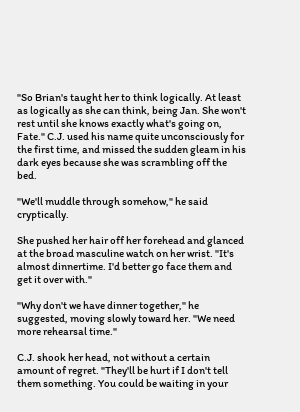"So Brian's taught her to think logically. At least as logically as she can think, being Jan. She won't rest until she knows exactly what's going on, Fate." C.J. used his name quite unconsciously for the first time, and missed the sudden gleam in his dark eyes because she was scrambling off the bed.

"We'll muddle through somehow," he said cryptically.

She pushed her hair off her forehead and glanced at the broad masculine watch on her wrist. "It's almost dinnertime. I'd better go face them and get it over with."

"Why don't we have dinner together," he suggested, moving slowly toward her. "We need more rehearsal time."

C.J. shook her head, not without a certain amount of regret. "They'll be hurt if I don't tell them something. You could be waiting in your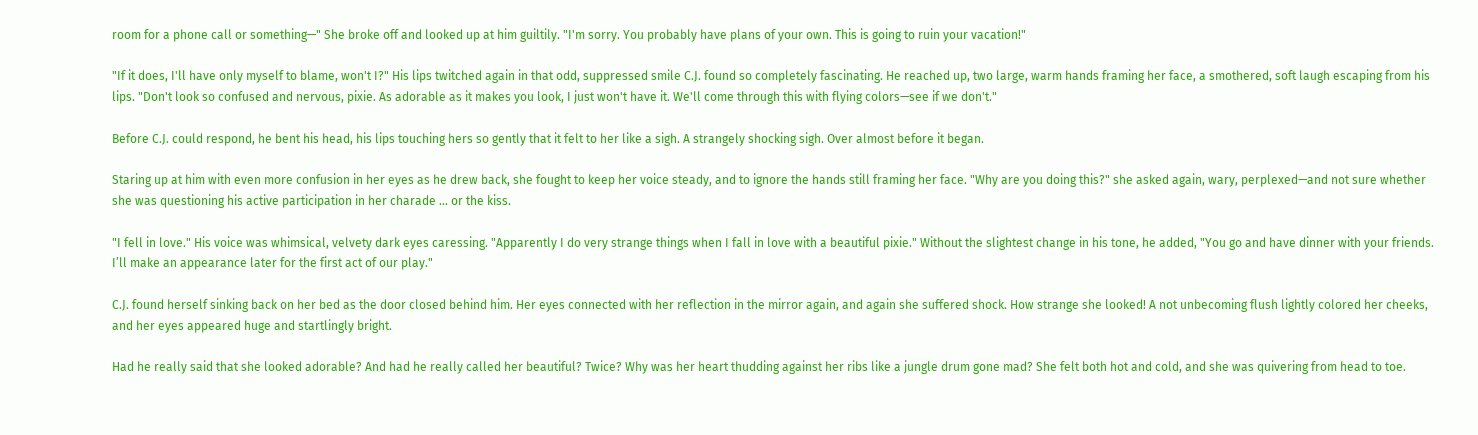room for a phone call or something—" She broke off and looked up at him guiltily. "I'm sorry. You probably have plans of your own. This is going to ruin your vacation!"

"If it does, I'll have only myself to blame, won't I?" His lips twitched again in that odd, suppressed smile C.J. found so completely fascinating. He reached up, two large, warm hands framing her face, a smothered, soft laugh escaping from his lips. "Don't look so confused and nervous, pixie. As adorable as it makes you look, I just won't have it. We'll come through this with flying colors—see if we don't."

Before C.J. could respond, he bent his head, his lips touching hers so gently that it felt to her like a sigh. A strangely shocking sigh. Over almost before it began.

Staring up at him with even more confusion in her eyes as he drew back, she fought to keep her voice steady, and to ignore the hands still framing her face. "Why are you doing this?" she asked again, wary, perplexed—and not sure whether she was questioning his active participation in her charade ... or the kiss.

"I fell in love." His voice was whimsical, velvety dark eyes caressing. "Apparently I do very strange things when I fall in love with a beautiful pixie." Without the slightest change in his tone, he added, "You go and have dinner with your friends. I’ll make an appearance later for the first act of our play."

C.J. found herself sinking back on her bed as the door closed behind him. Her eyes connected with her reflection in the mirror again, and again she suffered shock. How strange she looked! A not unbecoming flush lightly colored her cheeks, and her eyes appeared huge and startlingly bright.

Had he really said that she looked adorable? And had he really called her beautiful? Twice? Why was her heart thudding against her ribs like a jungle drum gone mad? She felt both hot and cold, and she was quivering from head to toe.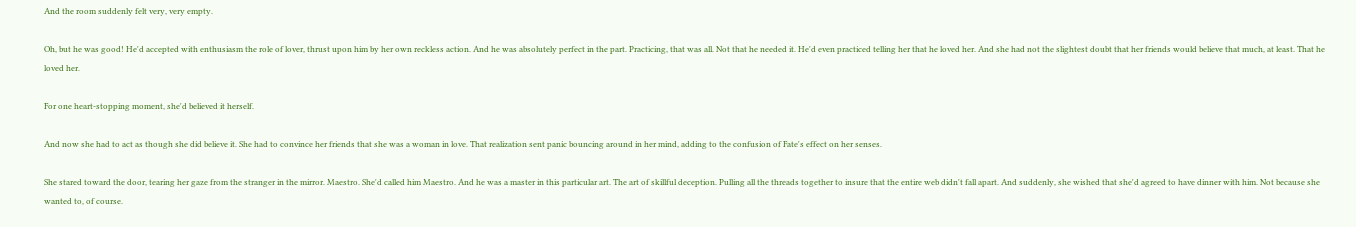And the room suddenly felt very, very empty.

Oh, but he was good! He'd accepted with enthusiasm the role of lover, thrust upon him by her own reckless action. And he was absolutely perfect in the part. Practicing, that was all. Not that he needed it. He'd even practiced telling her that he loved her. And she had not the slightest doubt that her friends would believe that much, at least. That he loved her.

For one heart-stopping moment, she'd believed it herself.

And now she had to act as though she did believe it. She had to convince her friends that she was a woman in love. That realization sent panic bouncing around in her mind, adding to the confusion of Fate's effect on her senses.

She stared toward the door, tearing her gaze from the stranger in the mirror. Maestro. She'd called him Maestro. And he was a master in this particular art. The art of skillful deception. Pulling all the threads together to insure that the entire web didn't fall apart. And suddenly, she wished that she'd agreed to have dinner with him. Not because she wanted to, of course.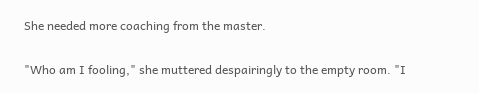She needed more coaching from the master.

"Who am I fooling," she muttered despairingly to the empty room. "I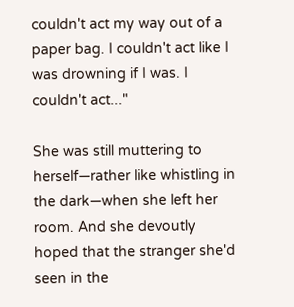couldn't act my way out of a paper bag. I couldn't act like I was drowning if I was. I couldn't act..."

She was still muttering to herself—rather like whistling in the dark—when she left her room. And she devoutly hoped that the stranger she'd seen in the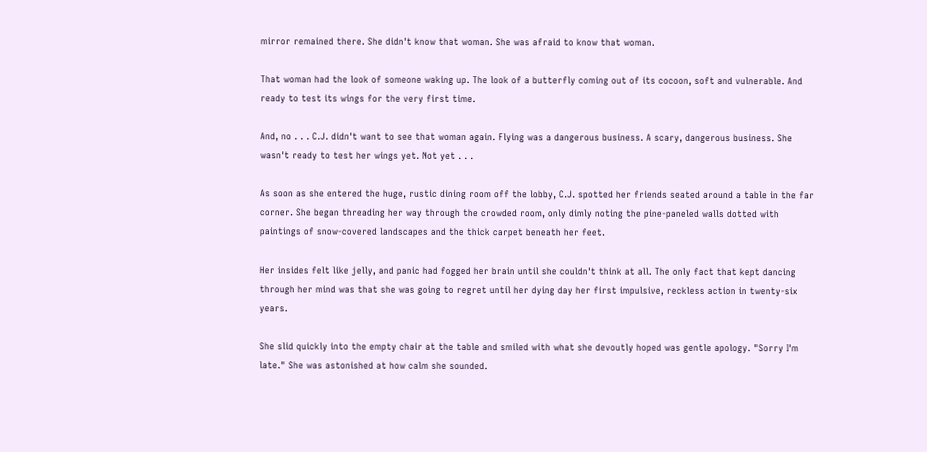mirror remained there. She didn't know that woman. She was afraid to know that woman.

That woman had the look of someone waking up. The look of a butterfly coming out of its cocoon, soft and vulnerable. And ready to test its wings for the very first time.

And, no . . . C.J. didn't want to see that woman again. Flying was a dangerous business. A scary, dangerous business. She wasn't ready to test her wings yet. Not yet . . .

As soon as she entered the huge, rustic dining room off the lobby, C.J. spotted her friends seated around a table in the far corner. She began threading her way through the crowded room, only dimly noting the pine-paneled walls dotted with paintings of snow-covered landscapes and the thick carpet beneath her feet.

Her insides felt like jelly, and panic had fogged her brain until she couldn't think at all. The only fact that kept dancing through her mind was that she was going to regret until her dying day her first impulsive, reckless action in twenty-six years.

She slid quickly into the empty chair at the table and smiled with what she devoutly hoped was gentle apology. "Sorry I'm late." She was astonished at how calm she sounded.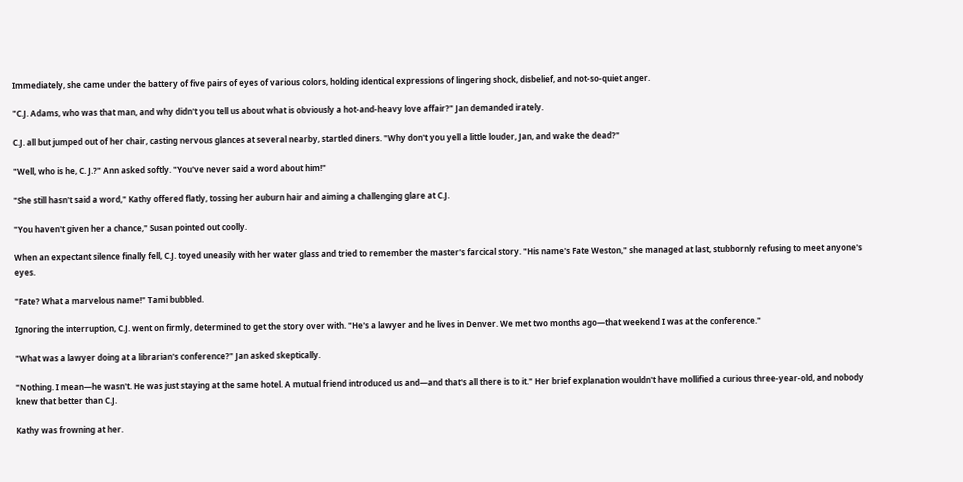Immediately, she came under the battery of five pairs of eyes of various colors, holding identical expressions of lingering shock, disbelief, and not-so-quiet anger.

"C.J. Adams, who was that man, and why didn't you tell us about what is obviously a hot-and-heavy love affair?" Jan demanded irately.

C.J. all but jumped out of her chair, casting nervous glances at several nearby, startled diners. "Why don't you yell a little louder, Jan, and wake the dead?"

"Well, who is he, C. J.?" Ann asked softly. "You've never said a word about him!"

"She still hasn't said a word," Kathy offered flatly, tossing her auburn hair and aiming a challenging glare at C.J.

"You haven't given her a chance," Susan pointed out coolly.

When an expectant silence finally fell, C.J. toyed uneasily with her water glass and tried to remember the master's farcical story. "His name's Fate Weston," she managed at last, stubbornly refusing to meet anyone's eyes.

"Fate? What a marvelous name!" Tami bubbled.

Ignoring the interruption, C.J. went on firmly, determined to get the story over with. "He's a lawyer and he lives in Denver. We met two months ago—that weekend I was at the conference."

"What was a lawyer doing at a librarian's conference?" Jan asked skeptically.

"Nothing. I mean—he wasn't. He was just staying at the same hotel. A mutual friend introduced us and—and that's all there is to it." Her brief explanation wouldn't have mollified a curious three-year-old, and nobody knew that better than C.J.

Kathy was frowning at her.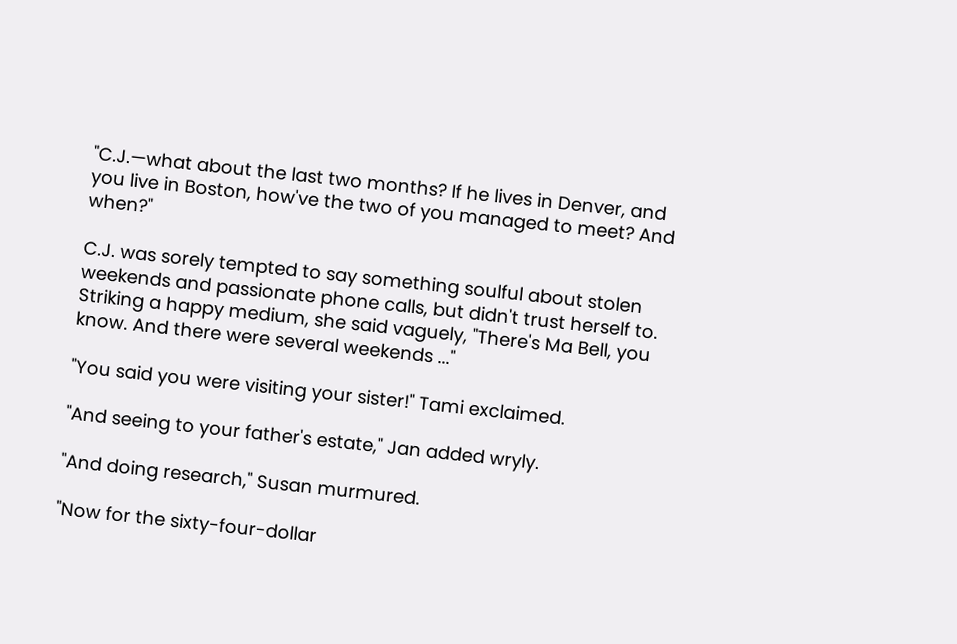"C.J.—what about the last two months? If he lives in Denver, and you live in Boston, how've the two of you managed to meet? And when?"

C.J. was sorely tempted to say something soulful about stolen weekends and passionate phone calls, but didn't trust herself to. Striking a happy medium, she said vaguely, "There's Ma Bell, you know. And there were several weekends ..."

"You said you were visiting your sister!" Tami exclaimed.

"And seeing to your father's estate," Jan added wryly.

"And doing research," Susan murmured.

"Now for the sixty-four-dollar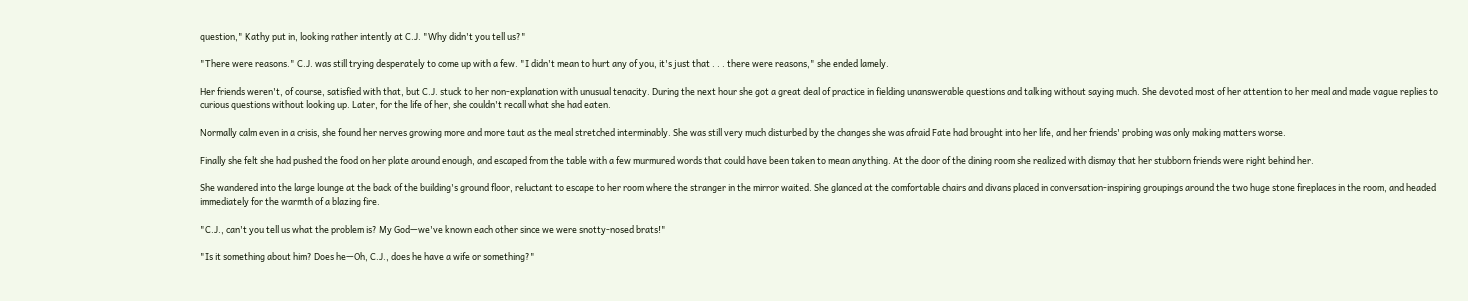question," Kathy put in, looking rather intently at C.J. "Why didn't you tell us?"

"There were reasons." C.J. was still trying desperately to come up with a few. "I didn't mean to hurt any of you, it's just that . . . there were reasons," she ended lamely.

Her friends weren't, of course, satisfied with that, but C.J. stuck to her non-explanation with unusual tenacity. During the next hour she got a great deal of practice in fielding unanswerable questions and talking without saying much. She devoted most of her attention to her meal and made vague replies to curious questions without looking up. Later, for the life of her, she couldn't recall what she had eaten.

Normally calm even in a crisis, she found her nerves growing more and more taut as the meal stretched interminably. She was still very much disturbed by the changes she was afraid Fate had brought into her life, and her friends' probing was only making matters worse.

Finally she felt she had pushed the food on her plate around enough, and escaped from the table with a few murmured words that could have been taken to mean anything. At the door of the dining room she realized with dismay that her stubborn friends were right behind her.

She wandered into the large lounge at the back of the building's ground floor, reluctant to escape to her room where the stranger in the mirror waited. She glanced at the comfortable chairs and divans placed in conversation-inspiring groupings around the two huge stone fireplaces in the room, and headed immediately for the warmth of a blazing fire.

"C.J., can't you tell us what the problem is? My God—we've known each other since we were snotty-nosed brats!"

"Is it something about him? Does he—Oh, C.J., does he have a wife or something?"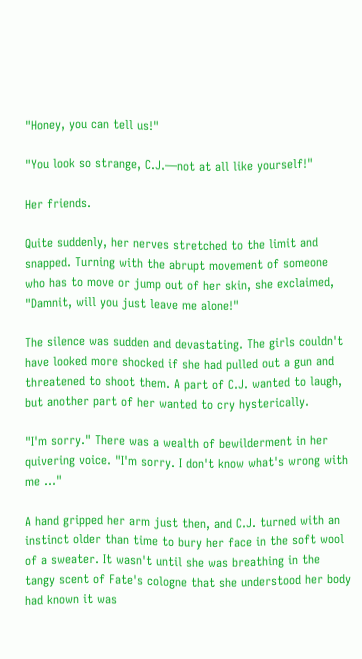"Honey, you can tell us!"

"You look so strange, C.J.—not at all like yourself!"

Her friends.

Quite suddenly, her nerves stretched to the limit and snapped. Turning with the abrupt movement of someone who has to move or jump out of her skin, she exclaimed, "Damnit, will you just leave me alone!"

The silence was sudden and devastating. The girls couldn't have looked more shocked if she had pulled out a gun and threatened to shoot them. A part of C.J. wanted to laugh, but another part of her wanted to cry hysterically.

"I'm sorry." There was a wealth of bewilderment in her quivering voice. "I'm sorry. I don't know what's wrong with me ..."

A hand gripped her arm just then, and C.J. turned with an instinct older than time to bury her face in the soft wool of a sweater. It wasn't until she was breathing in the tangy scent of Fate's cologne that she understood her body had known it was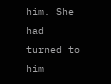him. She had turned to him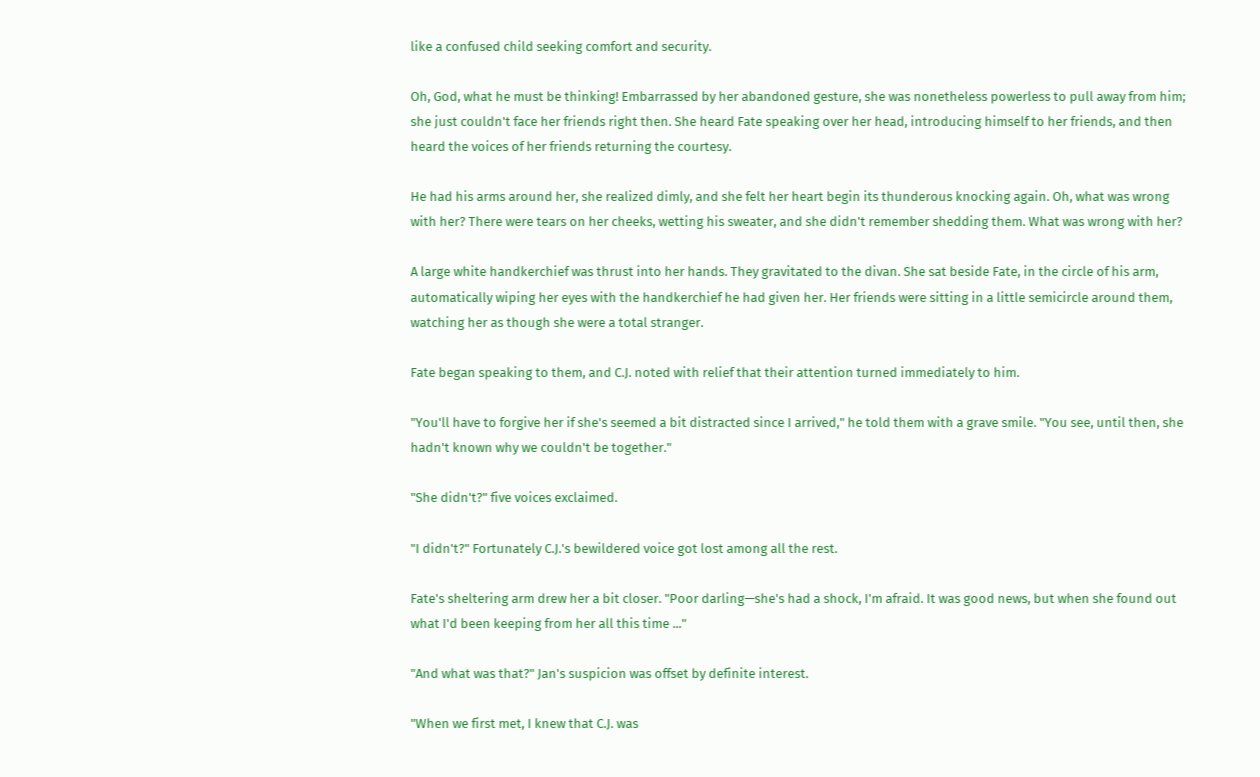like a confused child seeking comfort and security.

Oh, God, what he must be thinking! Embarrassed by her abandoned gesture, she was nonetheless powerless to pull away from him; she just couldn't face her friends right then. She heard Fate speaking over her head, introducing himself to her friends, and then heard the voices of her friends returning the courtesy.

He had his arms around her, she realized dimly, and she felt her heart begin its thunderous knocking again. Oh, what was wrong with her? There were tears on her cheeks, wetting his sweater, and she didn't remember shedding them. What was wrong with her?

A large white handkerchief was thrust into her hands. They gravitated to the divan. She sat beside Fate, in the circle of his arm, automatically wiping her eyes with the handkerchief he had given her. Her friends were sitting in a little semicircle around them, watching her as though she were a total stranger.

Fate began speaking to them, and C.J. noted with relief that their attention turned immediately to him.

"You'll have to forgive her if she's seemed a bit distracted since I arrived," he told them with a grave smile. "You see, until then, she hadn't known why we couldn't be together."

"She didn't?" five voices exclaimed.

"I didn't?" Fortunately C.J.'s bewildered voice got lost among all the rest.

Fate's sheltering arm drew her a bit closer. "Poor darling—she's had a shock, I'm afraid. It was good news, but when she found out what I'd been keeping from her all this time ..."

"And what was that?" Jan's suspicion was offset by definite interest.

"When we first met, I knew that C.J. was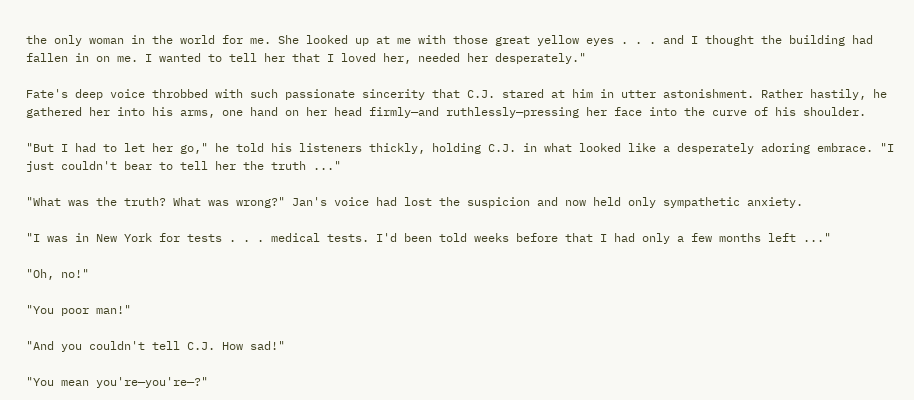the only woman in the world for me. She looked up at me with those great yellow eyes . . . and I thought the building had fallen in on me. I wanted to tell her that I loved her, needed her desperately."

Fate's deep voice throbbed with such passionate sincerity that C.J. stared at him in utter astonishment. Rather hastily, he gathered her into his arms, one hand on her head firmly—and ruthlessly—pressing her face into the curve of his shoulder.

"But I had to let her go," he told his listeners thickly, holding C.J. in what looked like a desperately adoring embrace. "I just couldn't bear to tell her the truth ..."

"What was the truth? What was wrong?" Jan's voice had lost the suspicion and now held only sympathetic anxiety.

"I was in New York for tests . . . medical tests. I'd been told weeks before that I had only a few months left ..."

"Oh, no!"

"You poor man!"

"And you couldn't tell C.J. How sad!"

"You mean you're—you're—?"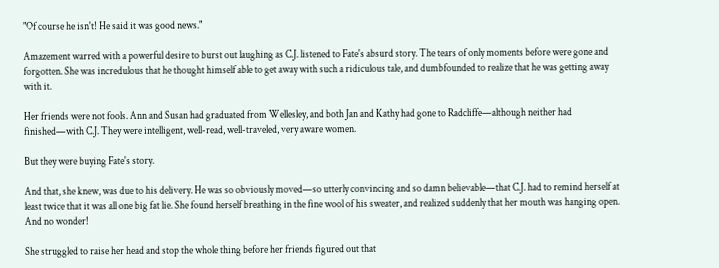"Of course he isn't! He said it was good news."

Amazement warred with a powerful desire to burst out laughing as C.J. listened to Fate's absurd story. The tears of only moments before were gone and forgotten. She was incredulous that he thought himself able to get away with such a ridiculous tale, and dumbfounded to realize that he was getting away with it.

Her friends were not fools. Ann and Susan had graduated from Wellesley, and both Jan and Kathy had gone to Radcliffe—although neither had finished—with C.J. They were intelligent, well-read, well-traveled, very aware women.

But they were buying Fate's story.

And that, she knew, was due to his delivery. He was so obviously moved—so utterly convincing and so damn believable—that C.J. had to remind herself at least twice that it was all one big fat lie. She found herself breathing in the fine wool of his sweater, and realized suddenly that her mouth was hanging open. And no wonder!

She struggled to raise her head and stop the whole thing before her friends figured out that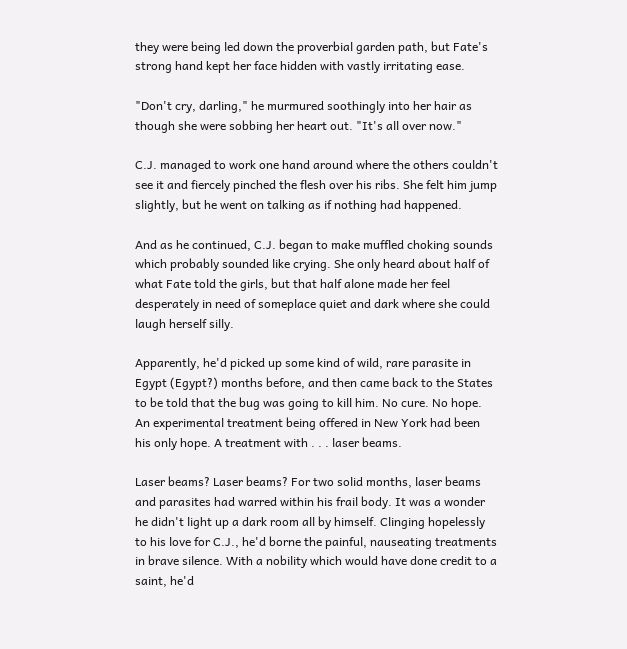they were being led down the proverbial garden path, but Fate's strong hand kept her face hidden with vastly irritating ease.

"Don't cry, darling," he murmured soothingly into her hair as though she were sobbing her heart out. "It's all over now."

C.J. managed to work one hand around where the others couldn't see it and fiercely pinched the flesh over his ribs. She felt him jump slightly, but he went on talking as if nothing had happened.

And as he continued, C.J. began to make muffled choking sounds which probably sounded like crying. She only heard about half of what Fate told the girls, but that half alone made her feel desperately in need of someplace quiet and dark where she could laugh herself silly.

Apparently, he'd picked up some kind of wild, rare parasite in Egypt (Egypt?) months before, and then came back to the States to be told that the bug was going to kill him. No cure. No hope. An experimental treatment being offered in New York had been his only hope. A treatment with . . . laser beams.

Laser beams? Laser beams? For two solid months, laser beams and parasites had warred within his frail body. It was a wonder he didn't light up a dark room all by himself. Clinging hopelessly to his love for C.J., he'd borne the painful, nauseating treatments in brave silence. With a nobility which would have done credit to a saint, he'd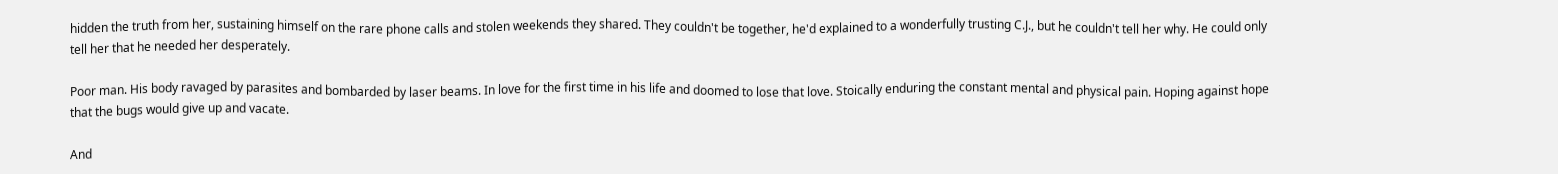hidden the truth from her, sustaining himself on the rare phone calls and stolen weekends they shared. They couldn't be together, he'd explained to a wonderfully trusting C.J., but he couldn't tell her why. He could only tell her that he needed her desperately.

Poor man. His body ravaged by parasites and bombarded by laser beams. In love for the first time in his life and doomed to lose that love. Stoically enduring the constant mental and physical pain. Hoping against hope that the bugs would give up and vacate.

And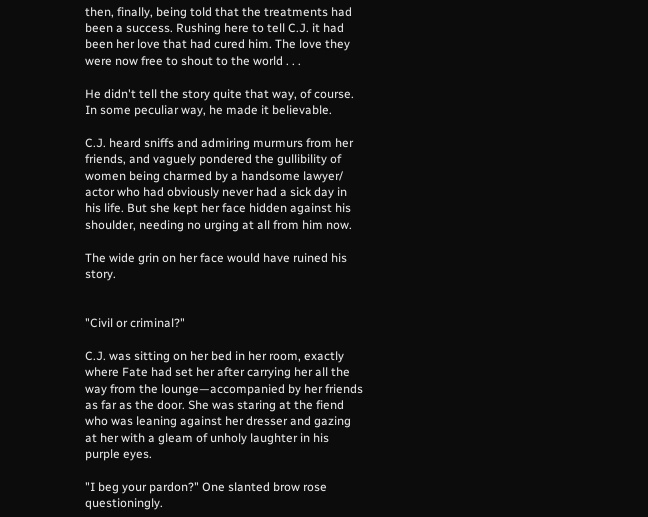then, finally, being told that the treatments had been a success. Rushing here to tell C.J. it had been her love that had cured him. The love they were now free to shout to the world . . .

He didn't tell the story quite that way, of course. In some peculiar way, he made it believable.

C.J. heard sniffs and admiring murmurs from her friends, and vaguely pondered the gullibility of women being charmed by a handsome lawyer/ actor who had obviously never had a sick day in his life. But she kept her face hidden against his shoulder, needing no urging at all from him now.

The wide grin on her face would have ruined his story.


"Civil or criminal?"

C.J. was sitting on her bed in her room, exactly where Fate had set her after carrying her all the way from the lounge—accompanied by her friends as far as the door. She was staring at the fiend who was leaning against her dresser and gazing at her with a gleam of unholy laughter in his purple eyes.

"I beg your pardon?" One slanted brow rose questioningly.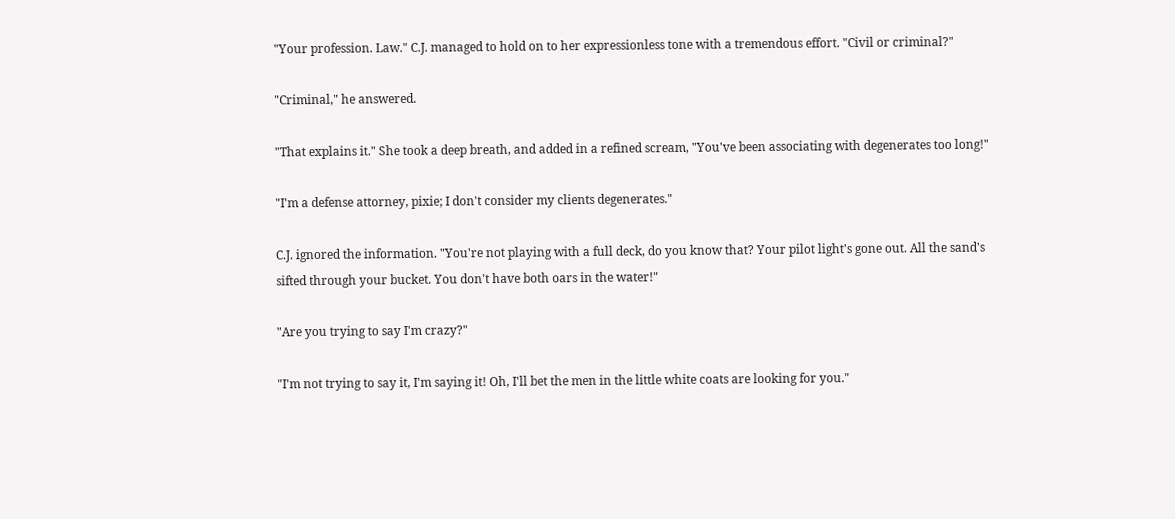"Your profession. Law." C.J. managed to hold on to her expressionless tone with a tremendous effort. "Civil or criminal?"

"Criminal," he answered.

"That explains it." She took a deep breath, and added in a refined scream, "You've been associating with degenerates too long!"

"I'm a defense attorney, pixie; I don't consider my clients degenerates."

C.J. ignored the information. "You're not playing with a full deck, do you know that? Your pilot light's gone out. All the sand's sifted through your bucket. You don't have both oars in the water!"

"Are you trying to say I'm crazy?"

"I'm not trying to say it, I'm saying it! Oh, I'll bet the men in the little white coats are looking for you."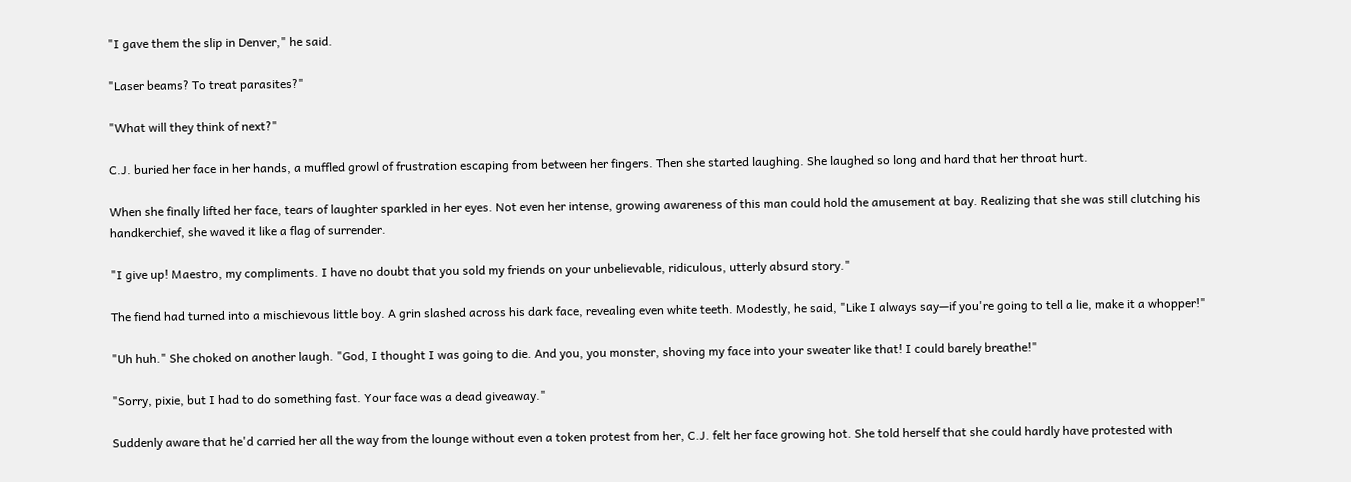"I gave them the slip in Denver," he said.

"Laser beams? To treat parasites?"

"What will they think of next?"

C.J. buried her face in her hands, a muffled growl of frustration escaping from between her fingers. Then she started laughing. She laughed so long and hard that her throat hurt.

When she finally lifted her face, tears of laughter sparkled in her eyes. Not even her intense, growing awareness of this man could hold the amusement at bay. Realizing that she was still clutching his handkerchief, she waved it like a flag of surrender.

"I give up! Maestro, my compliments. I have no doubt that you sold my friends on your unbelievable, ridiculous, utterly absurd story."

The fiend had turned into a mischievous little boy. A grin slashed across his dark face, revealing even white teeth. Modestly, he said, "Like I always say—if you're going to tell a lie, make it a whopper!"

"Uh huh." She choked on another laugh. "God, I thought I was going to die. And you, you monster, shoving my face into your sweater like that! I could barely breathe!"

"Sorry, pixie, but I had to do something fast. Your face was a dead giveaway."

Suddenly aware that he'd carried her all the way from the lounge without even a token protest from her, C.J. felt her face growing hot. She told herself that she could hardly have protested with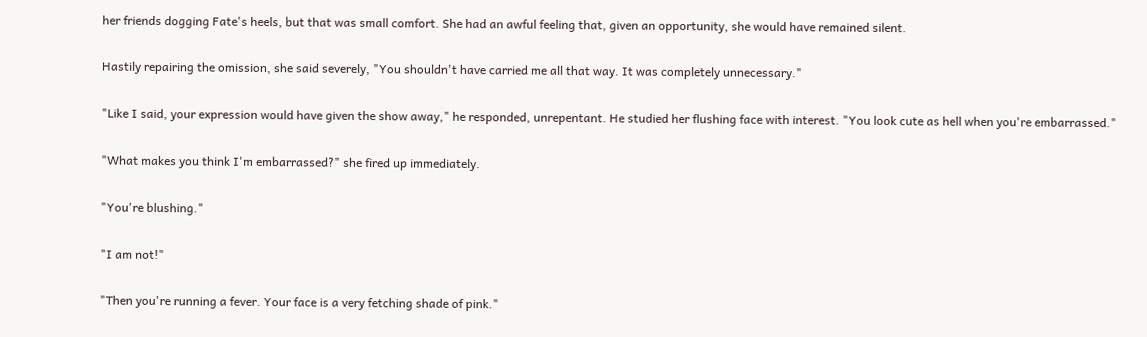her friends dogging Fate's heels, but that was small comfort. She had an awful feeling that, given an opportunity, she would have remained silent.

Hastily repairing the omission, she said severely, "You shouldn't have carried me all that way. It was completely unnecessary."

"Like I said, your expression would have given the show away," he responded, unrepentant. He studied her flushing face with interest. "You look cute as hell when you're embarrassed."

"What makes you think I'm embarrassed?" she fired up immediately.

"You're blushing."

"I am not!"

"Then you're running a fever. Your face is a very fetching shade of pink."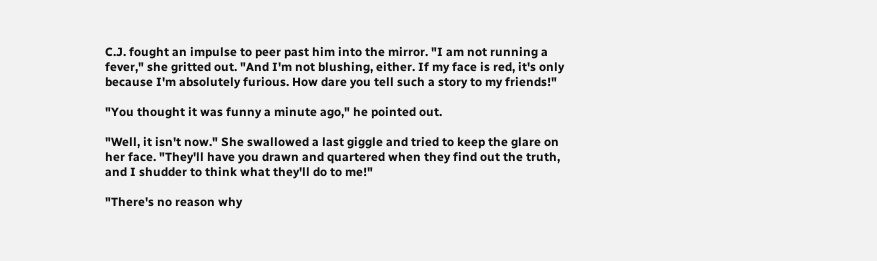C.J. fought an impulse to peer past him into the mirror. "I am not running a fever," she gritted out. "And I'm not blushing, either. If my face is red, it's only because I'm absolutely furious. How dare you tell such a story to my friends!"

"You thought it was funny a minute ago," he pointed out.

"Well, it isn't now." She swallowed a last giggle and tried to keep the glare on her face. "They'll have you drawn and quartered when they find out the truth, and I shudder to think what they'll do to me!"

"There's no reason why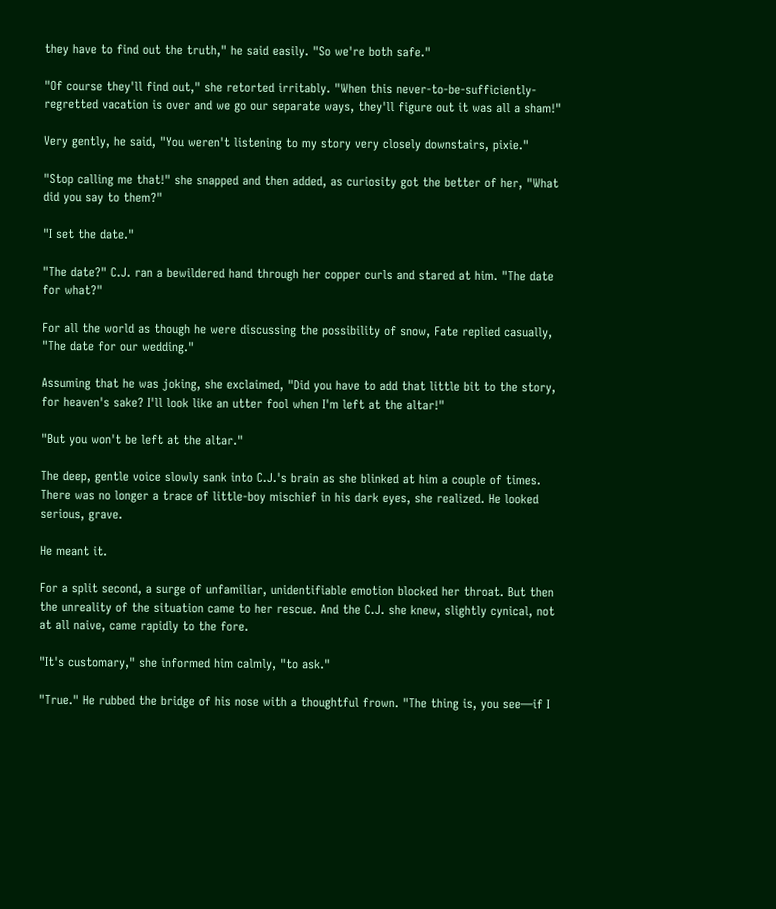they have to find out the truth," he said easily. "So we're both safe."

"Of course they'll find out," she retorted irritably. "When this never-to-be-sufficiently-regretted vacation is over and we go our separate ways, they'll figure out it was all a sham!"

Very gently, he said, "You weren't listening to my story very closely downstairs, pixie."

"Stop calling me that!" she snapped and then added, as curiosity got the better of her, "What did you say to them?"

"I set the date."

"The date?" C.J. ran a bewildered hand through her copper curls and stared at him. "The date for what?"

For all the world as though he were discussing the possibility of snow, Fate replied casually, "The date for our wedding."

Assuming that he was joking, she exclaimed, "Did you have to add that little bit to the story, for heaven's sake? I'll look like an utter fool when I'm left at the altar!"

"But you won't be left at the altar."

The deep, gentle voice slowly sank into C.J.'s brain as she blinked at him a couple of times. There was no longer a trace of little-boy mischief in his dark eyes, she realized. He looked serious, grave.

He meant it.

For a split second, a surge of unfamiliar, unidentifiable emotion blocked her throat. But then the unreality of the situation came to her rescue. And the C.J. she knew, slightly cynical, not at all naive, came rapidly to the fore.

"It's customary," she informed him calmly, "to ask."

"True." He rubbed the bridge of his nose with a thoughtful frown. "The thing is, you see—if I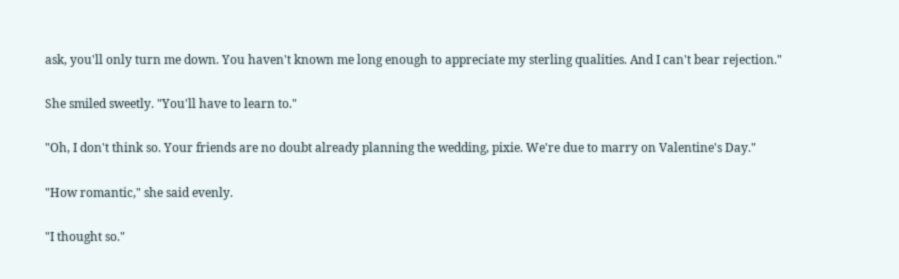ask, you'll only turn me down. You haven't known me long enough to appreciate my sterling qualities. And I can't bear rejection."

She smiled sweetly. "You'll have to learn to."

"Oh, I don't think so. Your friends are no doubt already planning the wedding, pixie. We're due to marry on Valentine's Day."

"How romantic," she said evenly.

"I thought so."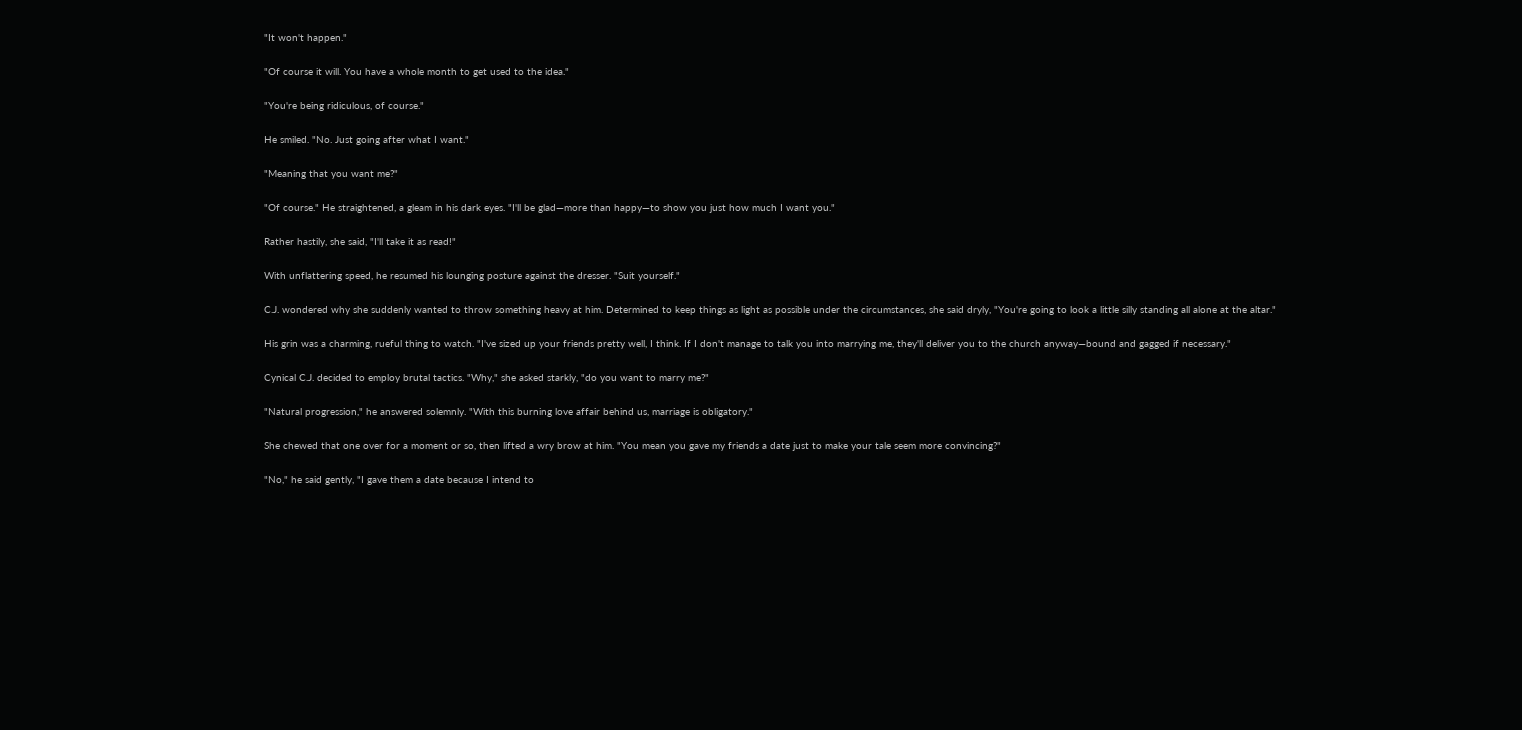"It won't happen."

"Of course it will. You have a whole month to get used to the idea."

"You're being ridiculous, of course."

He smiled. "No. Just going after what I want."

"Meaning that you want me?"

"Of course." He straightened, a gleam in his dark eyes. "I'll be glad—more than happy—to show you just how much I want you."

Rather hastily, she said, "I'll take it as read!"

With unflattering speed, he resumed his lounging posture against the dresser. "Suit yourself."

C.J. wondered why she suddenly wanted to throw something heavy at him. Determined to keep things as light as possible under the circumstances, she said dryly, "You're going to look a little silly standing all alone at the altar."

His grin was a charming, rueful thing to watch. "I've sized up your friends pretty well, I think. If I don't manage to talk you into marrying me, they'll deliver you to the church anyway—bound and gagged if necessary."

Cynical C.J. decided to employ brutal tactics. "Why," she asked starkly, "do you want to marry me?"

"Natural progression," he answered solemnly. "With this burning love affair behind us, marriage is obligatory."

She chewed that one over for a moment or so, then lifted a wry brow at him. "You mean you gave my friends a date just to make your tale seem more convincing?"

"No," he said gently, "I gave them a date because I intend to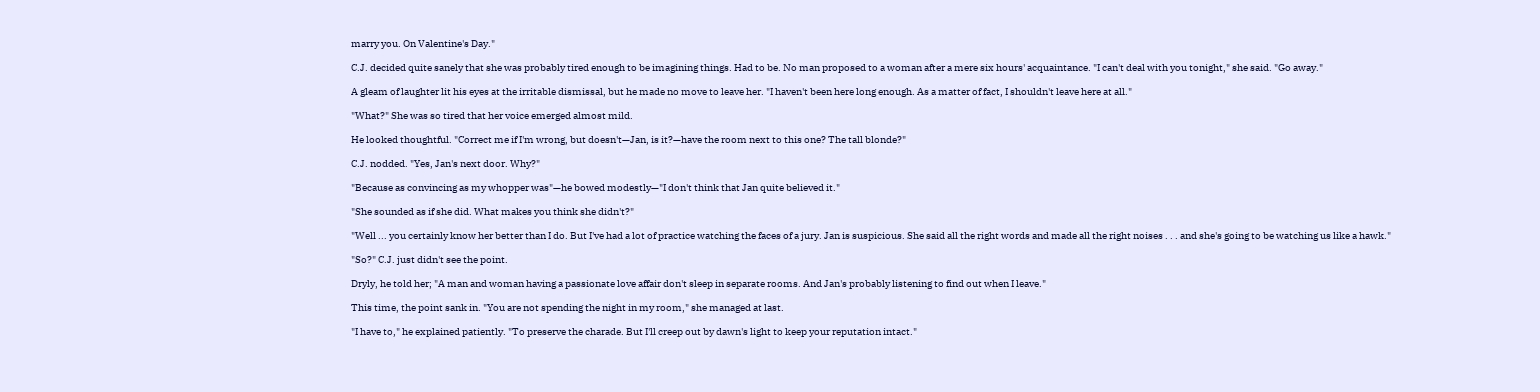marry you. On Valentine's Day."

C.J. decided quite sanely that she was probably tired enough to be imagining things. Had to be. No man proposed to a woman after a mere six hours' acquaintance. "I can't deal with you tonight," she said. "Go away."

A gleam of laughter lit his eyes at the irritable dismissal, but he made no move to leave her. "I haven't been here long enough. As a matter of fact, I shouldn't leave here at all."

"What?" She was so tired that her voice emerged almost mild.

He looked thoughtful. "Correct me if I'm wrong, but doesn't—Jan, is it?—have the room next to this one? The tall blonde?"

C.J. nodded. "Yes, Jan's next door. Why?"

"Because as convincing as my whopper was"—he bowed modestly—"I don't think that Jan quite believed it."

"She sounded as if she did. What makes you think she didn't?"

"Well ... you certainly know her better than I do. But I've had a lot of practice watching the faces of a jury. Jan is suspicious. She said all the right words and made all the right noises . . . and she's going to be watching us like a hawk."

"So?" C.J. just didn't see the point.

Dryly, he told her; "A man and woman having a passionate love affair don't sleep in separate rooms. And Jan's probably listening to find out when I leave."

This time, the point sank in. "You are not spending the night in my room," she managed at last.

"I have to," he explained patiently. "To preserve the charade. But I'll creep out by dawn's light to keep your reputation intact."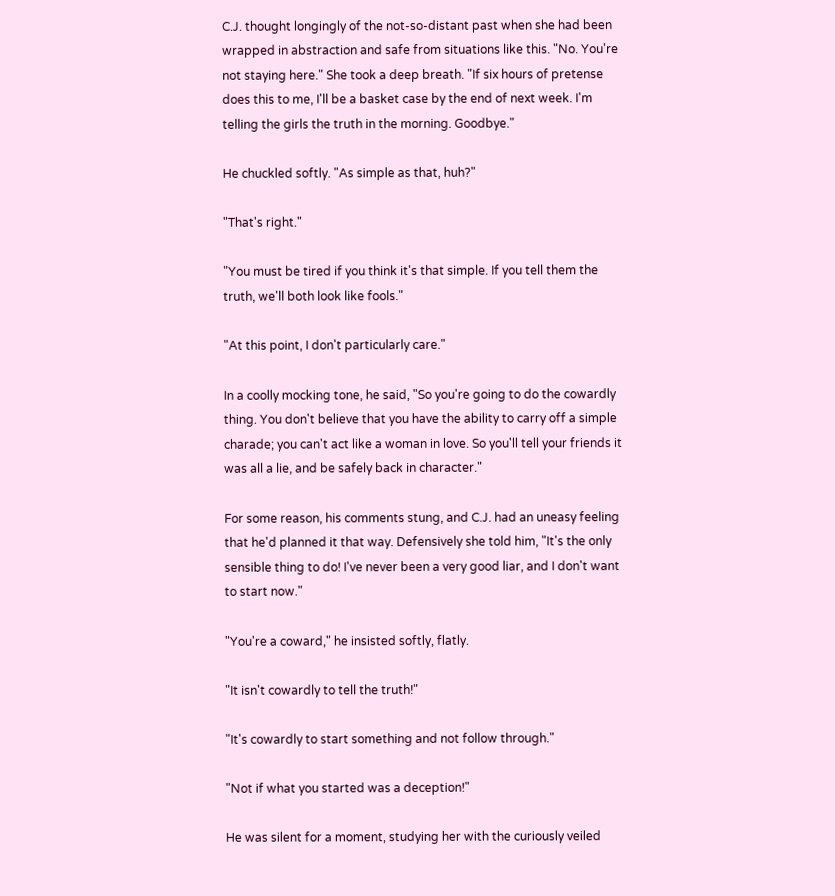C.J. thought longingly of the not-so-distant past when she had been wrapped in abstraction and safe from situations like this. "No. You're not staying here." She took a deep breath. "If six hours of pretense does this to me, I'll be a basket case by the end of next week. I'm telling the girls the truth in the morning. Goodbye."

He chuckled softly. "As simple as that, huh?"

"That's right."

"You must be tired if you think it's that simple. If you tell them the truth, we'll both look like fools."

"At this point, I don't particularly care."

In a coolly mocking tone, he said, "So you're going to do the cowardly thing. You don't believe that you have the ability to carry off a simple charade; you can't act like a woman in love. So you'll tell your friends it was all a lie, and be safely back in character."

For some reason, his comments stung, and C.J. had an uneasy feeling that he'd planned it that way. Defensively she told him, "It's the only sensible thing to do! I've never been a very good liar, and I don't want to start now."

"You're a coward," he insisted softly, flatly.

"It isn't cowardly to tell the truth!"

"It's cowardly to start something and not follow through."

"Not if what you started was a deception!"

He was silent for a moment, studying her with the curiously veiled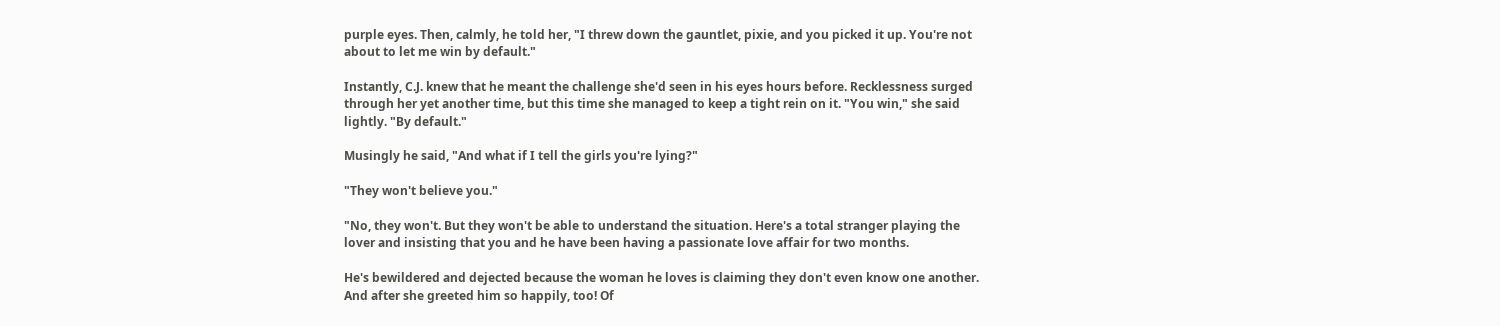purple eyes. Then, calmly, he told her, "I threw down the gauntlet, pixie, and you picked it up. You're not about to let me win by default."

Instantly, C.J. knew that he meant the challenge she'd seen in his eyes hours before. Recklessness surged through her yet another time, but this time she managed to keep a tight rein on it. "You win," she said lightly. "By default."

Musingly he said, "And what if I tell the girls you're lying?"

"They won't believe you."

"No, they won't. But they won't be able to understand the situation. Here's a total stranger playing the lover and insisting that you and he have been having a passionate love affair for two months.

He's bewildered and dejected because the woman he loves is claiming they don't even know one another. And after she greeted him so happily, too! Of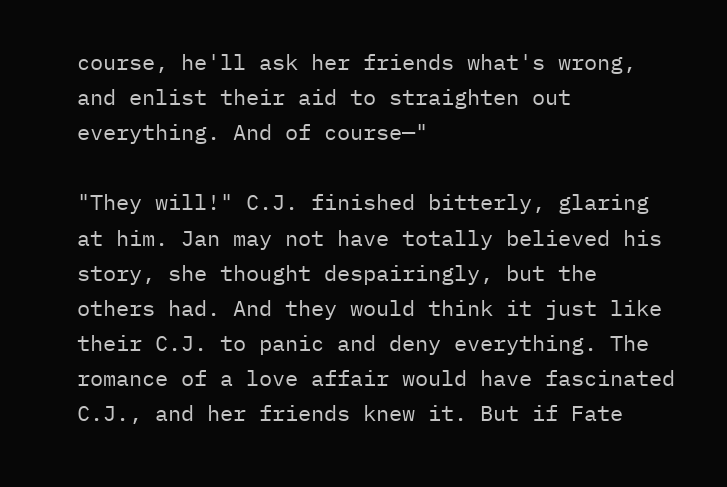course, he'll ask her friends what's wrong, and enlist their aid to straighten out everything. And of course—"

"They will!" C.J. finished bitterly, glaring at him. Jan may not have totally believed his story, she thought despairingly, but the others had. And they would think it just like their C.J. to panic and deny everything. The romance of a love affair would have fascinated C.J., and her friends knew it. But if Fate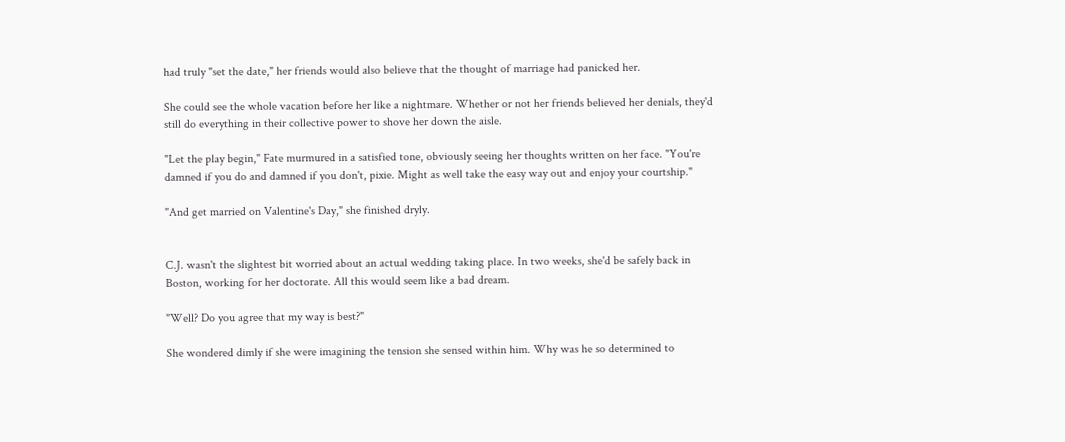had truly "set the date," her friends would also believe that the thought of marriage had panicked her.

She could see the whole vacation before her like a nightmare. Whether or not her friends believed her denials, they'd still do everything in their collective power to shove her down the aisle.

"Let the play begin," Fate murmured in a satisfied tone, obviously seeing her thoughts written on her face. "You're damned if you do and damned if you don't, pixie. Might as well take the easy way out and enjoy your courtship."

"And get married on Valentine's Day," she finished dryly.


C.J. wasn't the slightest bit worried about an actual wedding taking place. In two weeks, she'd be safely back in Boston, working for her doctorate. All this would seem like a bad dream.

"Well? Do you agree that my way is best?"

She wondered dimly if she were imagining the tension she sensed within him. Why was he so determined to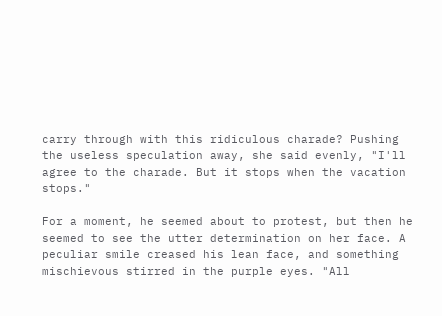carry through with this ridiculous charade? Pushing the useless speculation away, she said evenly, "I'll agree to the charade. But it stops when the vacation stops."

For a moment, he seemed about to protest, but then he seemed to see the utter determination on her face. A peculiar smile creased his lean face, and something mischievous stirred in the purple eyes. "All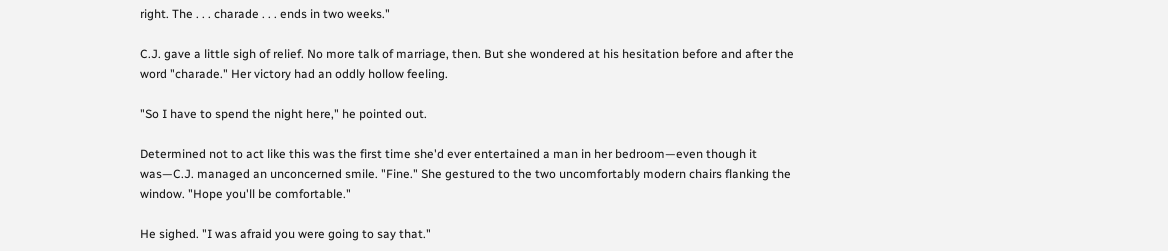right. The . . . charade . . . ends in two weeks."

C.J. gave a little sigh of relief. No more talk of marriage, then. But she wondered at his hesitation before and after the word "charade." Her victory had an oddly hollow feeling.

"So I have to spend the night here," he pointed out.

Determined not to act like this was the first time she'd ever entertained a man in her bedroom—even though it was—C.J. managed an unconcerned smile. "Fine." She gestured to the two uncomfortably modern chairs flanking the window. "Hope you'll be comfortable."

He sighed. "I was afraid you were going to say that."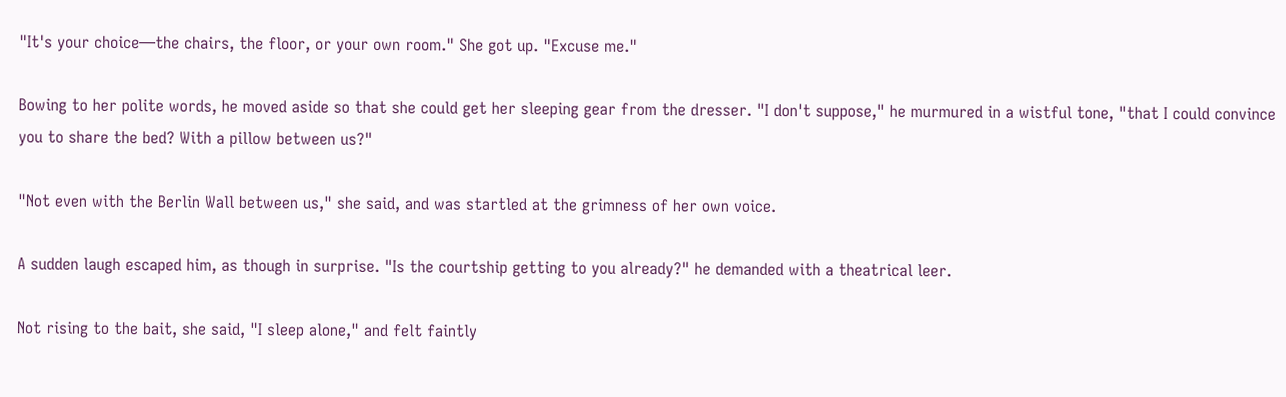"It's your choice—the chairs, the floor, or your own room." She got up. "Excuse me."

Bowing to her polite words, he moved aside so that she could get her sleeping gear from the dresser. "I don't suppose," he murmured in a wistful tone, "that I could convince you to share the bed? With a pillow between us?"

"Not even with the Berlin Wall between us," she said, and was startled at the grimness of her own voice.

A sudden laugh escaped him, as though in surprise. "Is the courtship getting to you already?" he demanded with a theatrical leer.

Not rising to the bait, she said, "I sleep alone," and felt faintly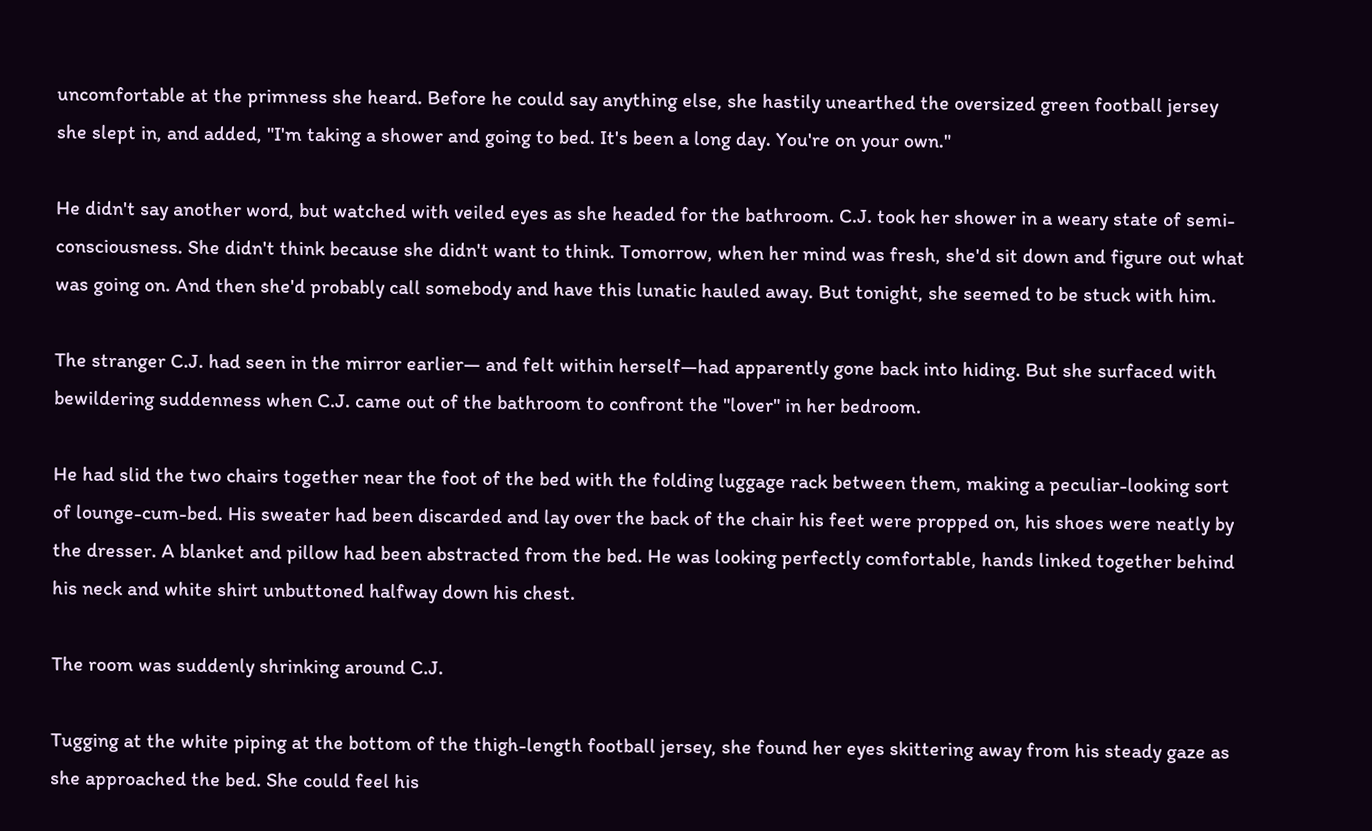uncomfortable at the primness she heard. Before he could say anything else, she hastily unearthed the oversized green football jersey she slept in, and added, "I'm taking a shower and going to bed. It's been a long day. You're on your own."

He didn't say another word, but watched with veiled eyes as she headed for the bathroom. C.J. took her shower in a weary state of semi-consciousness. She didn't think because she didn't want to think. Tomorrow, when her mind was fresh, she'd sit down and figure out what was going on. And then she'd probably call somebody and have this lunatic hauled away. But tonight, she seemed to be stuck with him.

The stranger C.J. had seen in the mirror earlier— and felt within herself—had apparently gone back into hiding. But she surfaced with bewildering suddenness when C.J. came out of the bathroom to confront the "lover" in her bedroom.

He had slid the two chairs together near the foot of the bed with the folding luggage rack between them, making a peculiar-looking sort of lounge-cum-bed. His sweater had been discarded and lay over the back of the chair his feet were propped on, his shoes were neatly by the dresser. A blanket and pillow had been abstracted from the bed. He was looking perfectly comfortable, hands linked together behind his neck and white shirt unbuttoned halfway down his chest.

The room was suddenly shrinking around C.J.

Tugging at the white piping at the bottom of the thigh-length football jersey, she found her eyes skittering away from his steady gaze as she approached the bed. She could feel his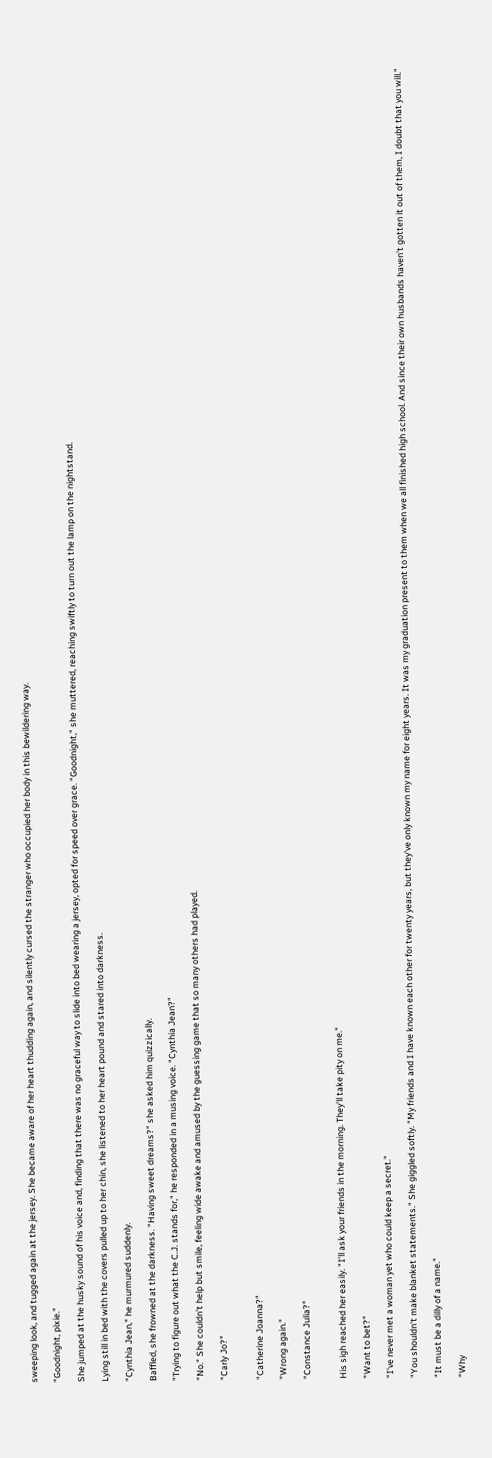sweeping look, and tugged again at the jersey. She became aware of her heart thudding again, and silently cursed the stranger who occupied her body in this bewildering way.

"Goodnight, pixie."

She jumped at the husky sound of his voice and, finding that there was no graceful way to slide into bed wearing a jersey, opted for speed over grace. "Goodnight," she muttered, reaching swiftly to turn out the lamp on the nightstand.

Lying still in bed with the covers pulled up to her chin, she listened to her heart pound and stared into darkness.

"Cynthia Jean," he murmured suddenly.

Baffled, she frowned at the darkness. "Having sweet dreams?" she asked him quizzically.

"Trying to figure out what the C.J. stands for," he responded in a musing voice. "Cynthia Jean?"

"No." She couldn't help but smile, feeling wide awake and amused by the guessing game that so many others had played.

"Carly Jo?"


"Catherine Joanna?"

"Wrong again."

"Constance Julia?"


His sigh reached her easily. "I'll ask your friends in the morning. They'll take pity on me."

"Want to bet?"

"I've never met a woman yet who could keep a secret."

"You shouldn't make blanket statements." She giggled softly. "My friends and I have known each other for twenty years, but they've only known my name for eight years. It was my graduation present to them when we all finished high school. And since their own husbands haven't gotten it out of them, I doubt that you will."

"It must be a dilly of a name."

"Why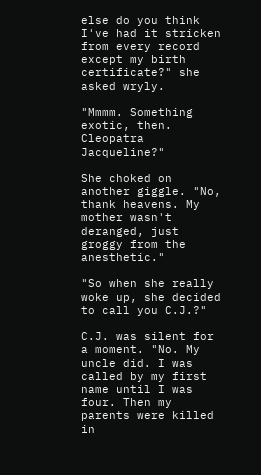else do you think I've had it stricken from every record except my birth certificate?" she asked wryly.

"Mmmm. Something exotic, then. Cleopatra Jacqueline?"

She choked on another giggle. "No, thank heavens. My mother wasn't deranged, just groggy from the anesthetic."

"So when she really woke up, she decided to call you C.J.?"

C.J. was silent for a moment. "No. My uncle did. I was called by my first name until I was four. Then my parents were killed in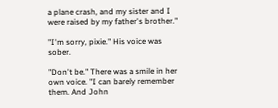a plane crash, and my sister and I were raised by my father's brother."

"I'm sorry, pixie." His voice was sober.

"Don't be." There was a smile in her own voice. "I can barely remember them. And John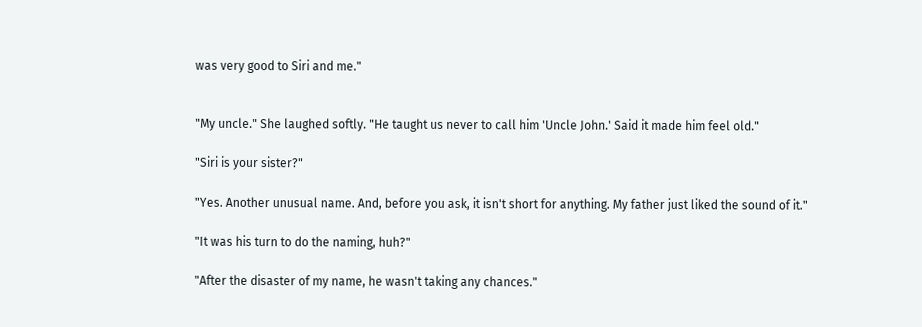was very good to Siri and me."


"My uncle." She laughed softly. "He taught us never to call him 'Uncle John.' Said it made him feel old."

"Siri is your sister?"

"Yes. Another unusual name. And, before you ask, it isn't short for anything. My father just liked the sound of it."

"It was his turn to do the naming, huh?"

"After the disaster of my name, he wasn't taking any chances."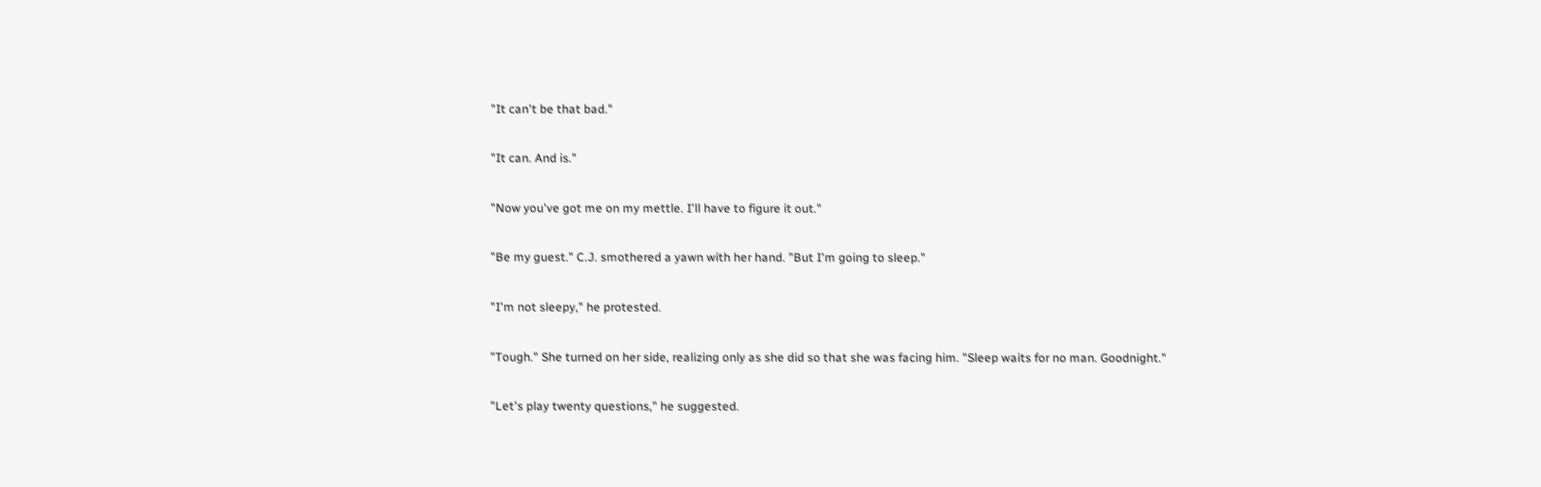"It can't be that bad."

"It can. And is."

"Now you've got me on my mettle. I'll have to figure it out."

"Be my guest." C.J. smothered a yawn with her hand. "But I'm going to sleep."

"I'm not sleepy," he protested.

"Tough." She turned on her side, realizing only as she did so that she was facing him. "Sleep waits for no man. Goodnight."

"Let's play twenty questions," he suggested.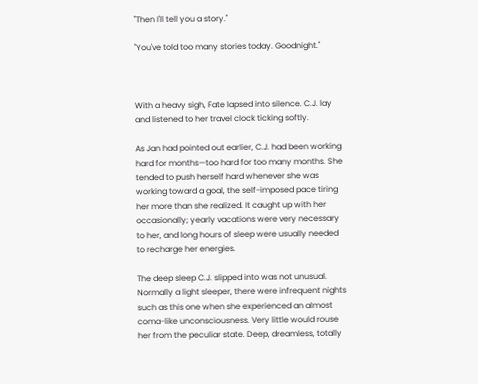"Then I'll tell you a story."

"You've told too many stories today. Goodnight."



With a heavy sigh, Fate lapsed into silence. C.J. lay and listened to her travel clock ticking softly.

As Jan had pointed out earlier, C.J. had been working hard for months—too hard for too many months. She tended to push herself hard whenever she was working toward a goal, the self-imposed pace tiring her more than she realized. It caught up with her occasionally; yearly vacations were very necessary to her, and long hours of sleep were usually needed to recharge her energies.

The deep sleep C.J. slipped into was not unusual. Normally a light sleeper, there were infrequent nights such as this one when she experienced an almost coma-like unconsciousness. Very little would rouse her from the peculiar state. Deep, dreamless, totally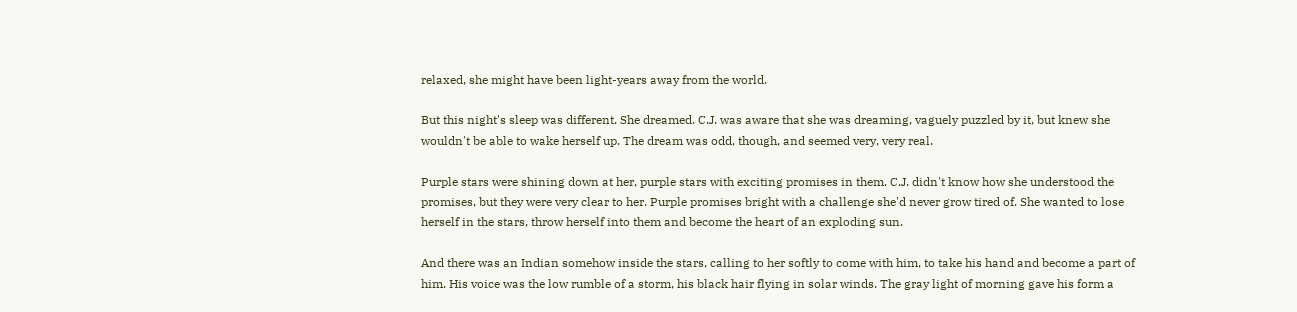relaxed, she might have been light-years away from the world.

But this night's sleep was different. She dreamed. C.J. was aware that she was dreaming, vaguely puzzled by it, but knew she wouldn't be able to wake herself up. The dream was odd, though, and seemed very, very real.

Purple stars were shining down at her, purple stars with exciting promises in them. C.J. didn't know how she understood the promises, but they were very clear to her. Purple promises bright with a challenge she'd never grow tired of. She wanted to lose herself in the stars, throw herself into them and become the heart of an exploding sun.

And there was an Indian somehow inside the stars, calling to her softly to come with him, to take his hand and become a part of him. His voice was the low rumble of a storm, his black hair flying in solar winds. The gray light of morning gave his form a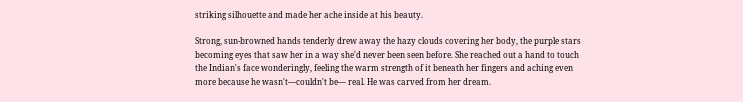striking silhouette and made her ache inside at his beauty.

Strong, sun-browned hands tenderly drew away the hazy clouds covering her body, the purple stars becoming eyes that saw her in a way she'd never been seen before. She reached out a hand to touch the Indian's face wonderingly, feeling the warm strength of it beneath her fingers and aching even more because he wasn't—couldn't be— real. He was carved from her dream.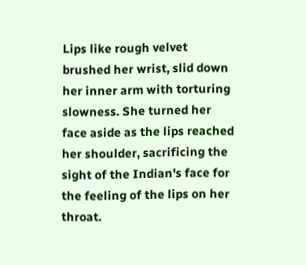Lips like rough velvet brushed her wrist, slid down her inner arm with torturing slowness. She turned her face aside as the lips reached her shoulder, sacrificing the sight of the Indian's face for the feeling of the lips on her throat.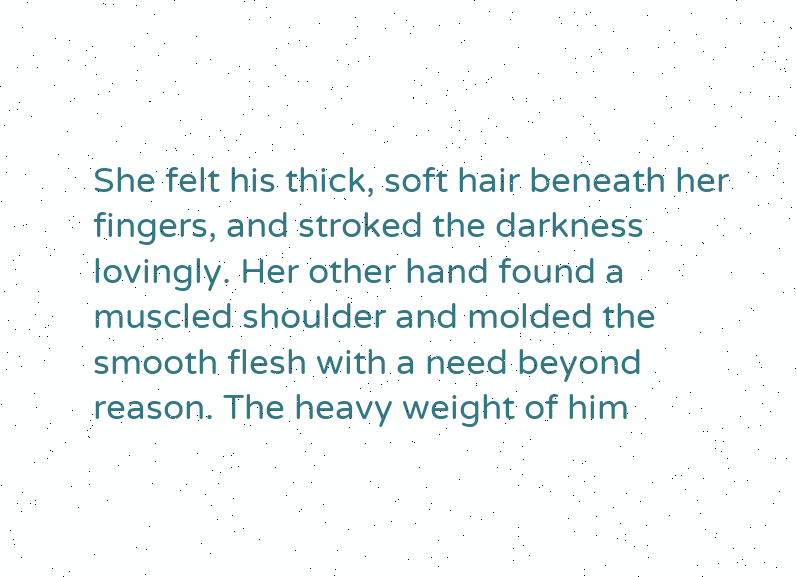She felt his thick, soft hair beneath her fingers, and stroked the darkness lovingly. Her other hand found a muscled shoulder and molded the smooth flesh with a need beyond reason. The heavy weight of him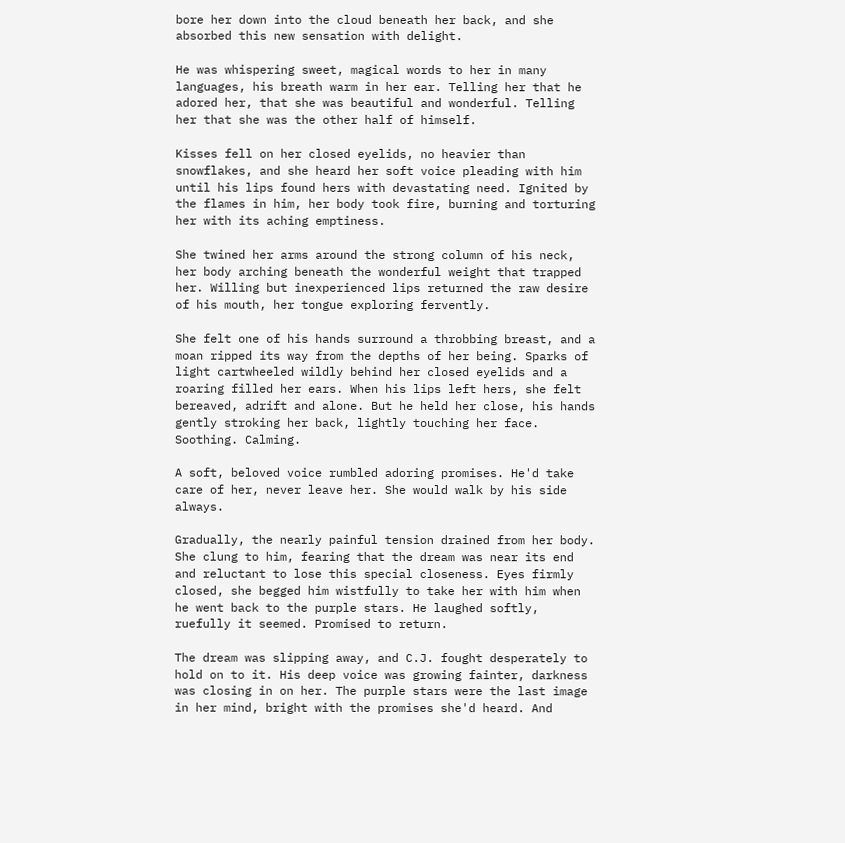bore her down into the cloud beneath her back, and she absorbed this new sensation with delight.

He was whispering sweet, magical words to her in many languages, his breath warm in her ear. Telling her that he adored her, that she was beautiful and wonderful. Telling her that she was the other half of himself.

Kisses fell on her closed eyelids, no heavier than snowflakes, and she heard her soft voice pleading with him until his lips found hers with devastating need. Ignited by the flames in him, her body took fire, burning and torturing her with its aching emptiness.

She twined her arms around the strong column of his neck, her body arching beneath the wonderful weight that trapped her. Willing but inexperienced lips returned the raw desire of his mouth, her tongue exploring fervently.

She felt one of his hands surround a throbbing breast, and a moan ripped its way from the depths of her being. Sparks of light cartwheeled wildly behind her closed eyelids and a roaring filled her ears. When his lips left hers, she felt bereaved, adrift and alone. But he held her close, his hands gently stroking her back, lightly touching her face. Soothing. Calming.

A soft, beloved voice rumbled adoring promises. He'd take care of her, never leave her. She would walk by his side always.

Gradually, the nearly painful tension drained from her body. She clung to him, fearing that the dream was near its end and reluctant to lose this special closeness. Eyes firmly closed, she begged him wistfully to take her with him when he went back to the purple stars. He laughed softly, ruefully it seemed. Promised to return.

The dream was slipping away, and C.J. fought desperately to hold on to it. His deep voice was growing fainter, darkness was closing in on her. The purple stars were the last image in her mind, bright with the promises she'd heard. And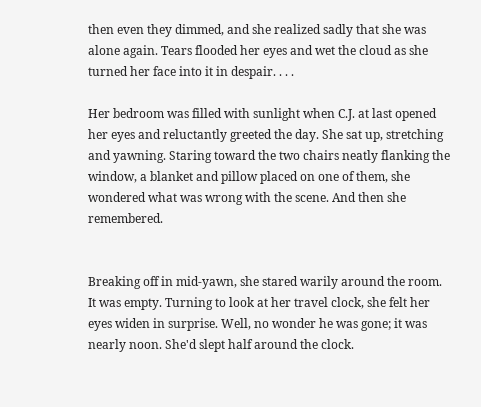then even they dimmed, and she realized sadly that she was alone again. Tears flooded her eyes and wet the cloud as she turned her face into it in despair. . . .

Her bedroom was filled with sunlight when C.J. at last opened her eyes and reluctantly greeted the day. She sat up, stretching and yawning. Staring toward the two chairs neatly flanking the window, a blanket and pillow placed on one of them, she wondered what was wrong with the scene. And then she remembered.


Breaking off in mid-yawn, she stared warily around the room. It was empty. Turning to look at her travel clock, she felt her eyes widen in surprise. Well, no wonder he was gone; it was nearly noon. She'd slept half around the clock.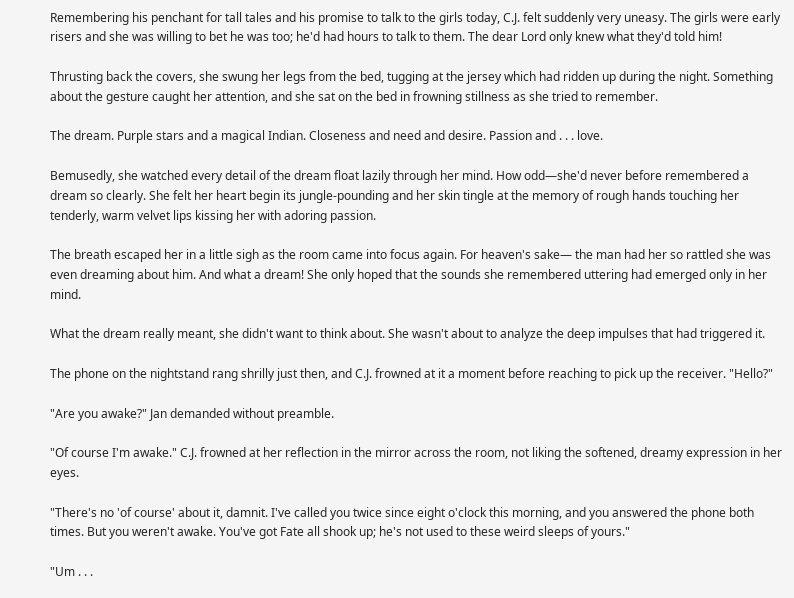Remembering his penchant for tall tales and his promise to talk to the girls today, C.J. felt suddenly very uneasy. The girls were early risers and she was willing to bet he was too; he'd had hours to talk to them. The dear Lord only knew what they'd told him!

Thrusting back the covers, she swung her legs from the bed, tugging at the jersey which had ridden up during the night. Something about the gesture caught her attention, and she sat on the bed in frowning stillness as she tried to remember.

The dream. Purple stars and a magical Indian. Closeness and need and desire. Passion and . . . love.

Bemusedly, she watched every detail of the dream float lazily through her mind. How odd—she'd never before remembered a dream so clearly. She felt her heart begin its jungle-pounding and her skin tingle at the memory of rough hands touching her tenderly, warm velvet lips kissing her with adoring passion.

The breath escaped her in a little sigh as the room came into focus again. For heaven's sake— the man had her so rattled she was even dreaming about him. And what a dream! She only hoped that the sounds she remembered uttering had emerged only in her mind.

What the dream really meant, she didn't want to think about. She wasn't about to analyze the deep impulses that had triggered it.

The phone on the nightstand rang shrilly just then, and C.J. frowned at it a moment before reaching to pick up the receiver. "Hello?"

"Are you awake?" Jan demanded without preamble.

"Of course I'm awake." C.J. frowned at her reflection in the mirror across the room, not liking the softened, dreamy expression in her eyes.

"There's no 'of course' about it, damnit. I've called you twice since eight o'clock this morning, and you answered the phone both times. But you weren't awake. You've got Fate all shook up; he's not used to these weird sleeps of yours."

"Um . . .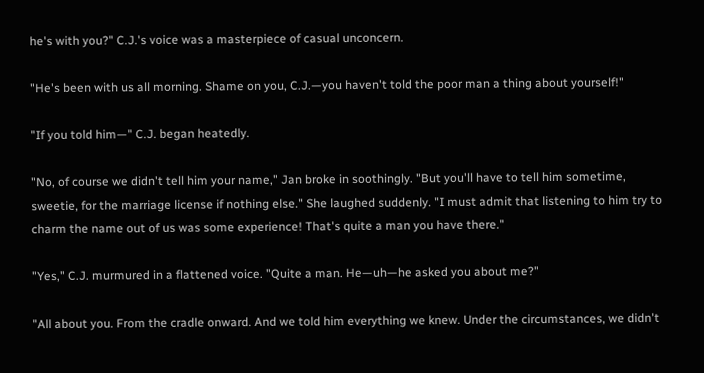he's with you?" C.J.'s voice was a masterpiece of casual unconcern.

"He's been with us all morning. Shame on you, C.J.—you haven't told the poor man a thing about yourself!"

"If you told him—" C.J. began heatedly.

"No, of course we didn't tell him your name," Jan broke in soothingly. "But you'll have to tell him sometime, sweetie, for the marriage license if nothing else." She laughed suddenly. "I must admit that listening to him try to charm the name out of us was some experience! That's quite a man you have there."

"Yes," C.J. murmured in a flattened voice. "Quite a man. He—uh—he asked you about me?"

"All about you. From the cradle onward. And we told him everything we knew. Under the circumstances, we didn't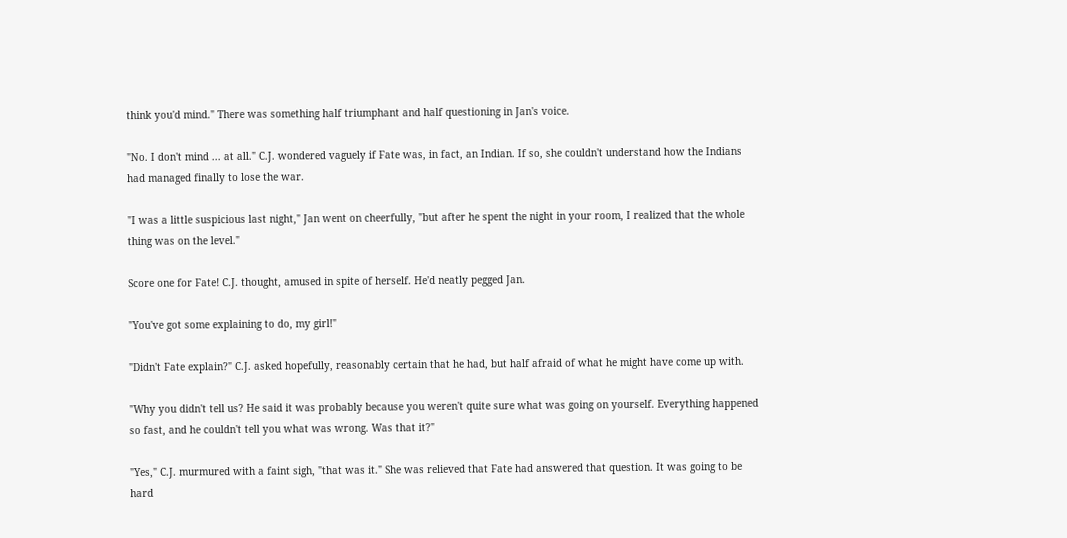think you'd mind." There was something half triumphant and half questioning in Jan's voice.

"No. I don't mind ... at all." C.J. wondered vaguely if Fate was, in fact, an Indian. If so, she couldn't understand how the Indians had managed finally to lose the war.

"I was a little suspicious last night," Jan went on cheerfully, "but after he spent the night in your room, I realized that the whole thing was on the level."

Score one for Fate! C.J. thought, amused in spite of herself. He'd neatly pegged Jan.

"You've got some explaining to do, my girl!"

"Didn't Fate explain?" C.J. asked hopefully, reasonably certain that he had, but half afraid of what he might have come up with.

"Why you didn't tell us? He said it was probably because you weren't quite sure what was going on yourself. Everything happened so fast, and he couldn't tell you what was wrong. Was that it?"

"Yes," C.J. murmured with a faint sigh, "that was it." She was relieved that Fate had answered that question. It was going to be hard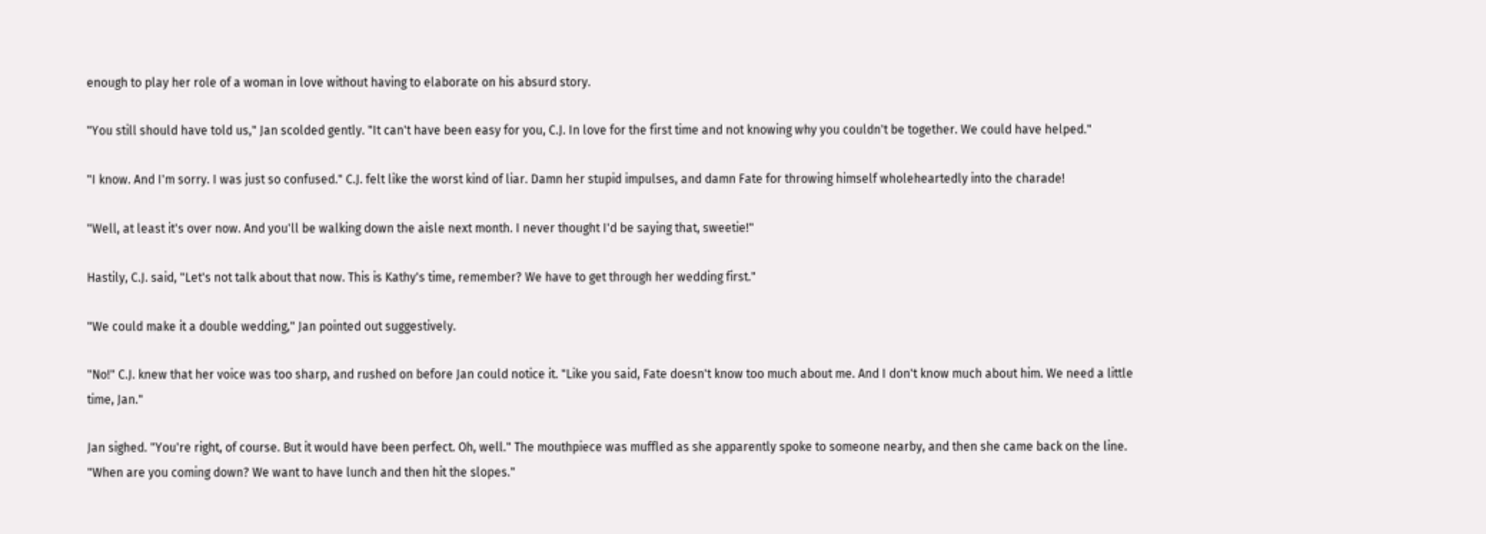enough to play her role of a woman in love without having to elaborate on his absurd story.

"You still should have told us," Jan scolded gently. "It can't have been easy for you, C.J. In love for the first time and not knowing why you couldn't be together. We could have helped."

"I know. And I'm sorry. I was just so confused." C.J. felt like the worst kind of liar. Damn her stupid impulses, and damn Fate for throwing himself wholeheartedly into the charade!

"Well, at least it's over now. And you'll be walking down the aisle next month. I never thought I'd be saying that, sweetie!"

Hastily, C.J. said, "Let's not talk about that now. This is Kathy's time, remember? We have to get through her wedding first."

"We could make it a double wedding," Jan pointed out suggestively.

"No!" C.J. knew that her voice was too sharp, and rushed on before Jan could notice it. "Like you said, Fate doesn't know too much about me. And I don't know much about him. We need a little time, Jan."

Jan sighed. "You're right, of course. But it would have been perfect. Oh, well." The mouthpiece was muffled as she apparently spoke to someone nearby, and then she came back on the line. "When are you coming down? We want to have lunch and then hit the slopes."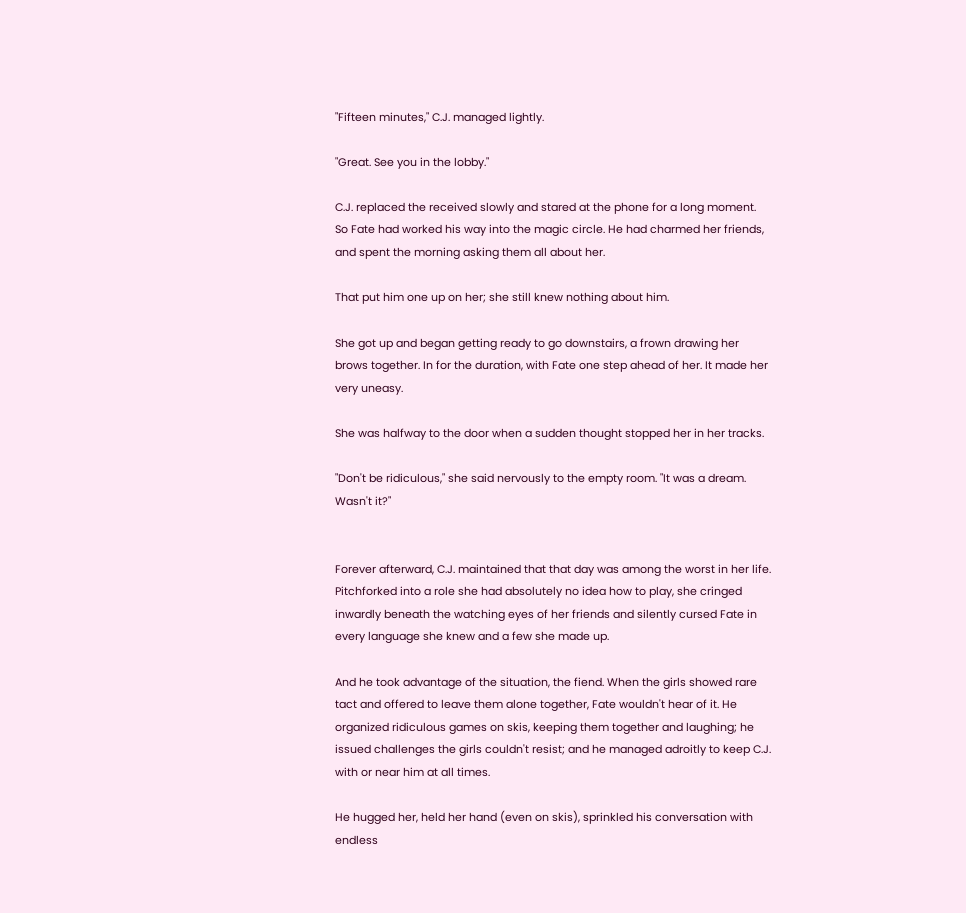"Fifteen minutes," C.J. managed lightly.

"Great. See you in the lobby."

C.J. replaced the received slowly and stared at the phone for a long moment. So Fate had worked his way into the magic circle. He had charmed her friends, and spent the morning asking them all about her.

That put him one up on her; she still knew nothing about him.

She got up and began getting ready to go downstairs, a frown drawing her brows together. In for the duration, with Fate one step ahead of her. It made her very uneasy.

She was halfway to the door when a sudden thought stopped her in her tracks.

"Don't be ridiculous," she said nervously to the empty room. "It was a dream. Wasn't it?"


Forever afterward, C.J. maintained that that day was among the worst in her life. Pitchforked into a role she had absolutely no idea how to play, she cringed inwardly beneath the watching eyes of her friends and silently cursed Fate in every language she knew and a few she made up.

And he took advantage of the situation, the fiend. When the girls showed rare tact and offered to leave them alone together, Fate wouldn't hear of it. He organized ridiculous games on skis, keeping them together and laughing; he issued challenges the girls couldn't resist; and he managed adroitly to keep C.J. with or near him at all times.

He hugged her, held her hand (even on skis), sprinkled his conversation with endless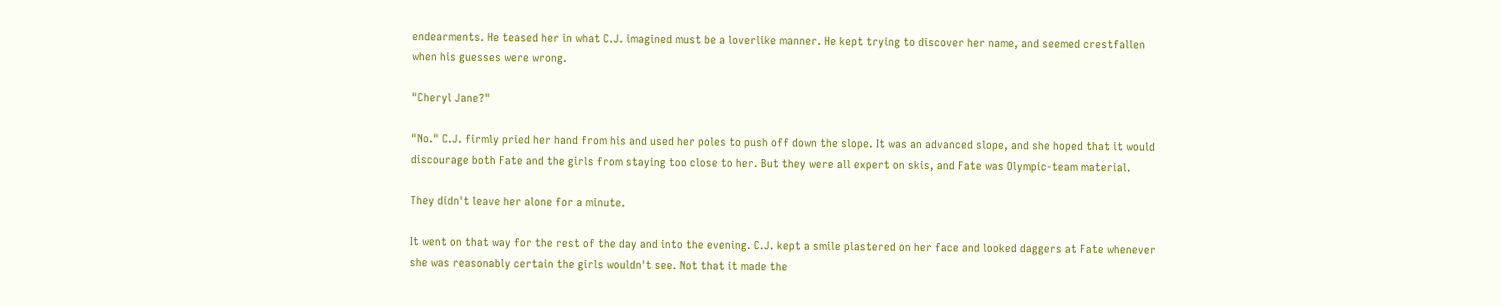endearments. He teased her in what C.J. imagined must be a loverlike manner. He kept trying to discover her name, and seemed crestfallen when his guesses were wrong.

"Cheryl Jane?"

"No." C.J. firmly pried her hand from his and used her poles to push off down the slope. It was an advanced slope, and she hoped that it would discourage both Fate and the girls from staying too close to her. But they were all expert on skis, and Fate was Olympic-team material.

They didn't leave her alone for a minute.

It went on that way for the rest of the day and into the evening. C.J. kept a smile plastered on her face and looked daggers at Fate whenever she was reasonably certain the girls wouldn't see. Not that it made the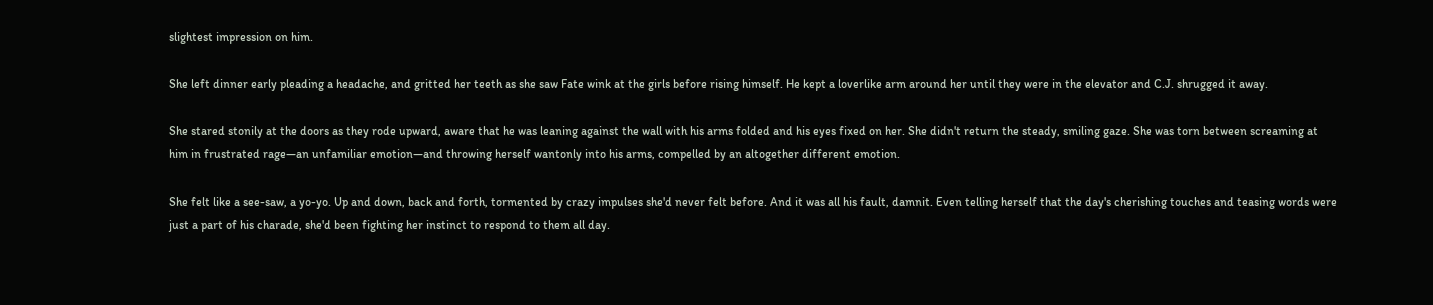slightest impression on him.

She left dinner early pleading a headache, and gritted her teeth as she saw Fate wink at the girls before rising himself. He kept a loverlike arm around her until they were in the elevator and C.J. shrugged it away.

She stared stonily at the doors as they rode upward, aware that he was leaning against the wall with his arms folded and his eyes fixed on her. She didn't return the steady, smiling gaze. She was torn between screaming at him in frustrated rage—an unfamiliar emotion—and throwing herself wantonly into his arms, compelled by an altogether different emotion.

She felt like a see-saw, a yo-yo. Up and down, back and forth, tormented by crazy impulses she'd never felt before. And it was all his fault, damnit. Even telling herself that the day's cherishing touches and teasing words were just a part of his charade, she'd been fighting her instinct to respond to them all day.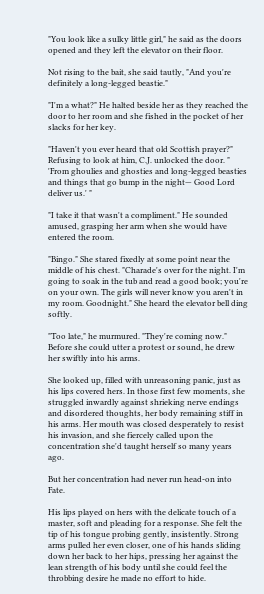"You look like a sulky little girl," he said as the doors opened and they left the elevator on their floor.

Not rising to the bait, she said tautly, "And you're definitely a long-legged beastie."

"I'm a what?" He halted beside her as they reached the door to her room and she fished in the pocket of her slacks for her key.

"Haven't you ever heard that old Scottish prayer?" Refusing to look at him, C.J. unlocked the door. " 'From ghoulies and ghosties and long-legged beasties and things that go bump in the night— Good Lord deliver us.' "

"I take it that wasn't a compliment." He sounded amused, grasping her arm when she would have entered the room.

"Bingo." She stared fixedly at some point near the middle of his chest. "Charade's over for the night. I'm going to soak in the tub and read a good book; you're on your own. The girls will never know you aren't in my room. Goodnight." She heard the elevator bell ding softly.

"Too late," he murmured. "They're coming now." Before she could utter a protest or sound, he drew her swiftly into his arms.

She looked up, filled with unreasoning panic, just as his lips covered hers. In those first few moments, she struggled inwardly against shrieking nerve endings and disordered thoughts, her body remaining stiff in his arms. Her mouth was closed desperately to resist his invasion, and she fiercely called upon the concentration she'd taught herself so many years ago.

But her concentration had never run head-on into Fate.

His lips played on hers with the delicate touch of a master, soft and pleading for a response. She felt the tip of his tongue probing gently, insistently. Strong arms pulled her even closer, one of his hands sliding down her back to her hips, pressing her against the lean strength of his body until she could feel the throbbing desire he made no effort to hide.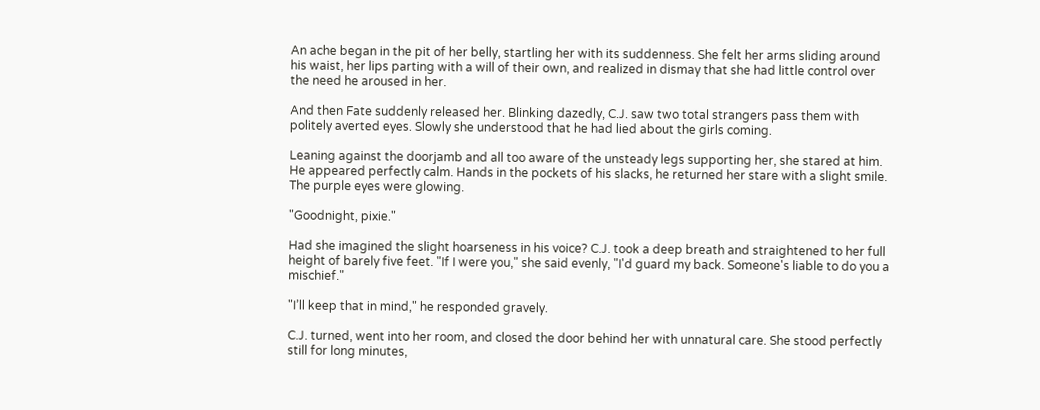An ache began in the pit of her belly, startling her with its suddenness. She felt her arms sliding around his waist, her lips parting with a will of their own, and realized in dismay that she had little control over the need he aroused in her.

And then Fate suddenly released her. Blinking dazedly, C.J. saw two total strangers pass them with politely averted eyes. Slowly she understood that he had lied about the girls coming.

Leaning against the doorjamb and all too aware of the unsteady legs supporting her, she stared at him. He appeared perfectly calm. Hands in the pockets of his slacks, he returned her stare with a slight smile. The purple eyes were glowing.

"Goodnight, pixie."

Had she imagined the slight hoarseness in his voice? C.J. took a deep breath and straightened to her full height of barely five feet. "If I were you," she said evenly, "I'd guard my back. Someone's liable to do you a mischief."

"I’ll keep that in mind," he responded gravely.

C.J. turned, went into her room, and closed the door behind her with unnatural care. She stood perfectly still for long minutes,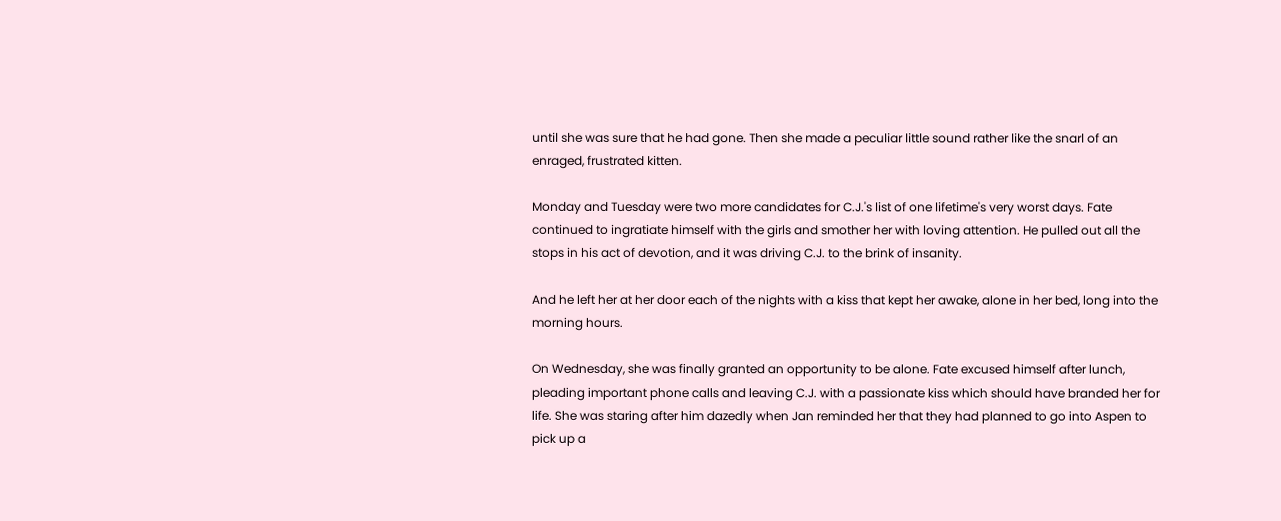until she was sure that he had gone. Then she made a peculiar little sound rather like the snarl of an enraged, frustrated kitten.

Monday and Tuesday were two more candidates for C.J.'s list of one lifetime's very worst days. Fate continued to ingratiate himself with the girls and smother her with loving attention. He pulled out all the stops in his act of devotion, and it was driving C.J. to the brink of insanity.

And he left her at her door each of the nights with a kiss that kept her awake, alone in her bed, long into the morning hours.

On Wednesday, she was finally granted an opportunity to be alone. Fate excused himself after lunch, pleading important phone calls and leaving C.J. with a passionate kiss which should have branded her for life. She was staring after him dazedly when Jan reminded her that they had planned to go into Aspen to pick up a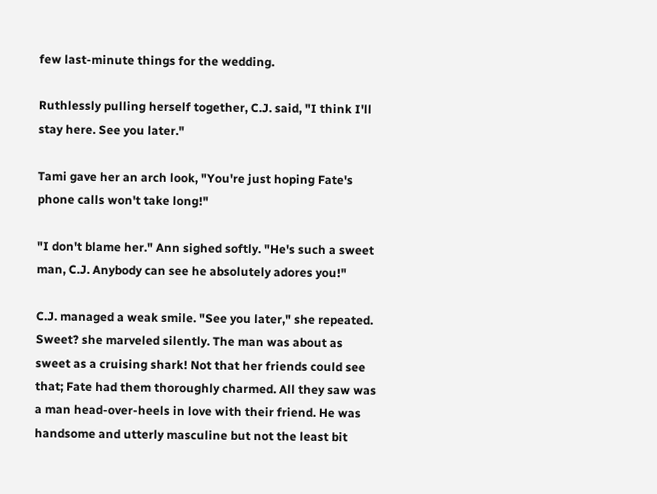few last-minute things for the wedding.

Ruthlessly pulling herself together, C.J. said, "I think I'll stay here. See you later."

Tami gave her an arch look, "You're just hoping Fate's phone calls won't take long!"

"I don't blame her." Ann sighed softly. "He's such a sweet man, C.J. Anybody can see he absolutely adores you!"

C.J. managed a weak smile. "See you later," she repeated. Sweet? she marveled silently. The man was about as sweet as a cruising shark! Not that her friends could see that; Fate had them thoroughly charmed. All they saw was a man head-over-heels in love with their friend. He was handsome and utterly masculine but not the least bit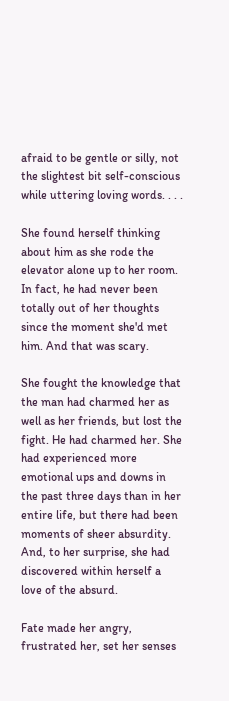afraid to be gentle or silly, not the slightest bit self-conscious while uttering loving words. . . .

She found herself thinking about him as she rode the elevator alone up to her room. In fact, he had never been totally out of her thoughts since the moment she'd met him. And that was scary.

She fought the knowledge that the man had charmed her as well as her friends, but lost the fight. He had charmed her. She had experienced more emotional ups and downs in the past three days than in her entire life, but there had been moments of sheer absurdity. And, to her surprise, she had discovered within herself a love of the absurd.

Fate made her angry, frustrated her, set her senses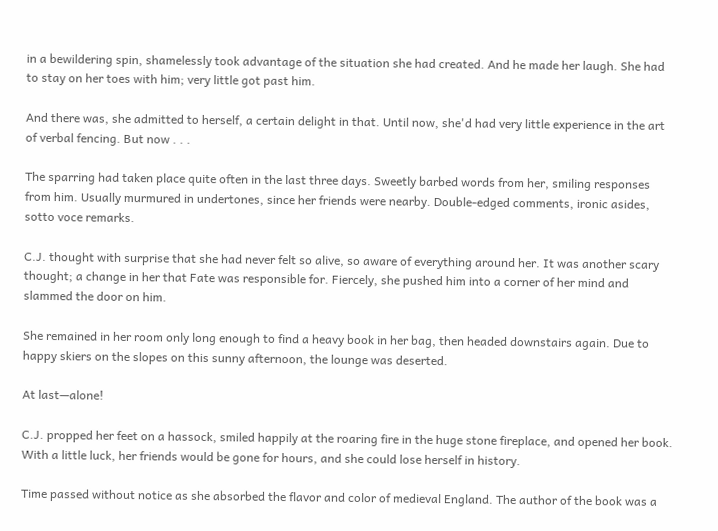in a bewildering spin, shamelessly took advantage of the situation she had created. And he made her laugh. She had to stay on her toes with him; very little got past him.

And there was, she admitted to herself, a certain delight in that. Until now, she'd had very little experience in the art of verbal fencing. But now . . .

The sparring had taken place quite often in the last three days. Sweetly barbed words from her, smiling responses from him. Usually murmured in undertones, since her friends were nearby. Double-edged comments, ironic asides, sotto voce remarks.

C.J. thought with surprise that she had never felt so alive, so aware of everything around her. It was another scary thought; a change in her that Fate was responsible for. Fiercely, she pushed him into a corner of her mind and slammed the door on him.

She remained in her room only long enough to find a heavy book in her bag, then headed downstairs again. Due to happy skiers on the slopes on this sunny afternoon, the lounge was deserted.

At last—alone!

C.J. propped her feet on a hassock, smiled happily at the roaring fire in the huge stone fireplace, and opened her book. With a little luck, her friends would be gone for hours, and she could lose herself in history.

Time passed without notice as she absorbed the flavor and color of medieval England. The author of the book was a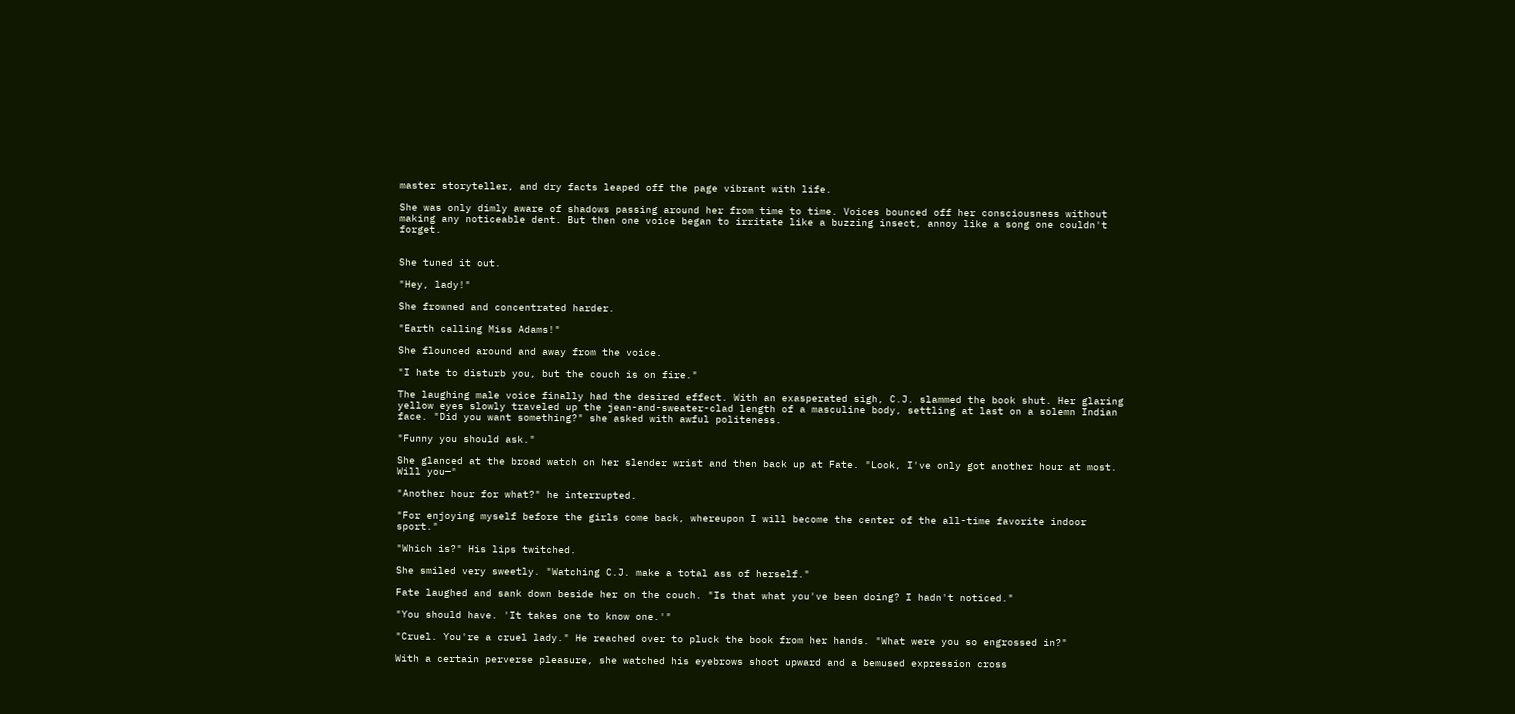master storyteller, and dry facts leaped off the page vibrant with life.

She was only dimly aware of shadows passing around her from time to time. Voices bounced off her consciousness without making any noticeable dent. But then one voice began to irritate like a buzzing insect, annoy like a song one couldn't forget.


She tuned it out.

"Hey, lady!"

She frowned and concentrated harder.

"Earth calling Miss Adams!"

She flounced around and away from the voice.

"I hate to disturb you, but the couch is on fire."

The laughing male voice finally had the desired effect. With an exasperated sigh, C.J. slammed the book shut. Her glaring yellow eyes slowly traveled up the jean-and-sweater-clad length of a masculine body, settling at last on a solemn Indian face. "Did you want something?" she asked with awful politeness.

"Funny you should ask."

She glanced at the broad watch on her slender wrist and then back up at Fate. "Look, I've only got another hour at most. Will you—"

"Another hour for what?" he interrupted.

"For enjoying myself before the girls come back, whereupon I will become the center of the all-time favorite indoor sport."

"Which is?" His lips twitched.

She smiled very sweetly. "Watching C.J. make a total ass of herself."

Fate laughed and sank down beside her on the couch. "Is that what you've been doing? I hadn't noticed."

"You should have. 'It takes one to know one.'"

"Cruel. You're a cruel lady." He reached over to pluck the book from her hands. "What were you so engrossed in?"

With a certain perverse pleasure, she watched his eyebrows shoot upward and a bemused expression cross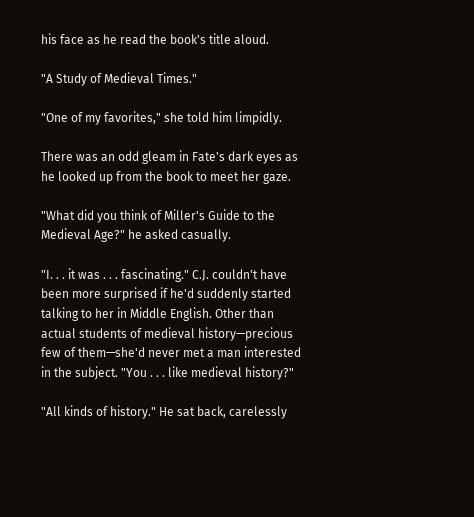his face as he read the book's title aloud.

"A Study of Medieval Times."

"One of my favorites," she told him limpidly.

There was an odd gleam in Fate's dark eyes as he looked up from the book to meet her gaze.

"What did you think of Miller's Guide to the Medieval Age?" he asked casually.

"I. . . it was . . . fascinating." C.J. couldn't have been more surprised if he'd suddenly started talking to her in Middle English. Other than actual students of medieval history—precious few of them—she'd never met a man interested in the subject. "You . . . like medieval history?"

"All kinds of history." He sat back, carelessly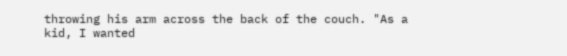throwing his arm across the back of the couch. "As a kid, I wanted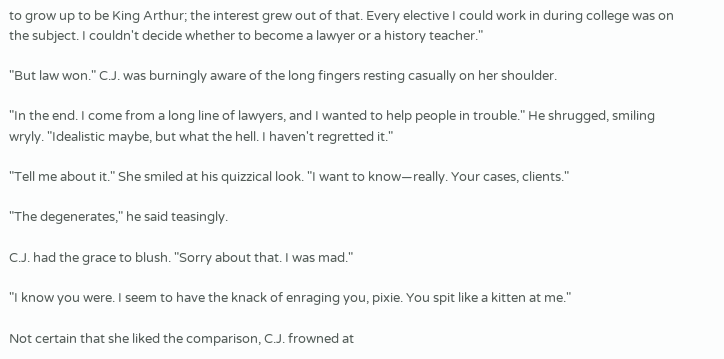to grow up to be King Arthur; the interest grew out of that. Every elective I could work in during college was on the subject. I couldn't decide whether to become a lawyer or a history teacher."

"But law won." C.J. was burningly aware of the long fingers resting casually on her shoulder.

"In the end. I come from a long line of lawyers, and I wanted to help people in trouble." He shrugged, smiling wryly. "Idealistic maybe, but what the hell. I haven't regretted it."

"Tell me about it." She smiled at his quizzical look. "I want to know—really. Your cases, clients."

"The degenerates," he said teasingly.

C.J. had the grace to blush. "Sorry about that. I was mad."

"I know you were. I seem to have the knack of enraging you, pixie. You spit like a kitten at me."

Not certain that she liked the comparison, C.J. frowned at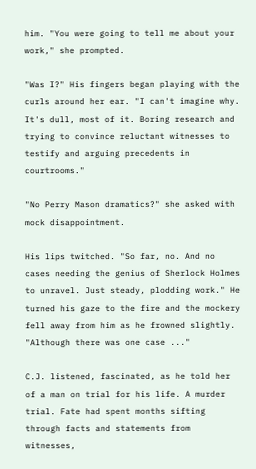him. "You were going to tell me about your work," she prompted.

"Was I?" His fingers began playing with the curls around her ear. "I can't imagine why. It's dull, most of it. Boring research and trying to convince reluctant witnesses to testify and arguing precedents in courtrooms."

"No Perry Mason dramatics?" she asked with mock disappointment.

His lips twitched. "So far, no. And no cases needing the genius of Sherlock Holmes to unravel. Just steady, plodding work." He turned his gaze to the fire and the mockery fell away from him as he frowned slightly. "Although there was one case ..."

C.J. listened, fascinated, as he told her of a man on trial for his life. A murder trial. Fate had spent months sifting through facts and statements from witnesses,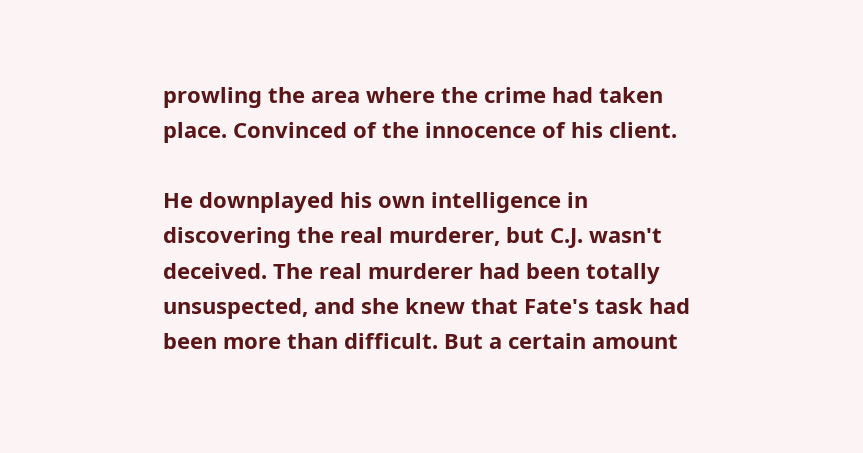prowling the area where the crime had taken place. Convinced of the innocence of his client.

He downplayed his own intelligence in discovering the real murderer, but C.J. wasn't deceived. The real murderer had been totally unsuspected, and she knew that Fate's task had been more than difficult. But a certain amount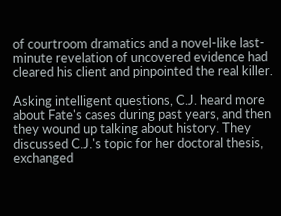of courtroom dramatics and a novel-like last-minute revelation of uncovered evidence had cleared his client and pinpointed the real killer.

Asking intelligent questions, C.J. heard more about Fate's cases during past years, and then they wound up talking about history. They discussed C.J.'s topic for her doctoral thesis, exchanged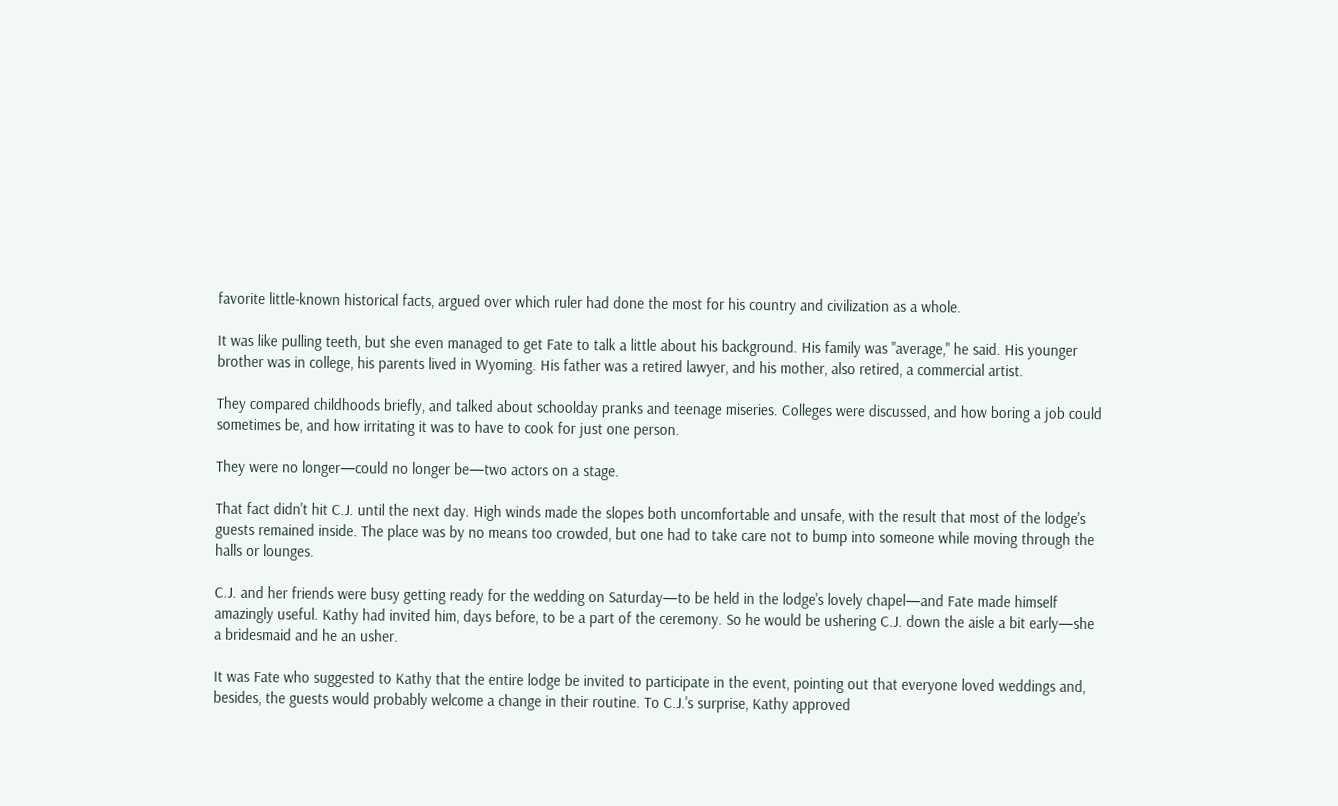favorite little-known historical facts, argued over which ruler had done the most for his country and civilization as a whole.

It was like pulling teeth, but she even managed to get Fate to talk a little about his background. His family was "average," he said. His younger brother was in college, his parents lived in Wyoming. His father was a retired lawyer, and his mother, also retired, a commercial artist.

They compared childhoods briefly, and talked about schoolday pranks and teenage miseries. Colleges were discussed, and how boring a job could sometimes be, and how irritating it was to have to cook for just one person.

They were no longer—could no longer be—two actors on a stage.

That fact didn't hit C.J. until the next day. High winds made the slopes both uncomfortable and unsafe, with the result that most of the lodge's guests remained inside. The place was by no means too crowded, but one had to take care not to bump into someone while moving through the halls or lounges.

C.J. and her friends were busy getting ready for the wedding on Saturday—to be held in the lodge's lovely chapel—and Fate made himself amazingly useful. Kathy had invited him, days before, to be a part of the ceremony. So he would be ushering C.J. down the aisle a bit early—she a bridesmaid and he an usher.

It was Fate who suggested to Kathy that the entire lodge be invited to participate in the event, pointing out that everyone loved weddings and, besides, the guests would probably welcome a change in their routine. To C.J.'s surprise, Kathy approved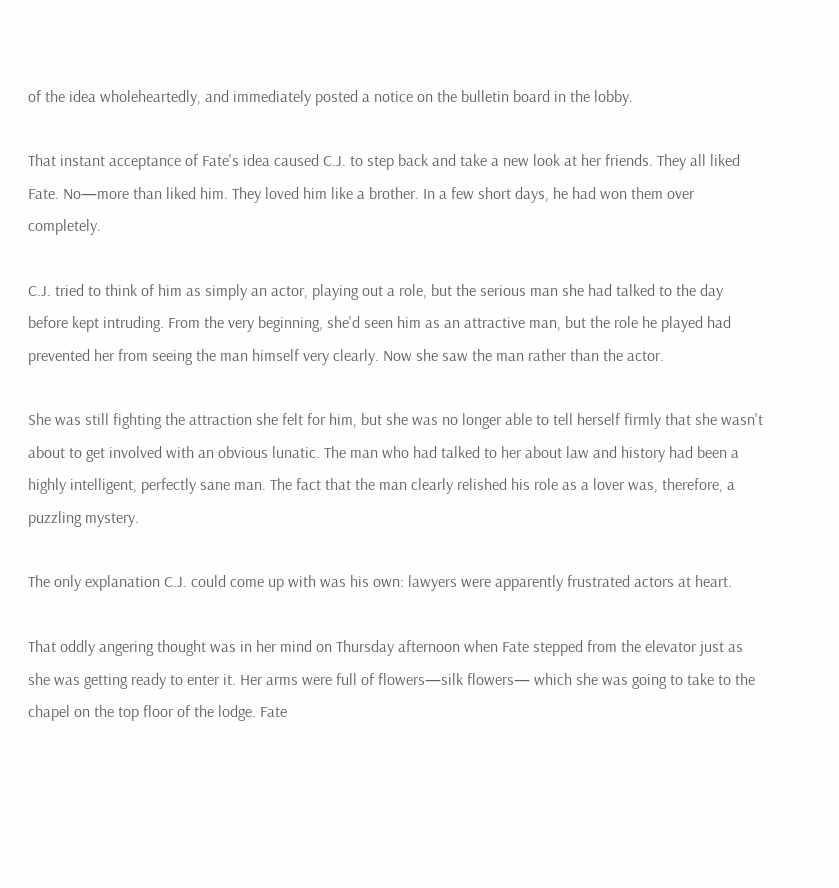of the idea wholeheartedly, and immediately posted a notice on the bulletin board in the lobby.

That instant acceptance of Fate's idea caused C.J. to step back and take a new look at her friends. They all liked Fate. No—more than liked him. They loved him like a brother. In a few short days, he had won them over completely.

C.J. tried to think of him as simply an actor, playing out a role, but the serious man she had talked to the day before kept intruding. From the very beginning, she'd seen him as an attractive man, but the role he played had prevented her from seeing the man himself very clearly. Now she saw the man rather than the actor.

She was still fighting the attraction she felt for him, but she was no longer able to tell herself firmly that she wasn't about to get involved with an obvious lunatic. The man who had talked to her about law and history had been a highly intelligent, perfectly sane man. The fact that the man clearly relished his role as a lover was, therefore, a puzzling mystery.

The only explanation C.J. could come up with was his own: lawyers were apparently frustrated actors at heart.

That oddly angering thought was in her mind on Thursday afternoon when Fate stepped from the elevator just as she was getting ready to enter it. Her arms were full of flowers—silk flowers— which she was going to take to the chapel on the top floor of the lodge. Fate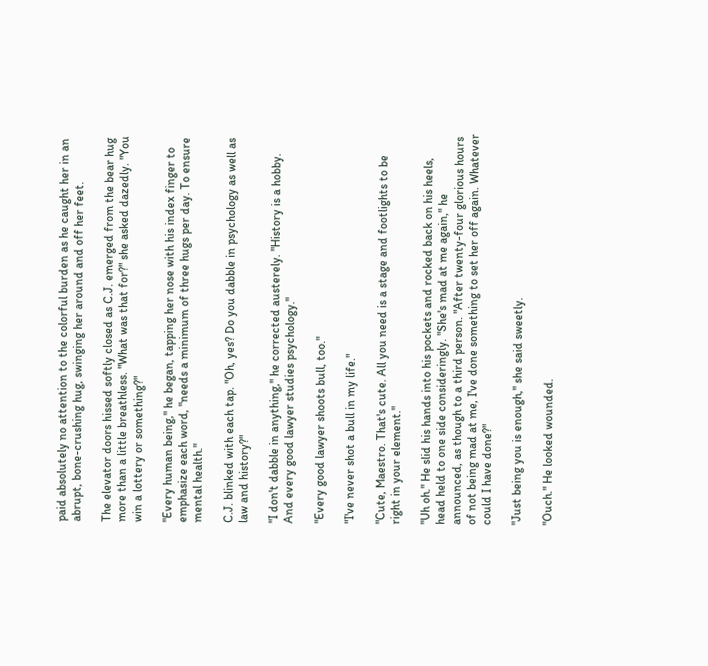paid absolutely no attention to the colorful burden as he caught her in an abrupt, bone-crushing hug, swinging her around and off her feet.

The elevator doors hissed softly closed as C.J. emerged from the bear hug more than a little breathless. "What was that for?" she asked dazedly. "You win a lottery or something?"

"Every human being," he began, tapping her nose with his index finger to emphasize each word, "needs a minimum of three hugs per day. To ensure mental health."

C.J. blinked with each tap. "Oh, yes? Do you dabble in psychology as well as law and history?"

"I don't dabble in anything," he corrected austerely. "History is a hobby. And every good lawyer studies psychology."

"Every good lawyer shoots bull, too."

"I've never shot a bull in my life."

"Cute, Maestro. That's cute. All you need is a stage and footlights to be right in your element."

"Uh oh." He slid his hands into his pockets and rocked back on his heels, head held to one side consideringly. "She's mad at me again," he announced, as though to a third person. "After twenty-four glorious hours of not being mad at me, I've done something to set her off again. Whatever could I have done?"

"Just being you is enough," she said sweetly.

"Ouch." He looked wounded.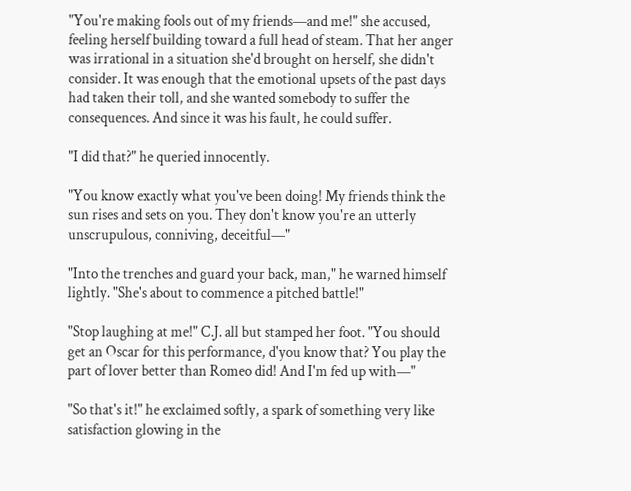"You're making fools out of my friends—and me!" she accused, feeling herself building toward a full head of steam. That her anger was irrational in a situation she'd brought on herself, she didn't consider. It was enough that the emotional upsets of the past days had taken their toll, and she wanted somebody to suffer the consequences. And since it was his fault, he could suffer.

"I did that?" he queried innocently.

"You know exactly what you've been doing! My friends think the sun rises and sets on you. They don't know you're an utterly unscrupulous, conniving, deceitful—"

"Into the trenches and guard your back, man," he warned himself lightly. "She's about to commence a pitched battle!"

"Stop laughing at me!" C.J. all but stamped her foot. "You should get an Oscar for this performance, d'you know that? You play the part of lover better than Romeo did! And I'm fed up with—"

"So that's it!" he exclaimed softly, a spark of something very like satisfaction glowing in the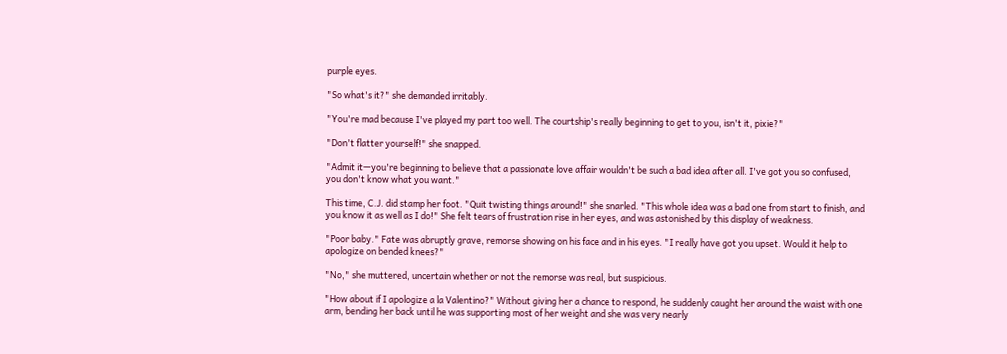purple eyes.

"So what's it?" she demanded irritably.

"You're mad because I've played my part too well. The courtship's really beginning to get to you, isn't it, pixie?"

"Don't flatter yourself!" she snapped.

"Admit it—you're beginning to believe that a passionate love affair wouldn't be such a bad idea after all. I've got you so confused, you don't know what you want."

This time, C.J. did stamp her foot. "Quit twisting things around!" she snarled. "This whole idea was a bad one from start to finish, and you know it as well as I do!" She felt tears of frustration rise in her eyes, and was astonished by this display of weakness.

"Poor baby." Fate was abruptly grave, remorse showing on his face and in his eyes. "I really have got you upset. Would it help to apologize on bended knees?"

"No," she muttered, uncertain whether or not the remorse was real, but suspicious.

"How about if I apologize a la Valentino?" Without giving her a chance to respond, he suddenly caught her around the waist with one arm, bending her back until he was supporting most of her weight and she was very nearly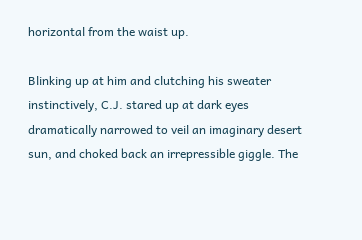horizontal from the waist up.

Blinking up at him and clutching his sweater instinctively, C.J. stared up at dark eyes dramatically narrowed to veil an imaginary desert sun, and choked back an irrepressible giggle. The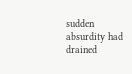sudden absurdity had drained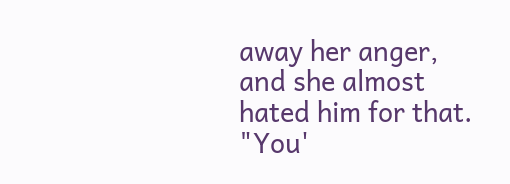away her anger, and she almost hated him for that. "You'